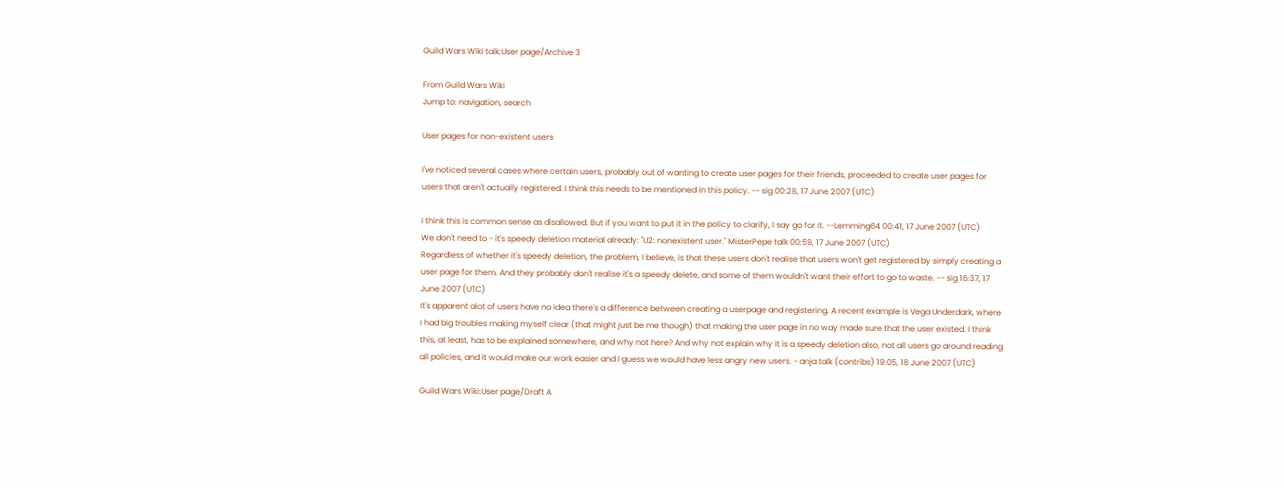Guild Wars Wiki talk:User page/Archive 3

From Guild Wars Wiki
Jump to: navigation, search

User pages for non-existent users

I've noticed several cases where certain users, probably out of wanting to create user pages for their friends, proceeded to create user pages for users that aren't actually registered. I think this needs to be mentioned in this policy. -- sig 00:28, 17 June 2007 (UTC)

I think this is common sense as disallowed. But if you want to put it in the policy to clarify, I say go for it. --Lemming64 00:41, 17 June 2007 (UTC)
We don't need to - it's speedy deletion material already: "U2: nonexistent user." MisterPepe talk 00:59, 17 June 2007 (UTC)
Regardless of whether it's speedy deletion, the problem, I believe, is that these users don't realise that users won't get registered by simply creating a user page for them. And they probably don't realise it's a speedy delete, and some of them wouldn't want their effort to go to waste. -- sig 16:37, 17 June 2007 (UTC)
It's apparent alot of users have no idea there's a difference between creating a userpage and registering. A recent example is Vega Underdark, where I had big troubles making myself clear (that might just be me though) that making the user page in no way made sure that the user existed. I think this, at least, has to be explained somewhere, and why not here? And why not explain why it is a speedy deletion also, not all users go around reading all policies, and it would make our work easier and I guess we would have less angry new users. - anja talk (contribs) 19:05, 18 June 2007 (UTC)

Guild Wars Wiki:User page/Draft A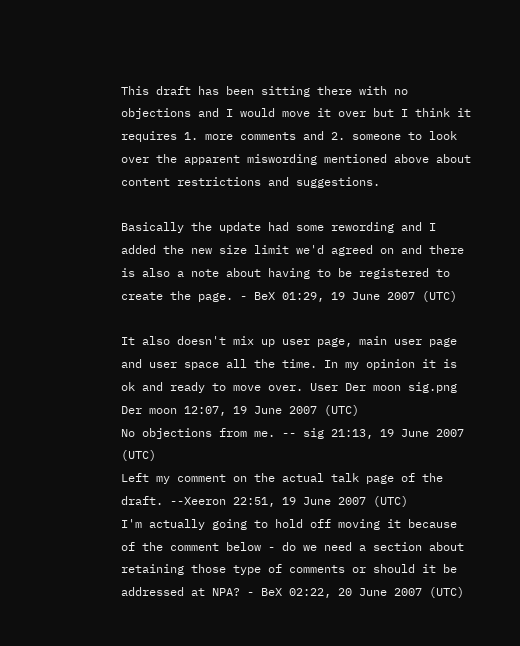This draft has been sitting there with no objections and I would move it over but I think it requires 1. more comments and 2. someone to look over the apparent miswording mentioned above about content restrictions and suggestions.

Basically the update had some rewording and I added the new size limit we'd agreed on and there is also a note about having to be registered to create the page. - BeX 01:29, 19 June 2007 (UTC)

It also doesn't mix up user page, main user page and user space all the time. In my opinion it is ok and ready to move over. User Der moon sig.png Der moon 12:07, 19 June 2007 (UTC)
No objections from me. -- sig 21:13, 19 June 2007 (UTC)
Left my comment on the actual talk page of the draft. --Xeeron 22:51, 19 June 2007 (UTC)
I'm actually going to hold off moving it because of the comment below - do we need a section about retaining those type of comments or should it be addressed at NPA? - BeX 02:22, 20 June 2007 (UTC)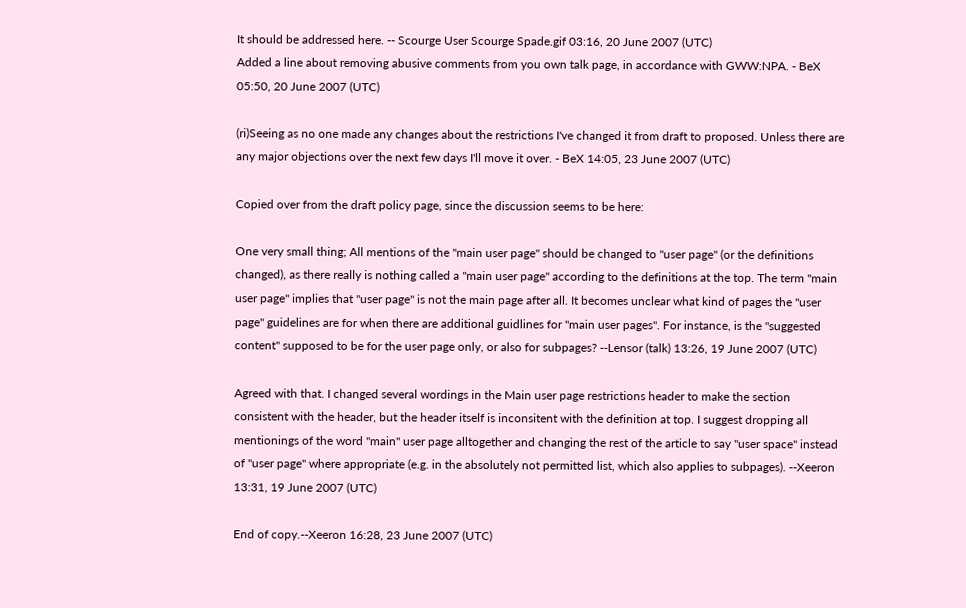It should be addressed here. -- Scourge User Scourge Spade.gif 03:16, 20 June 2007 (UTC)
Added a line about removing abusive comments from you own talk page, in accordance with GWW:NPA. - BeX 05:50, 20 June 2007 (UTC)

(ri)Seeing as no one made any changes about the restrictions I've changed it from draft to proposed. Unless there are any major objections over the next few days I'll move it over. - BeX 14:05, 23 June 2007 (UTC)

Copied over from the draft policy page, since the discussion seems to be here:

One very small thing; All mentions of the "main user page" should be changed to "user page" (or the definitions changed), as there really is nothing called a "main user page" according to the definitions at the top. The term "main user page" implies that "user page" is not the main page after all. It becomes unclear what kind of pages the "user page" guidelines are for when there are additional guidlines for "main user pages". For instance, is the "suggested content" supposed to be for the user page only, or also for subpages? --Lensor (talk) 13:26, 19 June 2007 (UTC)

Agreed with that. I changed several wordings in the Main user page restrictions header to make the section consistent with the header, but the header itself is inconsitent with the definition at top. I suggest dropping all mentionings of the word "main" user page alltogether and changing the rest of the article to say "user space" instead of "user page" where appropriate (e.g. in the absolutely not permitted list, which also applies to subpages). --Xeeron 13:31, 19 June 2007 (UTC)

End of copy.--Xeeron 16:28, 23 June 2007 (UTC)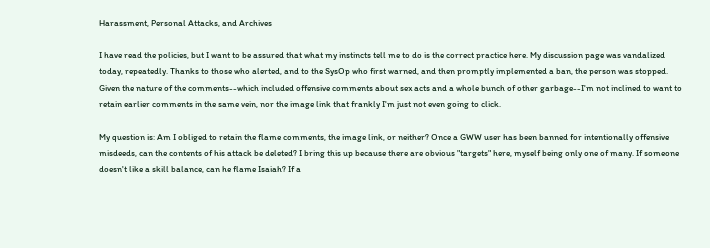Harassment, Personal Attacks, and Archives

I have read the policies, but I want to be assured that what my instincts tell me to do is the correct practice here. My discussion page was vandalized today, repeatedly. Thanks to those who alerted, and to the SysOp who first warned, and then promptly implemented a ban, the person was stopped. Given the nature of the comments--which included offensive comments about sex acts and a whole bunch of other garbage--I'm not inclined to want to retain earlier comments in the same vein, nor the image link that frankly I'm just not even going to click.

My question is: Am I obliged to retain the flame comments, the image link, or neither? Once a GWW user has been banned for intentionally offensive misdeeds, can the contents of his attack be deleted? I bring this up because there are obvious "targets" here, myself being only one of many. If someone doesn't like a skill balance, can he flame Isaiah? If a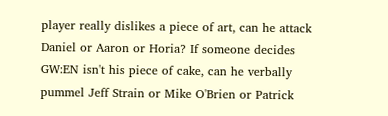player really dislikes a piece of art, can he attack Daniel or Aaron or Horia? If someone decides GW:EN isn't his piece of cake, can he verbally pummel Jeff Strain or Mike O'Brien or Patrick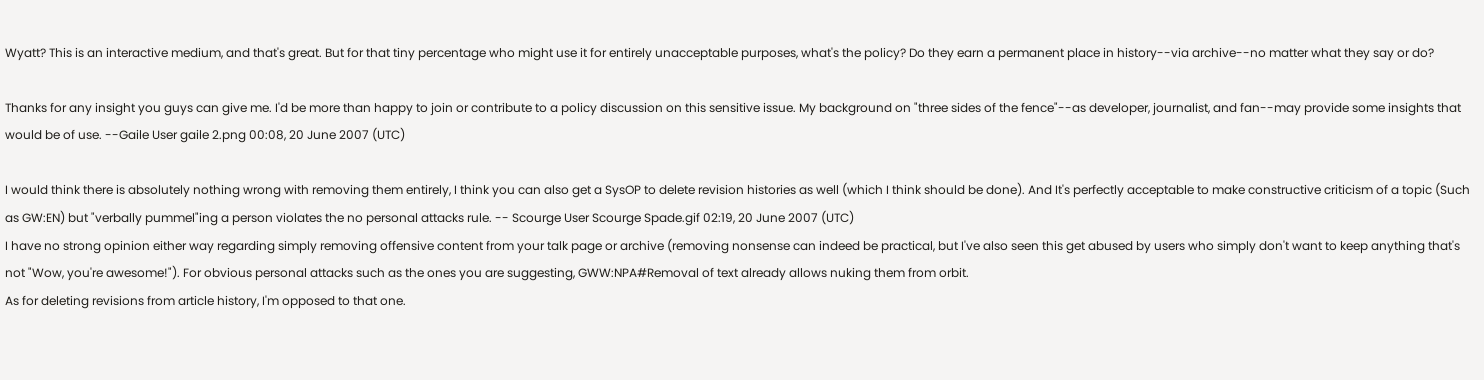Wyatt? This is an interactive medium, and that's great. But for that tiny percentage who might use it for entirely unacceptable purposes, what's the policy? Do they earn a permanent place in history--via archive--no matter what they say or do?

Thanks for any insight you guys can give me. I'd be more than happy to join or contribute to a policy discussion on this sensitive issue. My background on "three sides of the fence"--as developer, journalist, and fan--may provide some insights that would be of use. --Gaile User gaile 2.png 00:08, 20 June 2007 (UTC)

I would think there is absolutely nothing wrong with removing them entirely, I think you can also get a SysOP to delete revision histories as well (which I think should be done). And It's perfectly acceptable to make constructive criticism of a topic (Such as GW:EN) but "verbally pummel"ing a person violates the no personal attacks rule. -- Scourge User Scourge Spade.gif 02:19, 20 June 2007 (UTC)
I have no strong opinion either way regarding simply removing offensive content from your talk page or archive (removing nonsense can indeed be practical, but I've also seen this get abused by users who simply don't want to keep anything that's not "Wow, you're awesome!"). For obvious personal attacks such as the ones you are suggesting, GWW:NPA#Removal of text already allows nuking them from orbit.
As for deleting revisions from article history, I'm opposed to that one.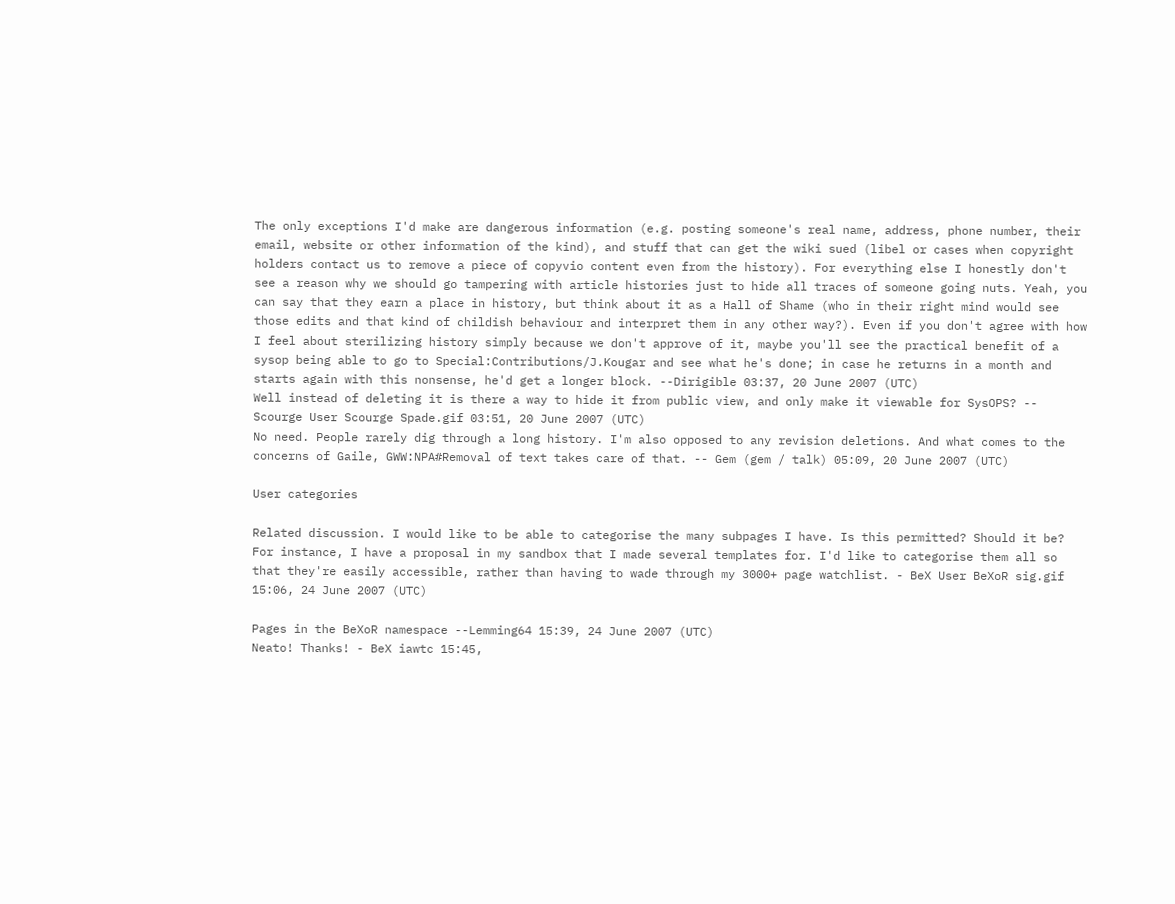The only exceptions I'd make are dangerous information (e.g. posting someone's real name, address, phone number, their email, website or other information of the kind), and stuff that can get the wiki sued (libel or cases when copyright holders contact us to remove a piece of copyvio content even from the history). For everything else I honestly don't see a reason why we should go tampering with article histories just to hide all traces of someone going nuts. Yeah, you can say that they earn a place in history, but think about it as a Hall of Shame (who in their right mind would see those edits and that kind of childish behaviour and interpret them in any other way?). Even if you don't agree with how I feel about sterilizing history simply because we don't approve of it, maybe you'll see the practical benefit of a sysop being able to go to Special:Contributions/J.Kougar and see what he's done; in case he returns in a month and starts again with this nonsense, he'd get a longer block. --Dirigible 03:37, 20 June 2007 (UTC)
Well instead of deleting it is there a way to hide it from public view, and only make it viewable for SysOPS? -- Scourge User Scourge Spade.gif 03:51, 20 June 2007 (UTC)
No need. People rarely dig through a long history. I'm also opposed to any revision deletions. And what comes to the concerns of Gaile, GWW:NPA#Removal of text takes care of that. -- Gem (gem / talk) 05:09, 20 June 2007 (UTC)

User categories

Related discussion. I would like to be able to categorise the many subpages I have. Is this permitted? Should it be? For instance, I have a proposal in my sandbox that I made several templates for. I'd like to categorise them all so that they're easily accessible, rather than having to wade through my 3000+ page watchlist. - BeX User BeXoR sig.gif 15:06, 24 June 2007 (UTC)

Pages in the BeXoR namespace --Lemming64 15:39, 24 June 2007 (UTC)
Neato! Thanks! - BeX iawtc 15:45,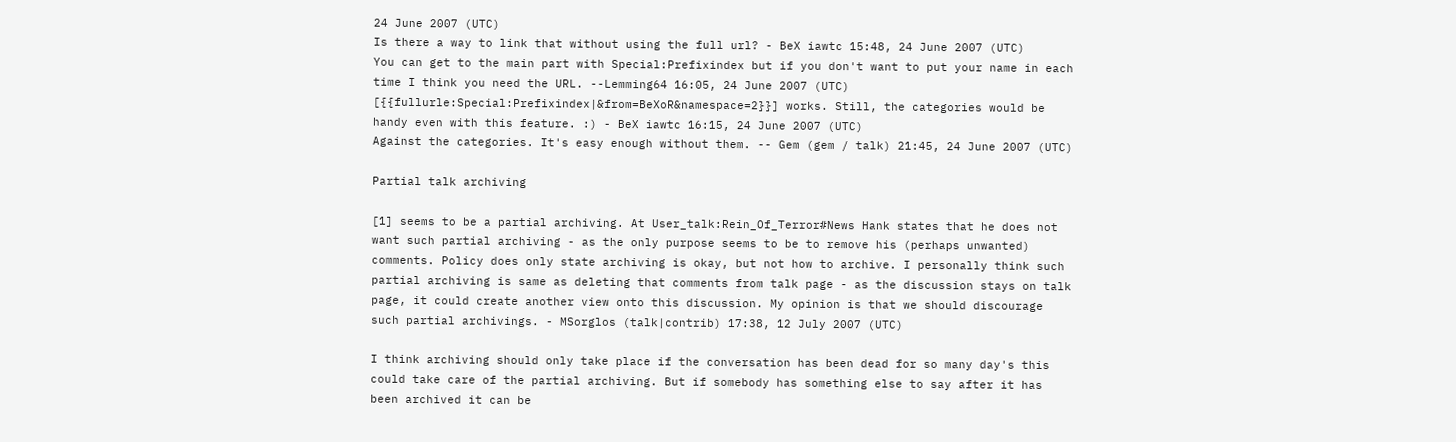24 June 2007 (UTC)
Is there a way to link that without using the full url? - BeX iawtc 15:48, 24 June 2007 (UTC)
You can get to the main part with Special:Prefixindex but if you don't want to put your name in each time I think you need the URL. --Lemming64 16:05, 24 June 2007 (UTC)
[{{fullurle:Special:Prefixindex|&from=BeXoR&namespace=2}}] works. Still, the categories would be handy even with this feature. :) - BeX iawtc 16:15, 24 June 2007 (UTC)
Against the categories. It's easy enough without them. -- Gem (gem / talk) 21:45, 24 June 2007 (UTC)

Partial talk archiving

[1] seems to be a partial archiving. At User_talk:Rein_Of_Terror#News Hank states that he does not want such partial archiving - as the only purpose seems to be to remove his (perhaps unwanted) comments. Policy does only state archiving is okay, but not how to archive. I personally think such partial archiving is same as deleting that comments from talk page - as the discussion stays on talk page, it could create another view onto this discussion. My opinion is that we should discourage such partial archivings. - MSorglos (talk|contrib) 17:38, 12 July 2007 (UTC)

I think archiving should only take place if the conversation has been dead for so many day's this could take care of the partial archiving. But if somebody has something else to say after it has been archived it can be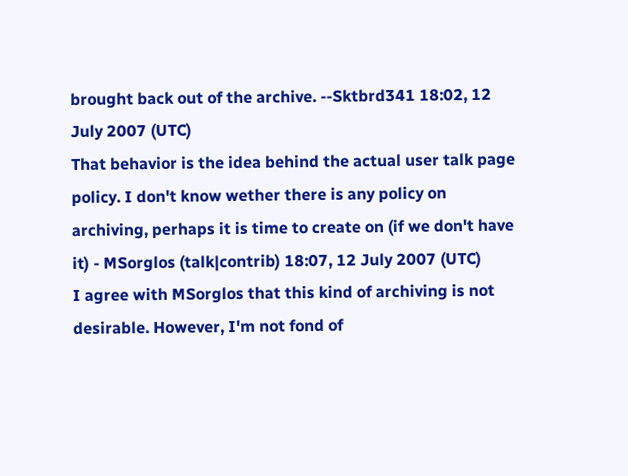brought back out of the archive. --Sktbrd341 18:02, 12 July 2007 (UTC)
That behavior is the idea behind the actual user talk page policy. I don't know wether there is any policy on archiving, perhaps it is time to create on (if we don't have it) - MSorglos (talk|contrib) 18:07, 12 July 2007 (UTC)
I agree with MSorglos that this kind of archiving is not desirable. However, I'm not fond of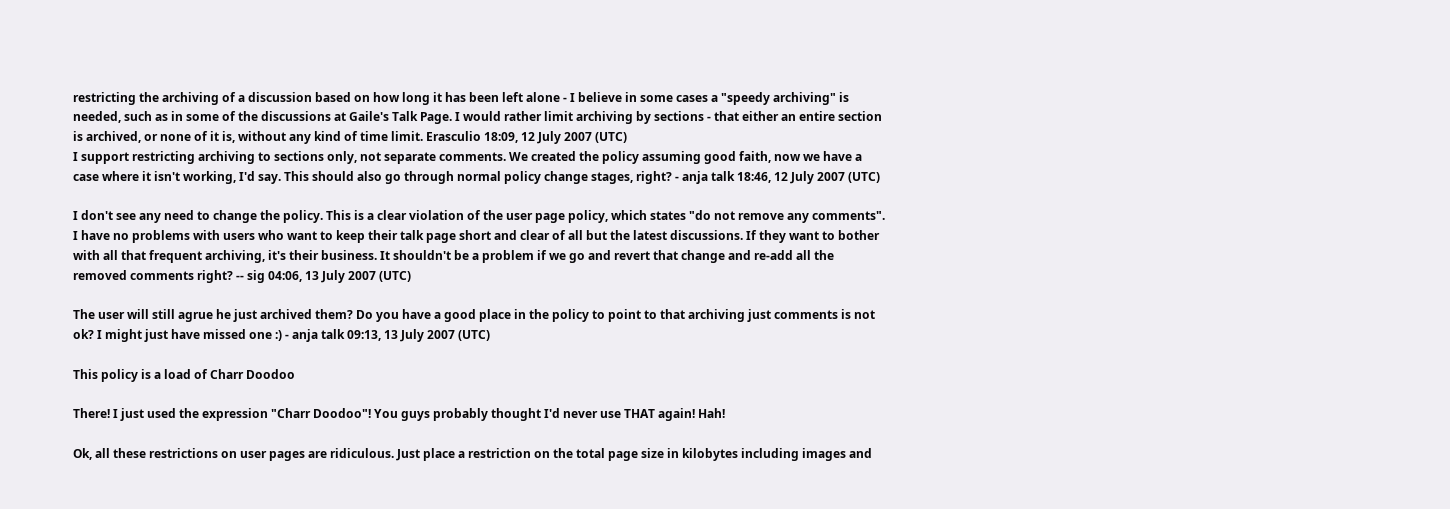restricting the archiving of a discussion based on how long it has been left alone - I believe in some cases a "speedy archiving" is needed, such as in some of the discussions at Gaile's Talk Page. I would rather limit archiving by sections - that either an entire section is archived, or none of it is, without any kind of time limit. Erasculio 18:09, 12 July 2007 (UTC)
I support restricting archiving to sections only, not separate comments. We created the policy assuming good faith, now we have a case where it isn't working, I'd say. This should also go through normal policy change stages, right? - anja talk 18:46, 12 July 2007 (UTC)

I don't see any need to change the policy. This is a clear violation of the user page policy, which states "do not remove any comments". I have no problems with users who want to keep their talk page short and clear of all but the latest discussions. If they want to bother with all that frequent archiving, it's their business. It shouldn't be a problem if we go and revert that change and re-add all the removed comments right? -- sig 04:06, 13 July 2007 (UTC)

The user will still agrue he just archived them? Do you have a good place in the policy to point to that archiving just comments is not ok? I might just have missed one :) - anja talk 09:13, 13 July 2007 (UTC)

This policy is a load of Charr Doodoo

There! I just used the expression "Charr Doodoo"! You guys probably thought I'd never use THAT again! Hah!

Ok, all these restrictions on user pages are ridiculous. Just place a restriction on the total page size in kilobytes including images and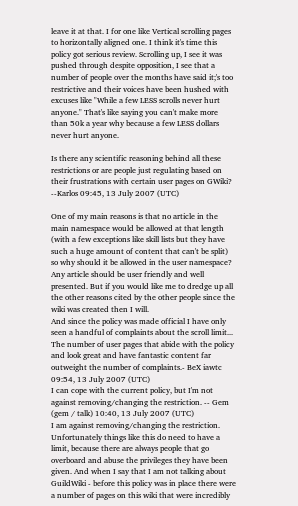leave it at that. I for one like Vertical scrolling pages to horizontally aligned one. I think it's time this policy got serious review. Scrolling up, I see it was pushed through despite opposition, I see that a number of people over the months have said it;'s too restrictive and their voices have been hushed with excuses like "While a few LESS scrolls never hurt anyone." That's like saying you can't make more than 50k a year why because a few LESS dollars never hurt anyone.

Is there any scientific reasoning behind all these restrictions or are people just regulating based on their frustrations with certain user pages on GWiki? --Karlos 09:45, 13 July 2007 (UTC)

One of my main reasons is that no article in the main namespace would be allowed at that length (with a few exceptions like skill lists but they have such a huge amount of content that can't be split) so why should it be allowed in the user namespace? Any article should be user friendly and well presented. But if you would like me to dredge up all the other reasons cited by the other people since the wiki was created then I will.
And since the policy was made official I have only seen a handful of complaints about the scroll limit... The number of user pages that abide with the policy and look great and have fantastic content far outweight the number of complaints.- BeX iawtc 09:54, 13 July 2007 (UTC)
I can cope with the current policy, but I'm not against removing/changing the restriction. -- Gem (gem / talk) 10:40, 13 July 2007 (UTC)
I am against removing/changing the restriction.
Unfortunately things like this do need to have a limit, because there are always people that go overboard and abuse the privileges they have been given. And when I say that I am not talking about GuildWiki - before this policy was in place there were a number of pages on this wiki that were incredibly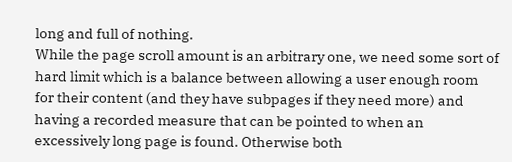long and full of nothing.
While the page scroll amount is an arbitrary one, we need some sort of hard limit which is a balance between allowing a user enough room for their content (and they have subpages if they need more) and having a recorded measure that can be pointed to when an excessively long page is found. Otherwise both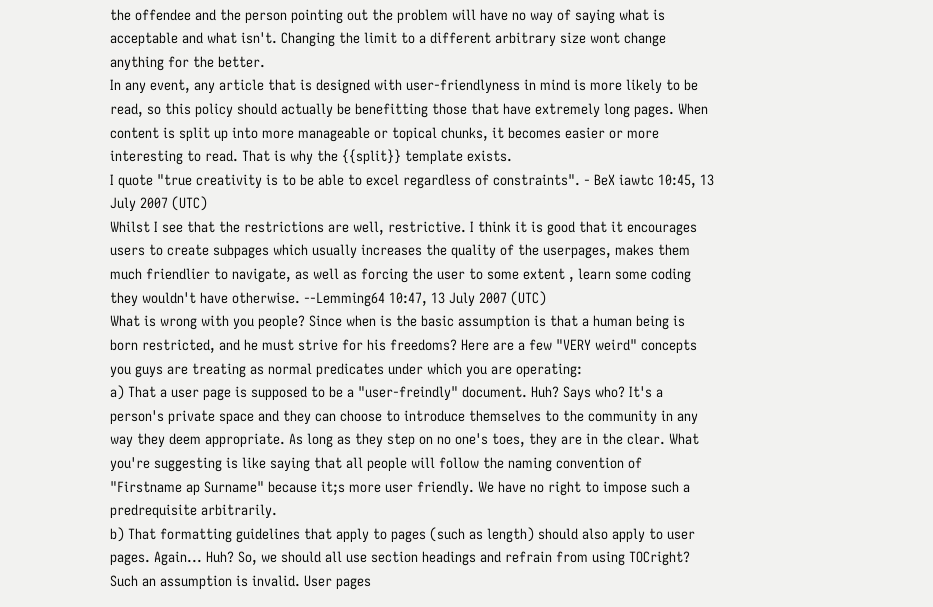the offendee and the person pointing out the problem will have no way of saying what is acceptable and what isn't. Changing the limit to a different arbitrary size wont change anything for the better.
In any event, any article that is designed with user-friendlyness in mind is more likely to be read, so this policy should actually be benefitting those that have extremely long pages. When content is split up into more manageable or topical chunks, it becomes easier or more interesting to read. That is why the {{split}} template exists.
I quote "true creativity is to be able to excel regardless of constraints". - BeX iawtc 10:45, 13 July 2007 (UTC)
Whilst I see that the restrictions are well, restrictive. I think it is good that it encourages users to create subpages which usually increases the quality of the userpages, makes them much friendlier to navigate, as well as forcing the user to some extent , learn some coding they wouldn't have otherwise. --Lemming64 10:47, 13 July 2007 (UTC)
What is wrong with you people? Since when is the basic assumption is that a human being is born restricted, and he must strive for his freedoms? Here are a few "VERY weird" concepts you guys are treating as normal predicates under which you are operating:
a) That a user page is supposed to be a "user-freindly" document. Huh? Says who? It's a person's private space and they can choose to introduce themselves to the community in any way they deem appropriate. As long as they step on no one's toes, they are in the clear. What you're suggesting is like saying that all people will follow the naming convention of "Firstname ap Surname" because it;s more user friendly. We have no right to impose such a predrequisite arbitrarily.
b) That formatting guidelines that apply to pages (such as length) should also apply to user pages. Again... Huh? So, we should all use section headings and refrain from using TOCright? Such an assumption is invalid. User pages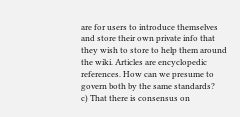are for users to introduce themselves and store their own private info that they wish to store to help them around the wiki. Articles are encyclopedic references. How can we presume to govern both by the same standards?
c) That there is consensus on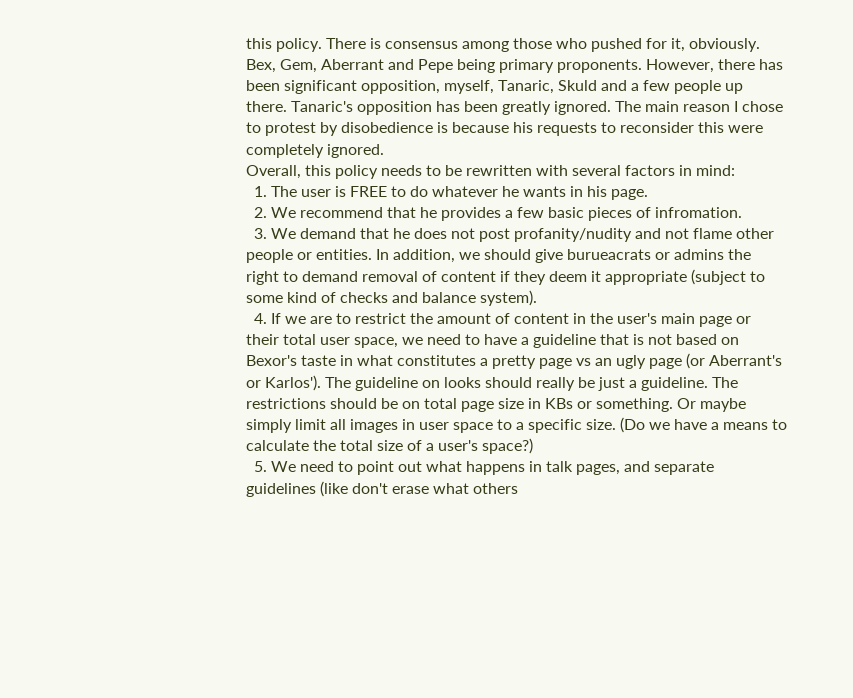this policy. There is consensus among those who pushed for it, obviously. Bex, Gem, Aberrant and Pepe being primary proponents. However, there has been significant opposition, myself, Tanaric, Skuld and a few people up there. Tanaric's opposition has been greatly ignored. The main reason I chose to protest by disobedience is because his requests to reconsider this were completely ignored.
Overall, this policy needs to be rewritten with several factors in mind:
  1. The user is FREE to do whatever he wants in his page.
  2. We recommend that he provides a few basic pieces of infromation.
  3. We demand that he does not post profanity/nudity and not flame other people or entities. In addition, we should give burueacrats or admins the right to demand removal of content if they deem it appropriate (subject to some kind of checks and balance system).
  4. If we are to restrict the amount of content in the user's main page or their total user space, we need to have a guideline that is not based on Bexor's taste in what constitutes a pretty page vs an ugly page (or Aberrant's or Karlos'). The guideline on looks should really be just a guideline. The restrictions should be on total page size in KBs or something. Or maybe simply limit all images in user space to a specific size. (Do we have a means to calculate the total size of a user's space?)
  5. We need to point out what happens in talk pages, and separate guidelines (like don't erase what others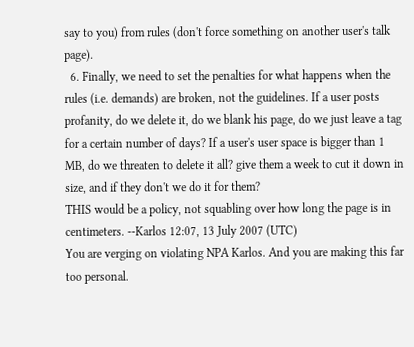say to you) from rules (don't force something on another user's talk page).
  6. Finally, we need to set the penalties for what happens when the rules (i.e. demands) are broken, not the guidelines. If a user posts profanity, do we delete it, do we blank his page, do we just leave a tag for a certain number of days? If a user's user space is bigger than 1 MB, do we threaten to delete it all? give them a week to cut it down in size, and if they don't we do it for them?
THIS would be a policy, not squabling over how long the page is in centimeters. --Karlos 12:07, 13 July 2007 (UTC)
You are verging on violating NPA Karlos. And you are making this far too personal.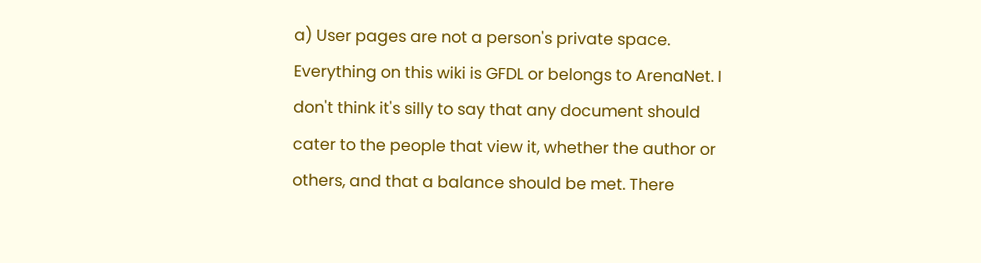a) User pages are not a person's private space. Everything on this wiki is GFDL or belongs to ArenaNet. I don't think it's silly to say that any document should cater to the people that view it, whether the author or others, and that a balance should be met. There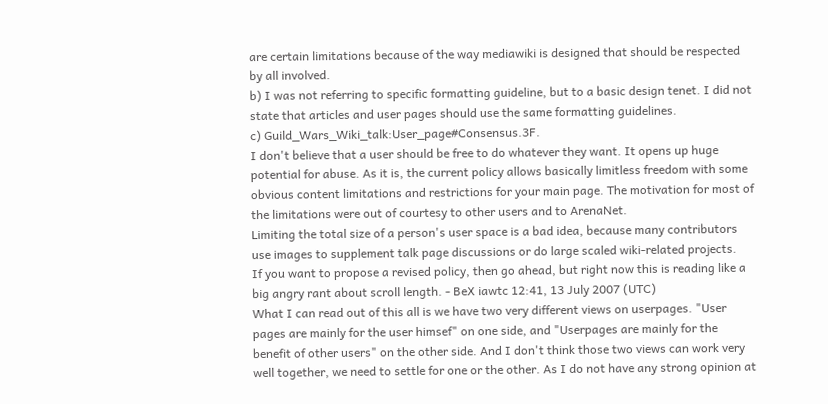are certain limitations because of the way mediawiki is designed that should be respected by all involved.
b) I was not referring to specific formatting guideline, but to a basic design tenet. I did not state that articles and user pages should use the same formatting guidelines.
c) Guild_Wars_Wiki_talk:User_page#Consensus.3F.
I don't believe that a user should be free to do whatever they want. It opens up huge potential for abuse. As it is, the current policy allows basically limitless freedom with some obvious content limitations and restrictions for your main page. The motivation for most of the limitations were out of courtesy to other users and to ArenaNet.
Limiting the total size of a person's user space is a bad idea, because many contributors use images to supplement talk page discussions or do large scaled wiki-related projects.
If you want to propose a revised policy, then go ahead, but right now this is reading like a big angry rant about scroll length. - BeX iawtc 12:41, 13 July 2007 (UTC)
What I can read out of this all is we have two very different views on userpages. "User pages are mainly for the user himsef" on one side, and "Userpages are mainly for the benefit of other users" on the other side. And I don't think those two views can work very well together, we need to settle for one or the other. As I do not have any strong opinion at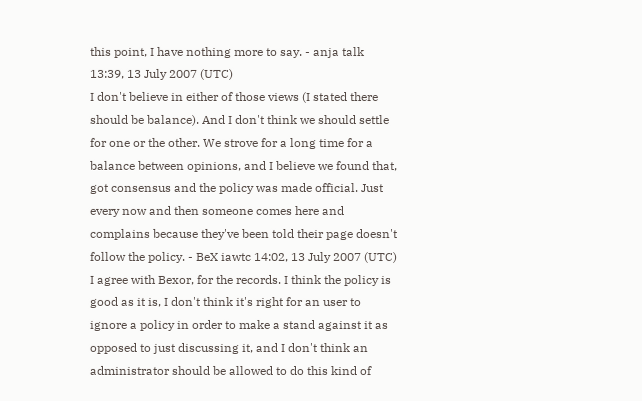this point, I have nothing more to say. - anja talk 13:39, 13 July 2007 (UTC)
I don't believe in either of those views (I stated there should be balance). And I don't think we should settle for one or the other. We strove for a long time for a balance between opinions, and I believe we found that, got consensus and the policy was made official. Just every now and then someone comes here and complains because they've been told their page doesn't follow the policy. - BeX iawtc 14:02, 13 July 2007 (UTC)
I agree with Bexor, for the records. I think the policy is good as it is, I don't think it's right for an user to ignore a policy in order to make a stand against it as opposed to just discussing it, and I don't think an administrator should be allowed to do this kind of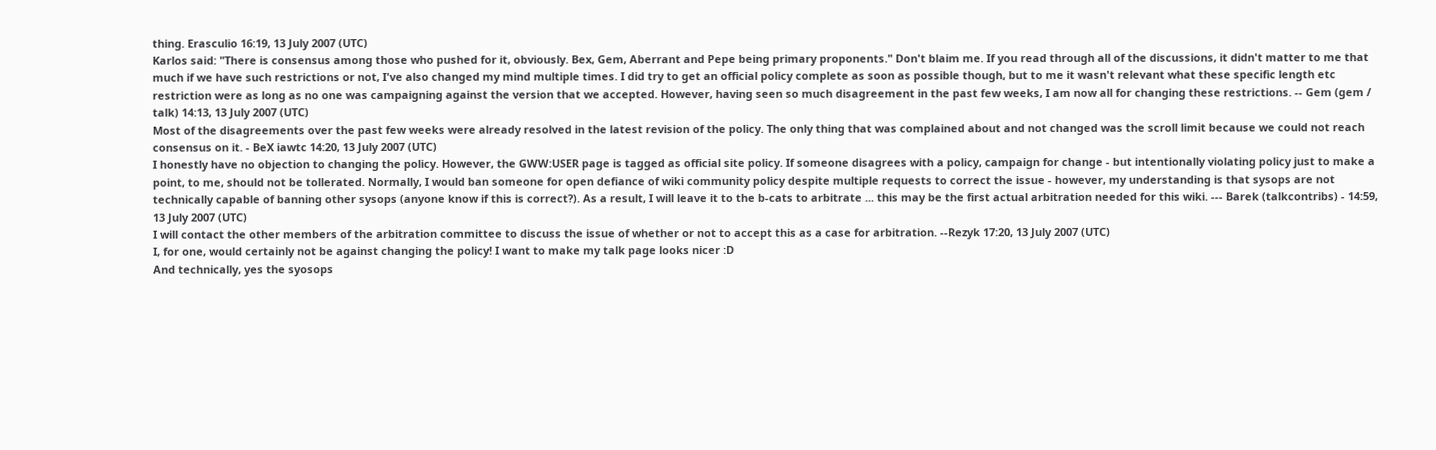thing. Erasculio 16:19, 13 July 2007 (UTC)
Karlos said: "There is consensus among those who pushed for it, obviously. Bex, Gem, Aberrant and Pepe being primary proponents." Don't blaim me. If you read through all of the discussions, it didn't matter to me that much if we have such restrictions or not, I've also changed my mind multiple times. I did try to get an official policy complete as soon as possible though, but to me it wasn't relevant what these specific length etc restriction were as long as no one was campaigning against the version that we accepted. However, having seen so much disagreement in the past few weeks, I am now all for changing these restrictions. -- Gem (gem / talk) 14:13, 13 July 2007 (UTC)
Most of the disagreements over the past few weeks were already resolved in the latest revision of the policy. The only thing that was complained about and not changed was the scroll limit because we could not reach consensus on it. - BeX iawtc 14:20, 13 July 2007 (UTC)
I honestly have no objection to changing the policy. However, the GWW:USER page is tagged as official site policy. If someone disagrees with a policy, campaign for change - but intentionally violating policy just to make a point, to me, should not be tollerated. Normally, I would ban someone for open defiance of wiki community policy despite multiple requests to correct the issue - however, my understanding is that sysops are not technically capable of banning other sysops (anyone know if this is correct?). As a result, I will leave it to the b-cats to arbitrate ... this may be the first actual arbitration needed for this wiki. --- Barek (talkcontribs) - 14:59, 13 July 2007 (UTC)
I will contact the other members of the arbitration committee to discuss the issue of whether or not to accept this as a case for arbitration. --Rezyk 17:20, 13 July 2007 (UTC)
I, for one, would certainly not be against changing the policy! I want to make my talk page looks nicer :D
And technically, yes the syosops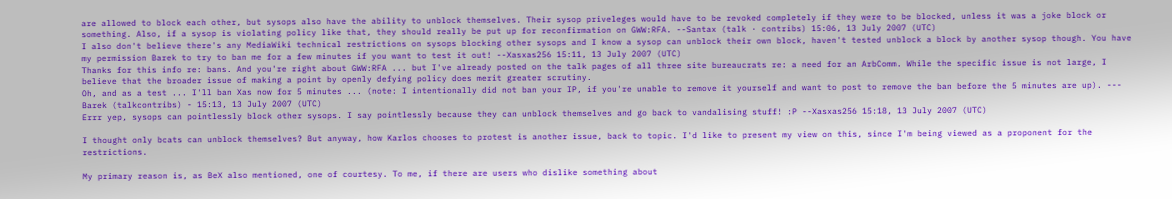are allowed to block each other, but sysops also have the ability to unblock themselves. Their sysop priveleges would have to be revoked completely if they were to be blocked, unless it was a joke block or something. Also, if a sysop is violating policy like that, they should really be put up for reconfirmation on GWW:RFA. --Santax (talk · contribs) 15:06, 13 July 2007 (UTC)
I also don't believe there's any MediaWiki technical restrictions on sysops blocking other sysops and I know a sysop can unblock their own block, haven't tested unblock a block by another sysop though. You have my permission Barek to try to ban me for a few minutes if you want to test it out! --Xasxas256 15:11, 13 July 2007 (UTC)
Thanks for this info re: bans. And you're right about GWW:RFA ... but I've already posted on the talk pages of all three site bureaucrats re: a need for an ArbComm. While the specific issue is not large, I believe that the broader issue of making a point by openly defying policy does merit greater scrutiny.
Oh, and as a test ... I'll ban Xas now for 5 minutes ... (note: I intentionally did not ban your IP, if you're unable to remove it yourself and want to post to remove the ban before the 5 minutes are up). --- Barek (talkcontribs) - 15:13, 13 July 2007 (UTC)
Errr yep, sysops can pointlessly block other sysops. I say pointlessly because they can unblock themselves and go back to vandalising stuff! :P --Xasxas256 15:18, 13 July 2007 (UTC)

I thought only bcats can unblock themselves? But anyway, how Karlos chooses to protest is another issue, back to topic. I'd like to present my view on this, since I'm being viewed as a proponent for the restrictions.

My primary reason is, as BeX also mentioned, one of courtesy. To me, if there are users who dislike something about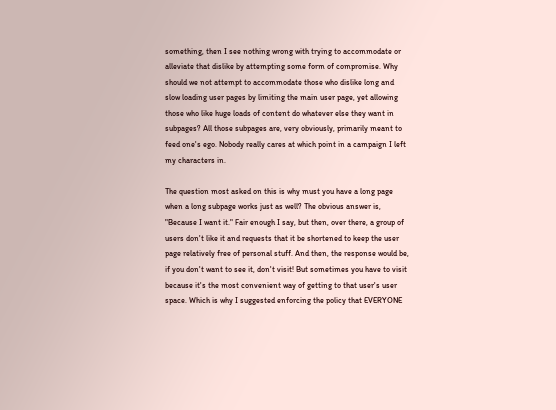something, then I see nothing wrong with trying to accommodate or alleviate that dislike by attempting some form of compromise. Why should we not attempt to accommodate those who dislike long and slow loading user pages by limiting the main user page, yet allowing those who like huge loads of content do whatever else they want in subpages? All those subpages are, very obviously, primarily meant to feed one's ego. Nobody really cares at which point in a campaign I left my characters in.

The question most asked on this is why must you have a long page when a long subpage works just as well? The obvious answer is, "Because I want it." Fair enough I say, but then, over there, a group of users don't like it and requests that it be shortened to keep the user page relatively free of personal stuff. And then, the response would be, if you don't want to see it, don't visit! But sometimes you have to visit because it's the most convenient way of getting to that user's user space. Which is why I suggested enforcing the policy that EVERYONE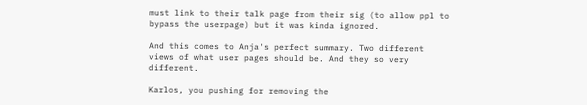must link to their talk page from their sig (to allow ppl to bypass the userpage) but it was kinda ignored.

And this comes to Anja's perfect summary. Two different views of what user pages should be. And they so very different.

Karlos, you pushing for removing the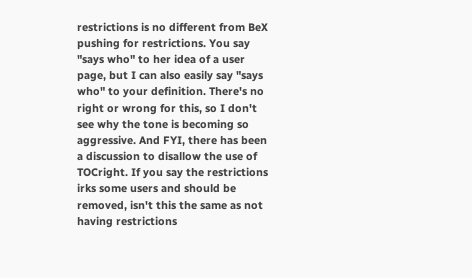restrictions is no different from BeX pushing for restrictions. You say "says who" to her idea of a user page, but I can also easily say "says who" to your definition. There's no right or wrong for this, so I don't see why the tone is becoming so aggressive. And FYI, there has been a discussion to disallow the use of TOCright. If you say the restrictions irks some users and should be removed, isn't this the same as not having restrictions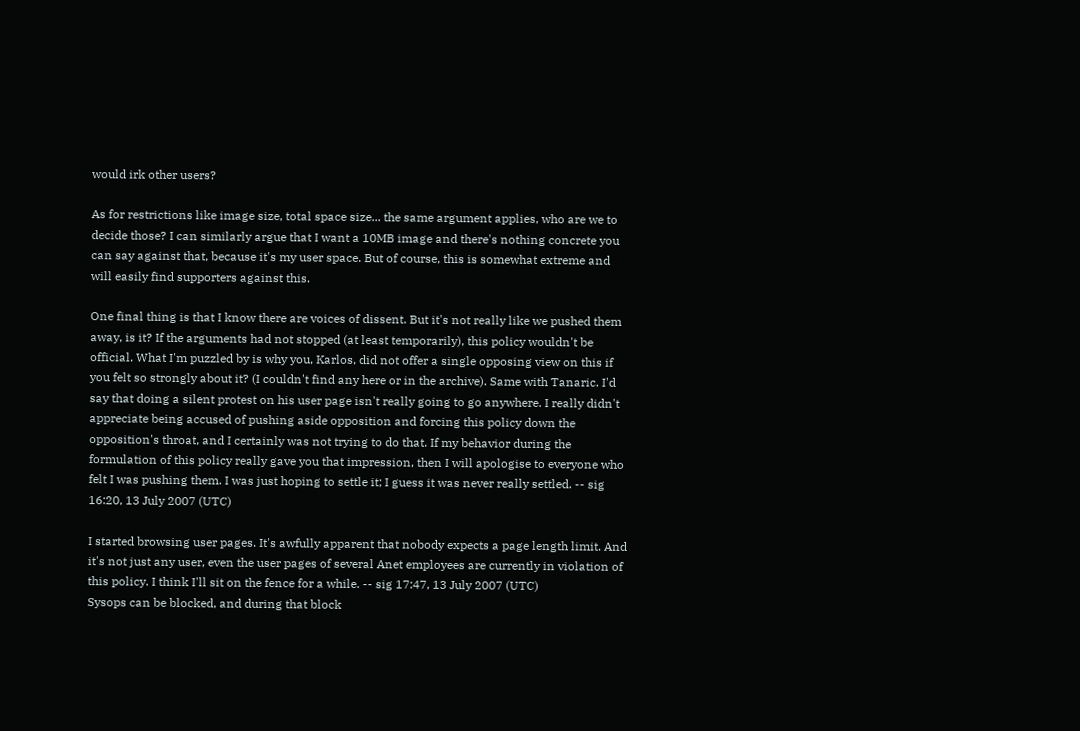would irk other users?

As for restrictions like image size, total space size... the same argument applies, who are we to decide those? I can similarly argue that I want a 10MB image and there's nothing concrete you can say against that, because it's my user space. But of course, this is somewhat extreme and will easily find supporters against this.

One final thing is that I know there are voices of dissent. But it's not really like we pushed them away, is it? If the arguments had not stopped (at least temporarily), this policy wouldn't be official. What I'm puzzled by is why you, Karlos, did not offer a single opposing view on this if you felt so strongly about it? (I couldn't find any here or in the archive). Same with Tanaric. I'd say that doing a silent protest on his user page isn't really going to go anywhere. I really didn't appreciate being accused of pushing aside opposition and forcing this policy down the opposition's throat, and I certainly was not trying to do that. If my behavior during the formulation of this policy really gave you that impression, then I will apologise to everyone who felt I was pushing them. I was just hoping to settle it; I guess it was never really settled. -- sig 16:20, 13 July 2007 (UTC)

I started browsing user pages. It's awfully apparent that nobody expects a page length limit. And it's not just any user, even the user pages of several Anet employees are currently in violation of this policy. I think I'll sit on the fence for a while. -- sig 17:47, 13 July 2007 (UTC)
Sysops can be blocked, and during that block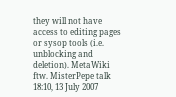they will not have access to editing pages or sysop tools (i.e. unblocking and deletion). MetaWiki ftw. MisterPepe talk 18:10, 13 July 2007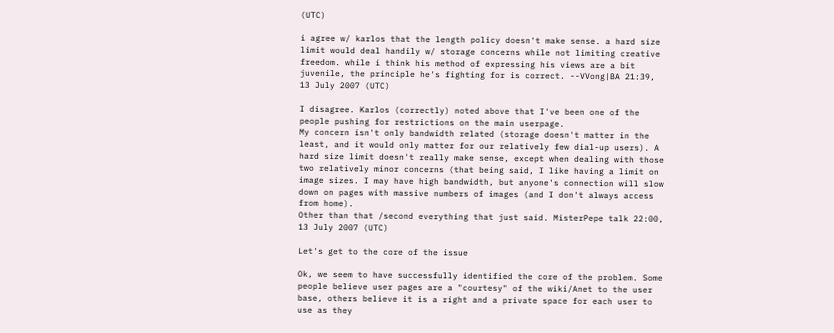(UTC)

i agree w/ karlos that the length policy doesn't make sense. a hard size limit would deal handily w/ storage concerns while not limiting creative freedom. while i think his method of expressing his views are a bit juvenile, the principle he's fighting for is correct. --VVong|BA 21:39, 13 July 2007 (UTC)

I disagree. Karlos (correctly) noted above that I've been one of the people pushing for restrictions on the main userpage.
My concern isn't only bandwidth related (storage doesn't matter in the least, and it would only matter for our relatively few dial-up users). A hard size limit doesn't really make sense, except when dealing with those two relatively minor concerns (that being said, I like having a limit on image sizes. I may have high bandwidth, but anyone's connection will slow down on pages with massive numbers of images (and I don't always access from home).
Other than that /second everything that just said. MisterPepe talk 22:00, 13 July 2007 (UTC)

Let's get to the core of the issue

Ok, we seem to have successfully identified the core of the problem. Some people believe user pages are a "courtesy" of the wiki/Anet to the user base, others believe it is a right and a private space for each user to use as they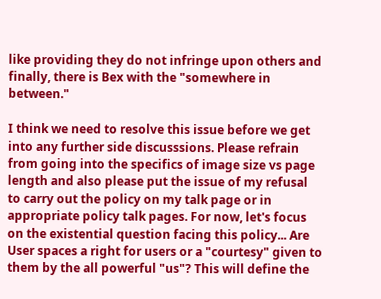like providing they do not infringe upon others and finally, there is Bex with the "somewhere in between."

I think we need to resolve this issue before we get into any further side discusssions. Please refrain from going into the specifics of image size vs page length and also please put the issue of my refusal to carry out the policy on my talk page or in appropriate policy talk pages. For now, let's focus on the existential question facing this policy... Are User spaces a right for users or a "courtesy" given to them by the all powerful "us"? This will define the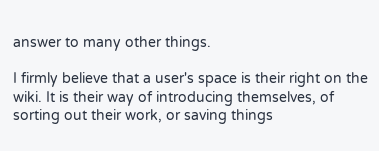answer to many other things.

I firmly believe that a user's space is their right on the wiki. It is their way of introducing themselves, of sorting out their work, or saving things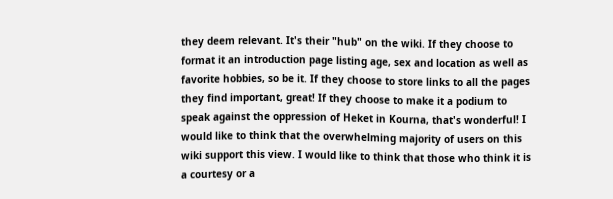they deem relevant. It's their "hub" on the wiki. If they choose to format it an introduction page listing age, sex and location as well as favorite hobbies, so be it. If they choose to store links to all the pages they find important, great! If they choose to make it a podium to speak against the oppression of Heket in Kourna, that's wonderful! I would like to think that the overwhelming majority of users on this wiki support this view. I would like to think that those who think it is a courtesy or a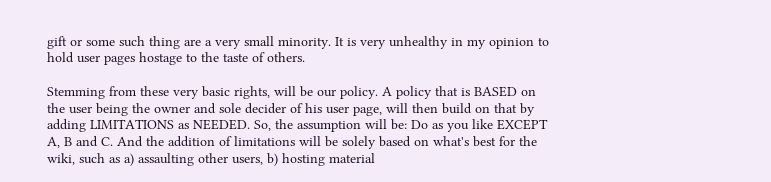gift or some such thing are a very small minority. It is very unhealthy in my opinion to hold user pages hostage to the taste of others.

Stemming from these very basic rights, will be our policy. A policy that is BASED on the user being the owner and sole decider of his user page, will then build on that by adding LIMITATIONS as NEEDED. So, the assumption will be: Do as you like EXCEPT A, B and C. And the addition of limitations will be solely based on what's best for the wiki, such as a) assaulting other users, b) hosting material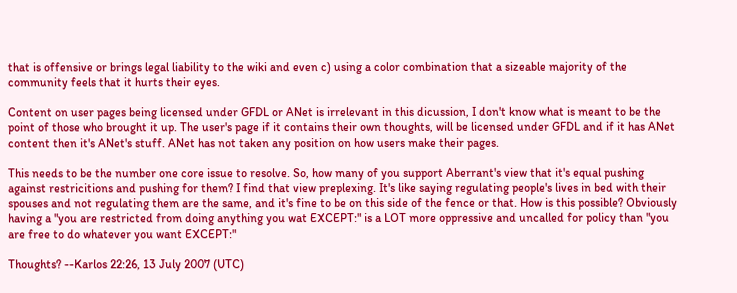that is offensive or brings legal liability to the wiki and even c) using a color combination that a sizeable majority of the community feels that it hurts their eyes.

Content on user pages being licensed under GFDL or ANet is irrelevant in this dicussion, I don't know what is meant to be the point of those who brought it up. The user's page if it contains their own thoughts, will be licensed under GFDL and if it has ANet content then it's ANet's stuff. ANet has not taken any position on how users make their pages.

This needs to be the number one core issue to resolve. So, how many of you support Aberrant's view that it's equal pushing against restricitions and pushing for them? I find that view preplexing. It's like saying regulating people's lives in bed with their spouses and not regulating them are the same, and it's fine to be on this side of the fence or that. How is this possible? Obviously having a "you are restricted from doing anything you wat EXCEPT:" is a LOT more oppressive and uncalled for policy than "you are free to do whatever you want EXCEPT:"

Thoughts? --Karlos 22:26, 13 July 2007 (UTC)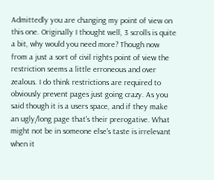Admittedly you are changing my point of view on this one. Originally I thought well, 3 scrolls is quite a bit, why would you need more? Though now from a just a sort of civil rights point of view the restriction seems a little erroneous and over zealous. I do think restrictions are required to obviously prevent pages just going crazy. As you said though it is a users space, and if they make an ugly/long page that's their prerogative. What might not be in someone else's taste is irrelevant when it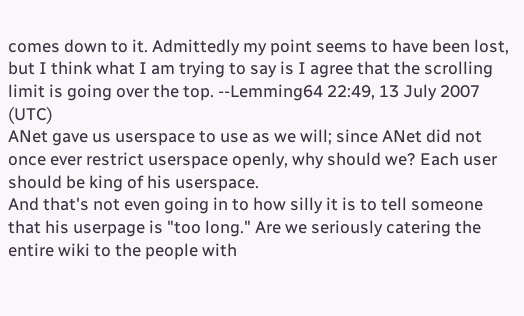comes down to it. Admittedly my point seems to have been lost, but I think what I am trying to say is I agree that the scrolling limit is going over the top. --Lemming64 22:49, 13 July 2007 (UTC)
ANet gave us userspace to use as we will; since ANet did not once ever restrict userspace openly, why should we? Each user should be king of his userspace.
And that's not even going in to how silly it is to tell someone that his userpage is "too long." Are we seriously catering the entire wiki to the people with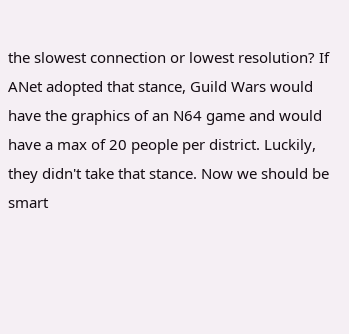the slowest connection or lowest resolution? If ANet adopted that stance, Guild Wars would have the graphics of an N64 game and would have a max of 20 people per district. Luckily, they didn't take that stance. Now we should be smart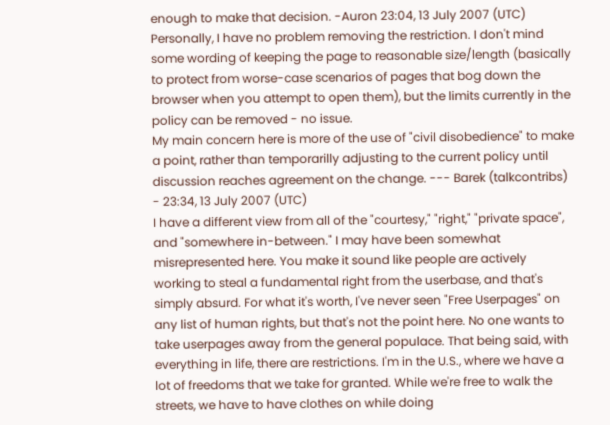enough to make that decision. -Auron 23:04, 13 July 2007 (UTC)
Personally, I have no problem removing the restriction. I don't mind some wording of keeping the page to reasonable size/length (basically to protect from worse-case scenarios of pages that bog down the browser when you attempt to open them), but the limits currently in the policy can be removed - no issue.
My main concern here is more of the use of "civil disobedience" to make a point, rather than temporarilly adjusting to the current policy until discussion reaches agreement on the change. --- Barek (talkcontribs) - 23:34, 13 July 2007 (UTC)
I have a different view from all of the "courtesy," "right," "private space", and "somewhere in-between." I may have been somewhat misrepresented here. You make it sound like people are actively working to steal a fundamental right from the userbase, and that's simply absurd. For what it's worth, I've never seen "Free Userpages" on any list of human rights, but that's not the point here. No one wants to take userpages away from the general populace. That being said, with everything in life, there are restrictions. I'm in the U.S., where we have a lot of freedoms that we take for granted. While we're free to walk the streets, we have to have clothes on while doing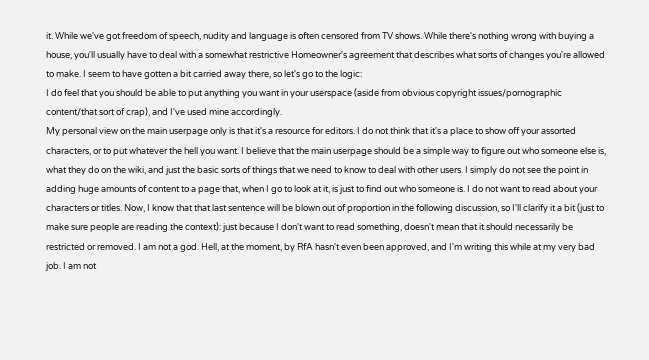it. While we've got freedom of speech, nudity and language is often censored from TV shows. While there's nothing wrong with buying a house, you'll usually have to deal with a somewhat restrictive Homeowner's agreement that describes what sorts of changes you're allowed to make. I seem to have gotten a bit carried away there, so let's go to the logic:
I do feel that you should be able to put anything you want in your userspace (aside from obvious copyright issues/pornographic content/that sort of crap), and I've used mine accordingly.
My personal view on the main userpage only is that it's a resource for editors. I do not think that it's a place to show off your assorted characters, or to put whatever the hell you want. I believe that the main userpage should be a simple way to figure out who someone else is, what they do on the wiki, and just the basic sorts of things that we need to know to deal with other users. I simply do not see the point in adding huge amounts of content to a page that, when I go to look at it, is just to find out who someone is. I do not want to read about your characters or titles. Now, I know that that last sentence will be blown out of proportion in the following discussion, so I'll clarify it a bit (just to make sure people are reading the context): just because I don't want to read something, doesn't mean that it should necessarily be restricted or removed. I am not a god. Hell, at the moment, by RfA hasn't even been approved, and I'm writing this while at my very bad job. I am not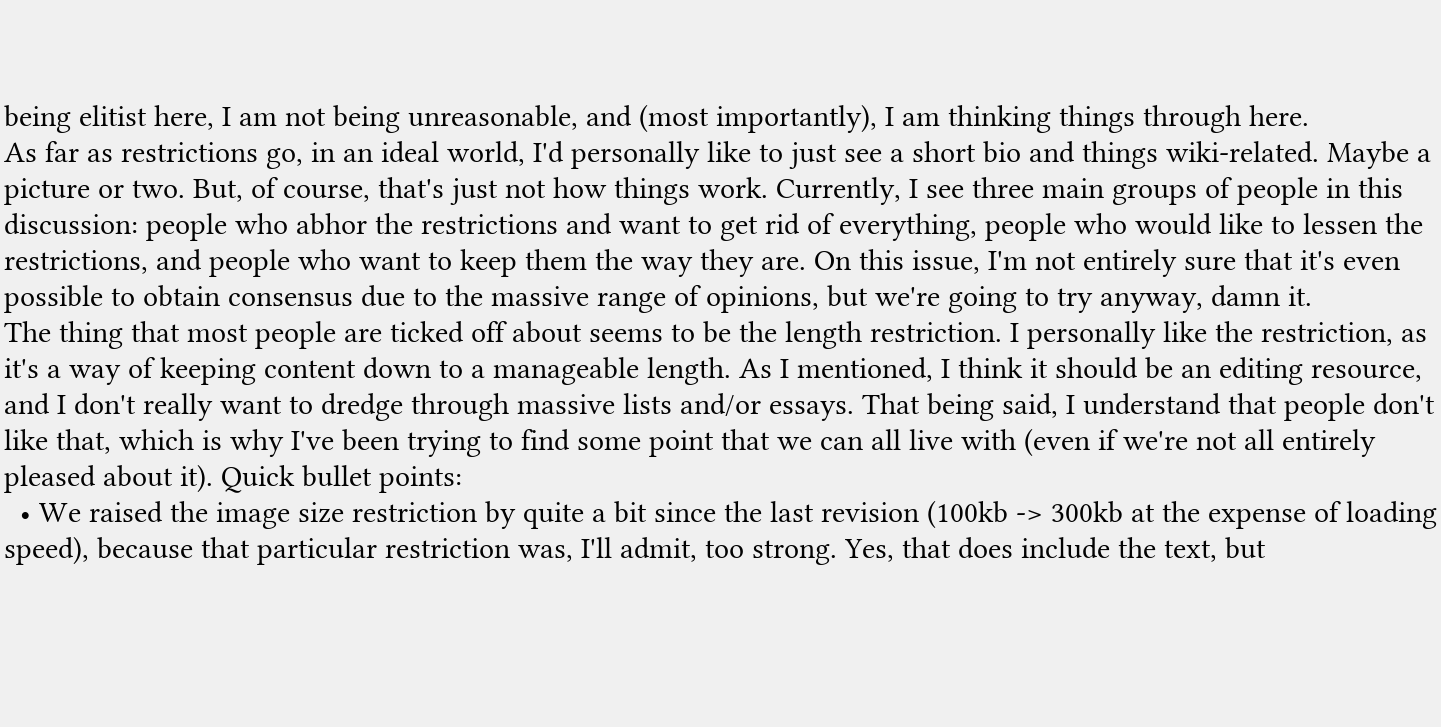being elitist here, I am not being unreasonable, and (most importantly), I am thinking things through here.
As far as restrictions go, in an ideal world, I'd personally like to just see a short bio and things wiki-related. Maybe a picture or two. But, of course, that's just not how things work. Currently, I see three main groups of people in this discussion: people who abhor the restrictions and want to get rid of everything, people who would like to lessen the restrictions, and people who want to keep them the way they are. On this issue, I'm not entirely sure that it's even possible to obtain consensus due to the massive range of opinions, but we're going to try anyway, damn it.
The thing that most people are ticked off about seems to be the length restriction. I personally like the restriction, as it's a way of keeping content down to a manageable length. As I mentioned, I think it should be an editing resource, and I don't really want to dredge through massive lists and/or essays. That being said, I understand that people don't like that, which is why I've been trying to find some point that we can all live with (even if we're not all entirely pleased about it). Quick bullet points:
  • We raised the image size restriction by quite a bit since the last revision (100kb -> 300kb at the expense of loading speed), because that particular restriction was, I'll admit, too strong. Yes, that does include the text, but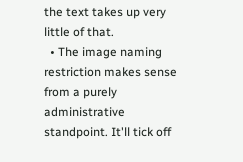the text takes up very little of that.
  • The image naming restriction makes sense from a purely administrative standpoint. It'll tick off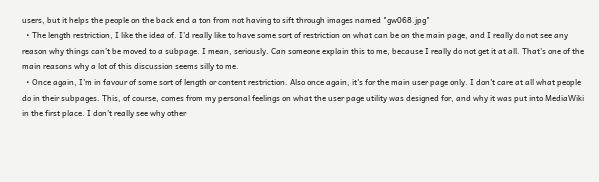users, but it helps the people on the back end a ton from not having to sift through images named "gw068.jpg"
  • The length restriction, I like the idea of. I'd really like to have some sort of restriction on what can be on the main page, and I really do not see any reason why things can't be moved to a subpage. I mean, seriously. Can someone explain this to me, because I really do not get it at all. That's one of the main reasons why a lot of this discussion seems silly to me.
  • Once again, I'm in favour of some sort of length or content restriction. Also once again, it's for the main user page only. I don't care at all what people do in their subpages. This, of course, comes from my personal feelings on what the user page utility was designed for, and why it was put into MediaWiki in the first place. I don't really see why other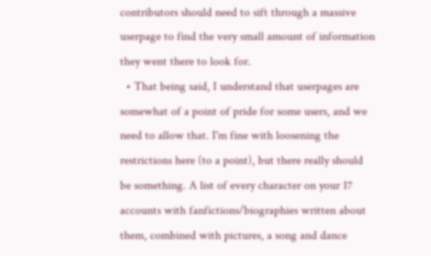contributors should need to sift through a massive userpage to find the very small amount of information they went there to look for.
  • That being said, I understand that userpages are somewhat of a point of pride for some users, and we need to allow that. I'm fine with loosening the restrictions here (to a point), but there really should be something. A list of every character on your 17 accounts with fanfictions/biographies written about them, combined with pictures, a song and dance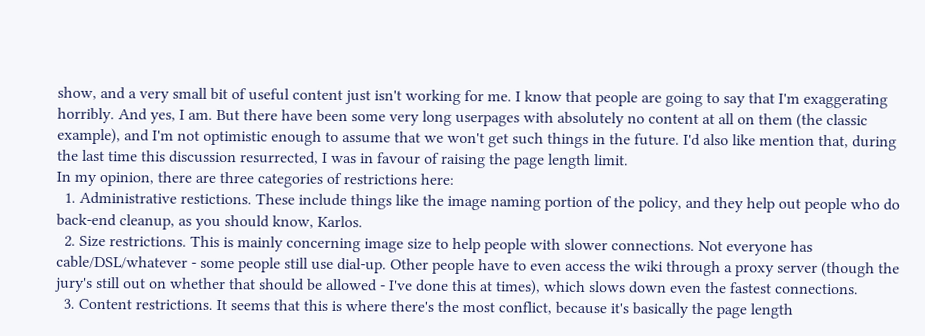show, and a very small bit of useful content just isn't working for me. I know that people are going to say that I'm exaggerating horribly. And yes, I am. But there have been some very long userpages with absolutely no content at all on them (the classic example), and I'm not optimistic enough to assume that we won't get such things in the future. I'd also like mention that, during the last time this discussion resurrected, I was in favour of raising the page length limit.
In my opinion, there are three categories of restrictions here:
  1. Administrative restictions. These include things like the image naming portion of the policy, and they help out people who do back-end cleanup, as you should know, Karlos.
  2. Size restrictions. This is mainly concerning image size to help people with slower connections. Not everyone has cable/DSL/whatever - some people still use dial-up. Other people have to even access the wiki through a proxy server (though the jury's still out on whether that should be allowed - I've done this at times), which slows down even the fastest connections.
  3. Content restrictions. It seems that this is where there's the most conflict, because it's basically the page length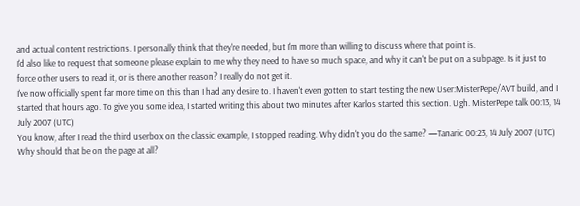and actual content restrictions. I personally think that they're needed, but I'm more than willing to discuss where that point is.
I'd also like to request that someone please explain to me why they need to have so much space, and why it can't be put on a subpage. Is it just to force other users to read it, or is there another reason? I really do not get it.
I've now officially spent far more time on this than I had any desire to. I haven't even gotten to start testing the new User:MisterPepe/AVT build, and I started that hours ago. To give you some idea, I started writing this about two minutes after Karlos started this section. Ugh. MisterPepe talk 00:13, 14 July 2007 (UTC)
You know, after I read the third userbox on the classic example, I stopped reading. Why didn't you do the same? —Tanaric 00:23, 14 July 2007 (UTC)
Why should that be on the page at all?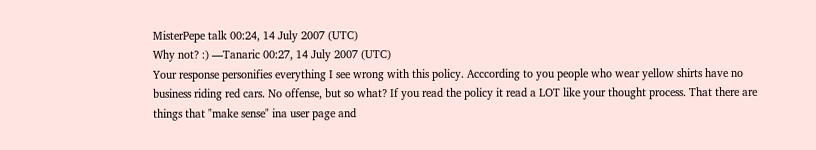MisterPepe talk 00:24, 14 July 2007 (UTC)
Why not? :) —Tanaric 00:27, 14 July 2007 (UTC)
Your response personifies everything I see wrong with this policy. Acccording to you people who wear yellow shirts have no business riding red cars. No offense, but so what? If you read the policy it read a LOT like your thought process. That there are things that "make sense" ina user page and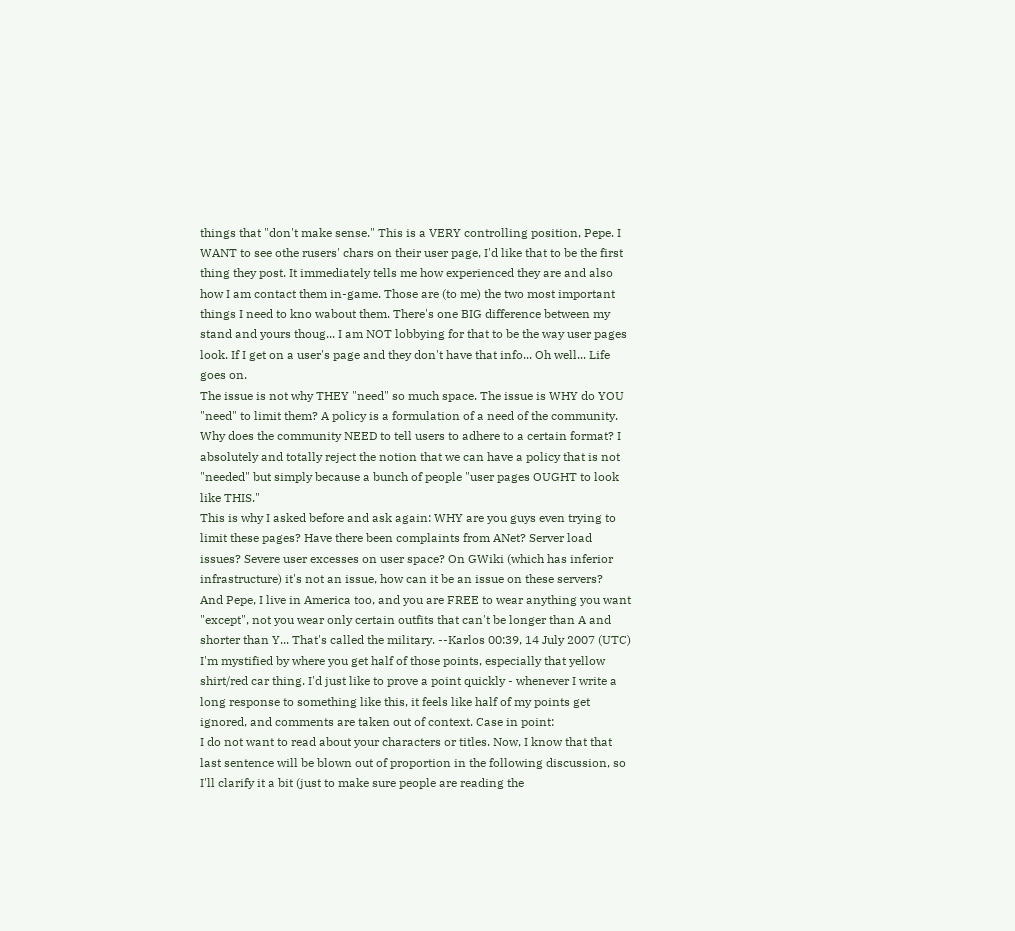things that "don't make sense." This is a VERY controlling position, Pepe. I WANT to see othe rusers' chars on their user page, I'd like that to be the first thing they post. It immediately tells me how experienced they are and also how I am contact them in-game. Those are (to me) the two most important things I need to kno wabout them. There's one BIG difference between my stand and yours thoug... I am NOT lobbying for that to be the way user pages look. If I get on a user's page and they don't have that info... Oh well... Life goes on.
The issue is not why THEY "need" so much space. The issue is WHY do YOU "need" to limit them? A policy is a formulation of a need of the community. Why does the community NEED to tell users to adhere to a certain format? I absolutely and totally reject the notion that we can have a policy that is not "needed" but simply because a bunch of people "user pages OUGHT to look like THIS."
This is why I asked before and ask again: WHY are you guys even trying to limit these pages? Have there been complaints from ANet? Server load issues? Severe user excesses on user space? On GWiki (which has inferior infrastructure) it's not an issue, how can it be an issue on these servers?
And Pepe, I live in America too, and you are FREE to wear anything you want "except", not you wear only certain outfits that can't be longer than A and shorter than Y... That's called the military. --Karlos 00:39, 14 July 2007 (UTC)
I'm mystified by where you get half of those points, especially that yellow shirt/red car thing. I'd just like to prove a point quickly - whenever I write a long response to something like this, it feels like half of my points get ignored, and comments are taken out of context. Case in point:
I do not want to read about your characters or titles. Now, I know that that last sentence will be blown out of proportion in the following discussion, so I'll clarify it a bit (just to make sure people are reading the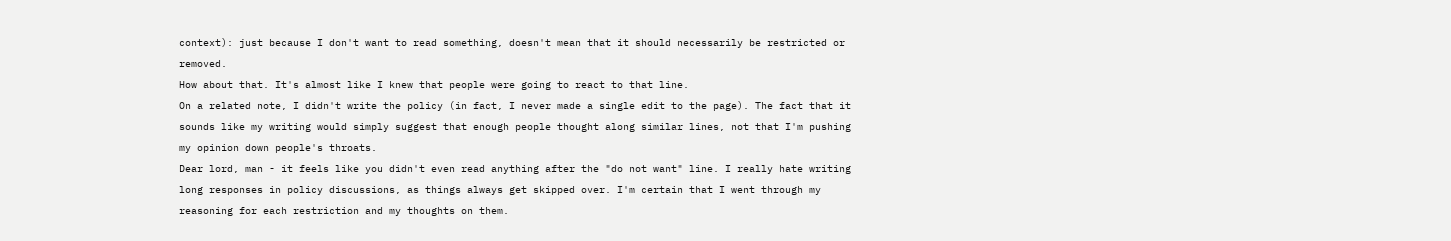context): just because I don't want to read something, doesn't mean that it should necessarily be restricted or removed.
How about that. It's almost like I knew that people were going to react to that line.
On a related note, I didn't write the policy (in fact, I never made a single edit to the page). The fact that it sounds like my writing would simply suggest that enough people thought along similar lines, not that I'm pushing my opinion down people's throats.
Dear lord, man - it feels like you didn't even read anything after the "do not want" line. I really hate writing long responses in policy discussions, as things always get skipped over. I'm certain that I went through my reasoning for each restriction and my thoughts on them.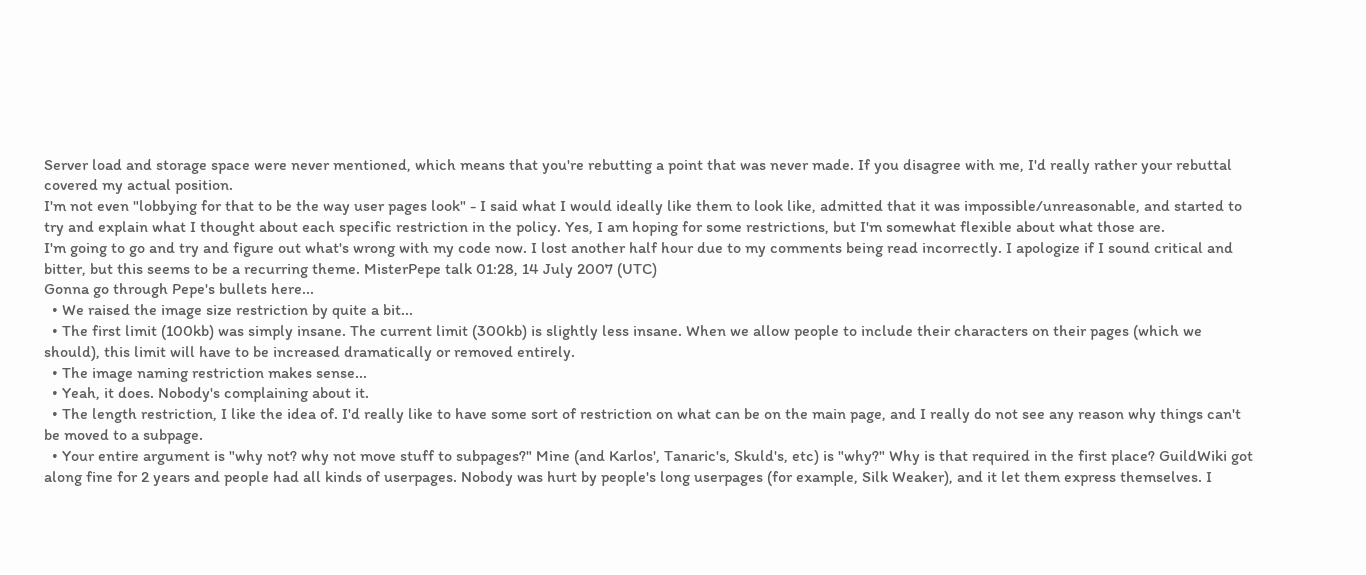Server load and storage space were never mentioned, which means that you're rebutting a point that was never made. If you disagree with me, I'd really rather your rebuttal covered my actual position.
I'm not even "lobbying for that to be the way user pages look" - I said what I would ideally like them to look like, admitted that it was impossible/unreasonable, and started to try and explain what I thought about each specific restriction in the policy. Yes, I am hoping for some restrictions, but I'm somewhat flexible about what those are.
I'm going to go and try and figure out what's wrong with my code now. I lost another half hour due to my comments being read incorrectly. I apologize if I sound critical and bitter, but this seems to be a recurring theme. MisterPepe talk 01:28, 14 July 2007 (UTC)
Gonna go through Pepe's bullets here...
  • We raised the image size restriction by quite a bit...
  • The first limit (100kb) was simply insane. The current limit (300kb) is slightly less insane. When we allow people to include their characters on their pages (which we should), this limit will have to be increased dramatically or removed entirely.
  • The image naming restriction makes sense...
  • Yeah, it does. Nobody's complaining about it.
  • The length restriction, I like the idea of. I'd really like to have some sort of restriction on what can be on the main page, and I really do not see any reason why things can't be moved to a subpage.
  • Your entire argument is "why not? why not move stuff to subpages?" Mine (and Karlos', Tanaric's, Skuld's, etc) is "why?" Why is that required in the first place? GuildWiki got along fine for 2 years and people had all kinds of userpages. Nobody was hurt by people's long userpages (for example, Silk Weaker), and it let them express themselves. I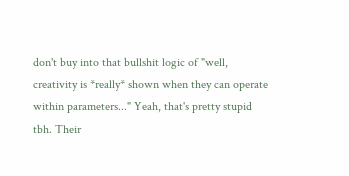don't buy into that bullshit logic of "well, creativity is *really* shown when they can operate within parameters..." Yeah, that's pretty stupid tbh. Their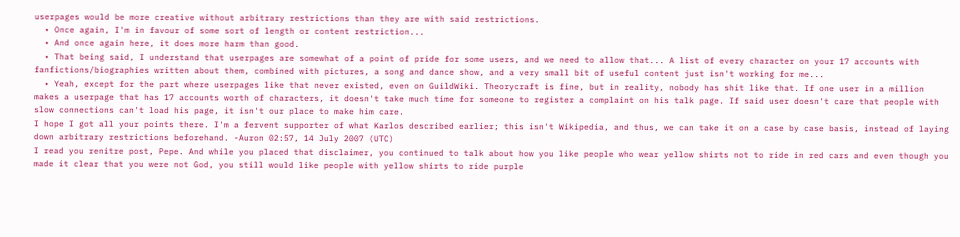userpages would be more creative without arbitrary restrictions than they are with said restrictions.
  • Once again, I'm in favour of some sort of length or content restriction...
  • And once again here, it does more harm than good.
  • That being said, I understand that userpages are somewhat of a point of pride for some users, and we need to allow that... A list of every character on your 17 accounts with fanfictions/biographies written about them, combined with pictures, a song and dance show, and a very small bit of useful content just isn't working for me...
  • Yeah, except for the part where userpages like that never existed, even on GuildWiki. Theorycraft is fine, but in reality, nobody has shit like that. If one user in a million makes a userpage that has 17 accounts worth of characters, it doesn't take much time for someone to register a complaint on his talk page. If said user doesn't care that people with slow connections can't load his page, it isn't our place to make him care.
I hope I got all your points there. I'm a fervent supporter of what Karlos described earlier; this isn't Wikipedia, and thus, we can take it on a case by case basis, instead of laying down arbitrary restrictions beforehand. -Auron 02:57, 14 July 2007 (UTC)
I read you renitre post, Pepe. And while you placed that disclaimer, you continued to talk about how you like people who wear yellow shirts not to ride in red cars and even though you made it clear that you were not God, you still would like people with yellow shirts to ride purple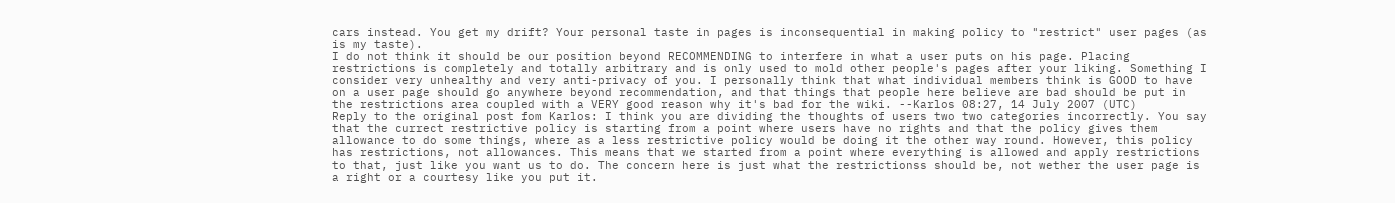cars instead. You get my drift? Your personal taste in pages is inconsequential in making policy to "restrict" user pages (as is my taste).
I do not think it should be our position beyond RECOMMENDING to interfere in what a user puts on his page. Placing restrictions is completely and totally arbitrary and is only used to mold other people's pages after your liking. Something I consider very unhealthy and very anti-privacy of you. I personally think that what individual members think is GOOD to have on a user page should go anywhere beyond recommendation, and that things that people here believe are bad should be put in the restrictions area coupled with a VERY good reason why it's bad for the wiki. --Karlos 08:27, 14 July 2007 (UTC)
Reply to the original post fom Karlos: I think you are dividing the thoughts of users two two categories incorrectly. You say that the currect restrictive policy is starting from a point where users have no rights and that the policy gives them allowance to do some things, where as a less restrictive policy would be doing it the other way round. However, this policy has restrictions, not allowances. This means that we started from a point where everything is allowed and apply restrictions to that, just like you want us to do. The concern here is just what the restrictionss should be, not wether the user page is a right or a courtesy like you put it.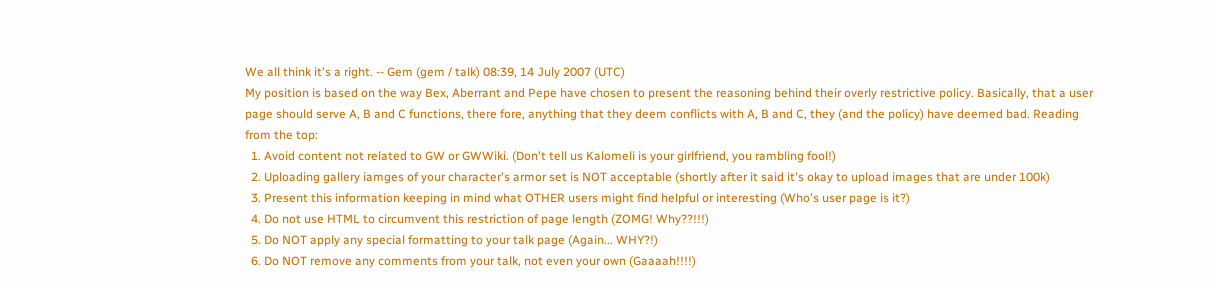We all think it's a right. -- Gem (gem / talk) 08:39, 14 July 2007 (UTC)
My position is based on the way Bex, Aberrant and Pepe have chosen to present the reasoning behind their overly restrictive policy. Basically, that a user page should serve A, B and C functions, there fore, anything that they deem conflicts with A, B and C, they (and the policy) have deemed bad. Reading from the top:
  1. Avoid content not related to GW or GWWiki. (Don't tell us Kalomeli is your girlfriend, you rambling fool!)
  2. Uploading gallery iamges of your character's armor set is NOT acceptable (shortly after it said it's okay to upload images that are under 100k)
  3. Present this information keeping in mind what OTHER users might find helpful or interesting (Who's user page is it?)
  4. Do not use HTML to circumvent this restriction of page length (ZOMG! Why??!!!)
  5. Do NOT apply any special formatting to your talk page (Again... WHY?!)
  6. Do NOT remove any comments from your talk, not even your own (Gaaaah!!!!)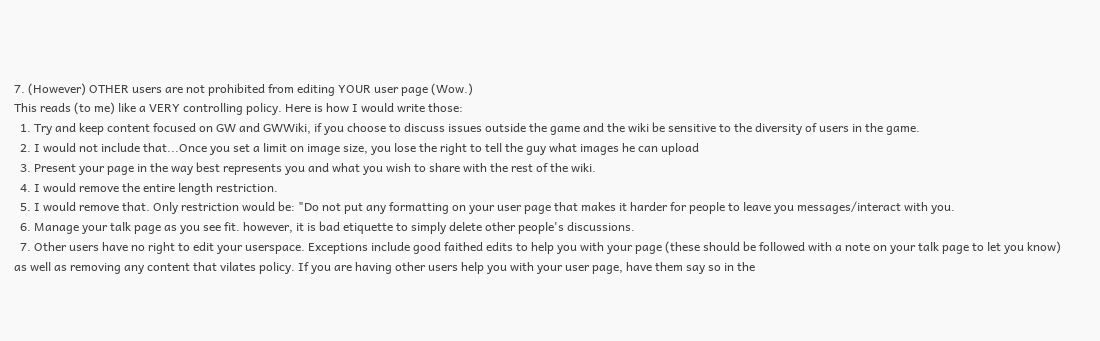7. (However) OTHER users are not prohibited from editing YOUR user page (Wow.)
This reads (to me) like a VERY controlling policy. Here is how I would write those:
  1. Try and keep content focused on GW and GWWiki, if you choose to discuss issues outside the game and the wiki be sensitive to the diversity of users in the game.
  2. I would not include that...Once you set a limit on image size, you lose the right to tell the guy what images he can upload
  3. Present your page in the way best represents you and what you wish to share with the rest of the wiki.
  4. I would remove the entire length restriction.
  5. I would remove that. Only restriction would be: "Do not put any formatting on your user page that makes it harder for people to leave you messages/interact with you.
  6. Manage your talk page as you see fit. however, it is bad etiquette to simply delete other people's discussions.
  7. Other users have no right to edit your userspace. Exceptions include good faithed edits to help you with your page (these should be followed with a note on your talk page to let you know) as well as removing any content that vilates policy. If you are having other users help you with your user page, have them say so in the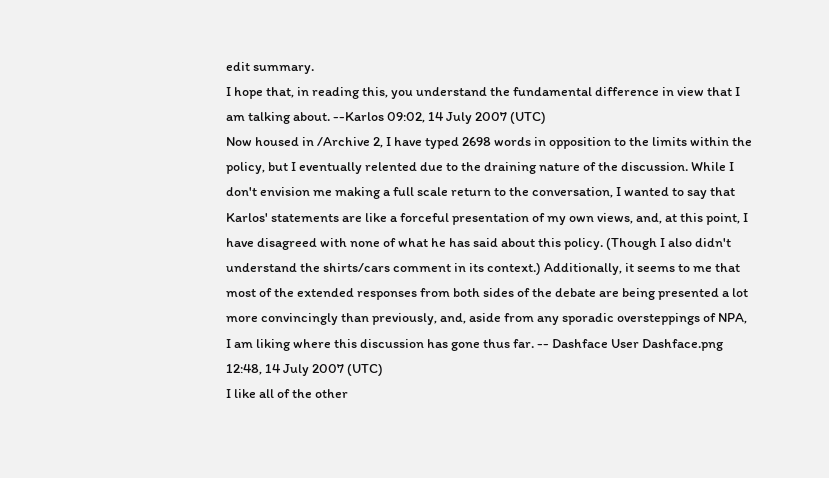edit summary.
I hope that, in reading this, you understand the fundamental difference in view that I am talking about. --Karlos 09:02, 14 July 2007 (UTC)
Now housed in /Archive 2, I have typed 2698 words in opposition to the limits within the policy, but I eventually relented due to the draining nature of the discussion. While I don't envision me making a full scale return to the conversation, I wanted to say that Karlos' statements are like a forceful presentation of my own views, and, at this point, I have disagreed with none of what he has said about this policy. (Though I also didn't understand the shirts/cars comment in its context.) Additionally, it seems to me that most of the extended responses from both sides of the debate are being presented a lot more convincingly than previously, and, aside from any sporadic oversteppings of NPA, I am liking where this discussion has gone thus far. -- Dashface User Dashface.png 12:48, 14 July 2007 (UTC)
I like all of the other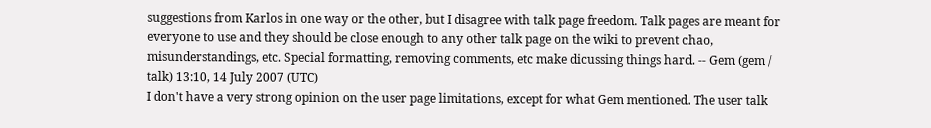suggestions from Karlos in one way or the other, but I disagree with talk page freedom. Talk pages are meant for everyone to use and they should be close enough to any other talk page on the wiki to prevent chao, misunderstandings, etc. Special formatting, removing comments, etc make dicussing things hard. -- Gem (gem / talk) 13:10, 14 July 2007 (UTC)
I don't have a very strong opinion on the user page limitations, except for what Gem mentioned. The user talk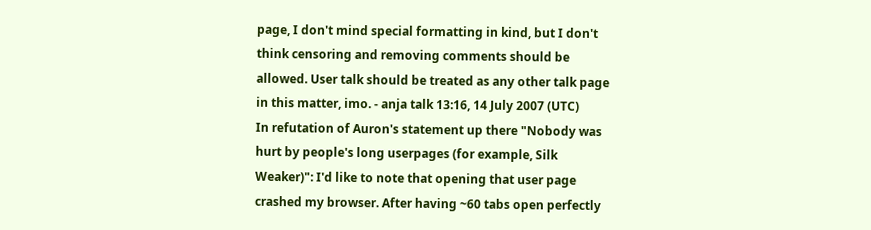page, I don't mind special formatting in kind, but I don't think censoring and removing comments should be allowed. User talk should be treated as any other talk page in this matter, imo. - anja talk 13:16, 14 July 2007 (UTC)
In refutation of Auron's statement up there "Nobody was hurt by people's long userpages (for example, Silk Weaker)": I'd like to note that opening that user page crashed my browser. After having ~60 tabs open perfectly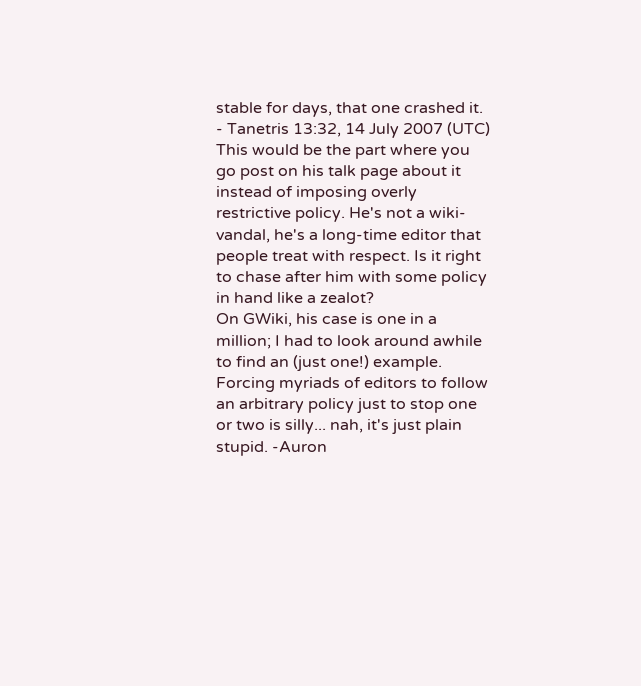stable for days, that one crashed it. - Tanetris 13:32, 14 July 2007 (UTC)
This would be the part where you go post on his talk page about it instead of imposing overly restrictive policy. He's not a wiki-vandal, he's a long-time editor that people treat with respect. Is it right to chase after him with some policy in hand like a zealot?
On GWiki, his case is one in a million; I had to look around awhile to find an (just one!) example. Forcing myriads of editors to follow an arbitrary policy just to stop one or two is silly... nah, it's just plain stupid. -Auron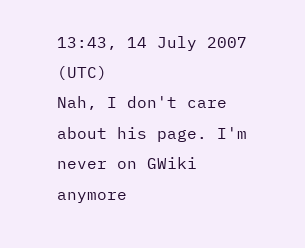13:43, 14 July 2007 (UTC)
Nah, I don't care about his page. I'm never on GWiki anymore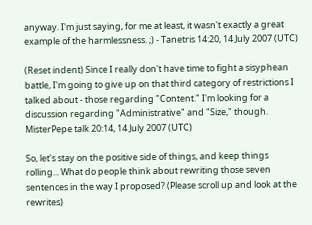anyway. I'm just saying, for me at least, it wasn't exactly a great example of the harmlessness. ;) - Tanetris 14:20, 14 July 2007 (UTC)

(Reset indent) Since I really don't have time to fight a sisyphean battle, I'm going to give up on that third category of restrictions I talked about - those regarding "Content." I'm looking for a discussion regarding "Administrative" and "Size," though. MisterPepe talk 20:14, 14 July 2007 (UTC)

So, let's stay on the positive side of things, and keep things rolling... What do people think about rewriting those seven sentences in the way I proposed? (Please scroll up and look at the rewrites)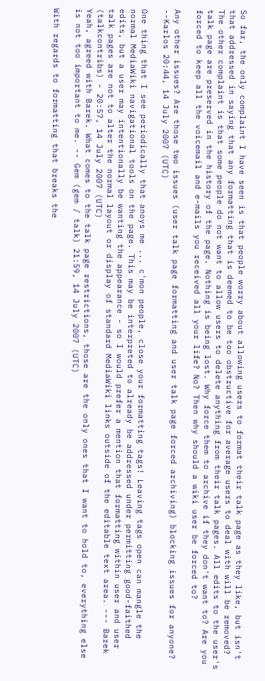So far, the only complaint I have seen is that people worry about allowing users to format their talk page as they like, but isn't that addressed in saying that any formatting that is deemed to be too obstructive for average users to deal with will be removed? The other complaint is that some people do not want to allow users to delete anything from their talk pages. All edits to the user's talk page are preserved in the history of the page. Nothing is being lost. Why force them to archive if they don't want to? Are you forced to keep all the voicemail and e-mails you received all your life? No? Then why should a wiki user be forced to?

Any other issues? Are those two issues (user talk page formatting and user talk page forced archiving) blocking issues for anyone? --Karlos 20:44, 14 July 2007 (UTC)

One thing that I see periodically that anoys me ... c'mon people, close your formatting tags! Leaving tags open can mangle the normal MediaWiki navigational tools on the page. This may be interpreted to already be addressed under permitting good-faithed edits, but a user may intentionally be wanting the appearance - so I would prefer a mention that formatting within user and user talk pages are not to alter the normal layout or display of standard MediaWiki links outside of the editable text area. --- Barek (talkcontribs) - 20:57, 14 July 2007 (UTC)
Yeah, agreed with Barek. What comes to the talk page restrictions, those are the only ones that I want to hold to, everything else is not too important to me. -- Gem (gem / talk) 21:59, 14 July 2007 (UTC)

With regards to formatting that breaks the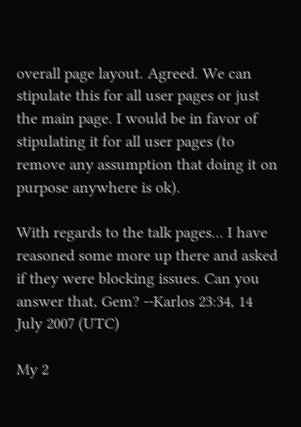overall page layout. Agreed. We can stipulate this for all user pages or just the main page. I would be in favor of stipulating it for all user pages (to remove any assumption that doing it on purpose anywhere is ok).

With regards to the talk pages... I have reasoned some more up there and asked if they were blocking issues. Can you answer that, Gem? --Karlos 23:34, 14 July 2007 (UTC)

My 2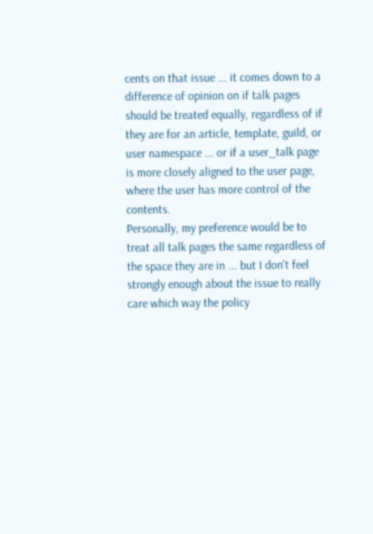cents on that issue ... it comes down to a difference of opinion on if talk pages should be treated equally, regardless of if they are for an article, template, guild, or user namespace ... or if a user_talk page is more closely aligned to the user page, where the user has more control of the contents.
Personally, my preference would be to treat all talk pages the same regardless of the space they are in ... but I don't feel strongly enough about the issue to really care which way the policy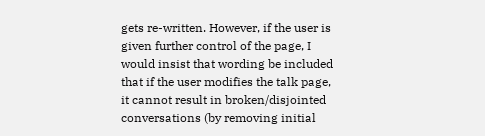gets re-written. However, if the user is given further control of the page, I would insist that wording be included that if the user modifies the talk page, it cannot result in broken/disjointed conversations (by removing initial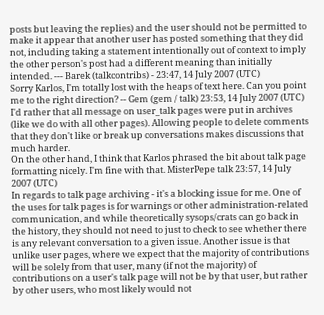posts but leaving the replies) and the user should not be permitted to make it appear that another user has posted something that they did not, including taking a statement intentionally out of context to imply the other person's post had a different meaning than initially intended. --- Barek (talkcontribs) - 23:47, 14 July 2007 (UTC)
Sorry Karlos, I'm totally lost with the heaps of text here. Can you point me to the right direction? -- Gem (gem / talk) 23:53, 14 July 2007 (UTC)
I'd rather that all message on user_talk pages were put in archives (like we do with all other pages). Allowing people to delete comments that they don't like or break up conversations makes discussions that much harder.
On the other hand, I think that Karlos phrased the bit about talk page formatting nicely. I'm fine with that. MisterPepe talk 23:57, 14 July 2007 (UTC)
In regards to talk page archiving - it's a blocking issue for me. One of the uses for talk pages is for warnings or other administration-related communication, and while theoretically sysops/crats can go back in the history, they should not need to just to check to see whether there is any relevant conversation to a given issue. Another issue is that unlike user pages, where we expect that the majority of contributions will be solely from that user, many (if not the majority) of contributions on a user's talk page will not be by that user, but rather by other users, who most likely would not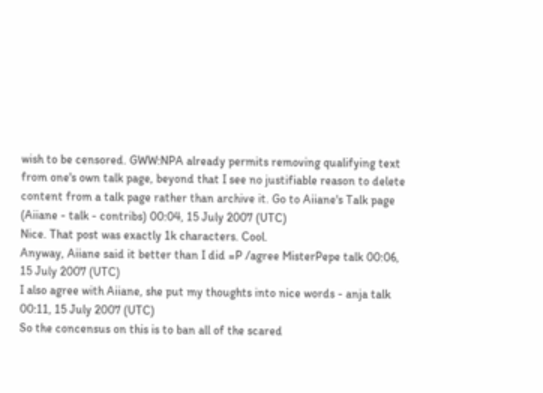wish to be censored. GWW:NPA already permits removing qualifying text from one's own talk page, beyond that I see no justifiable reason to delete content from a talk page rather than archive it. Go to Aiiane's Talk page (Aiiane - talk - contribs) 00:04, 15 July 2007 (UTC)
Nice. That post was exactly 1k characters. Cool.
Anyway, Aiiane said it better than I did =P /agree MisterPepe talk 00:06, 15 July 2007 (UTC)
I also agree with Aiiane, she put my thoughts into nice words - anja talk 00:11, 15 July 2007 (UTC)
So the concensus on this is to ban all of the scared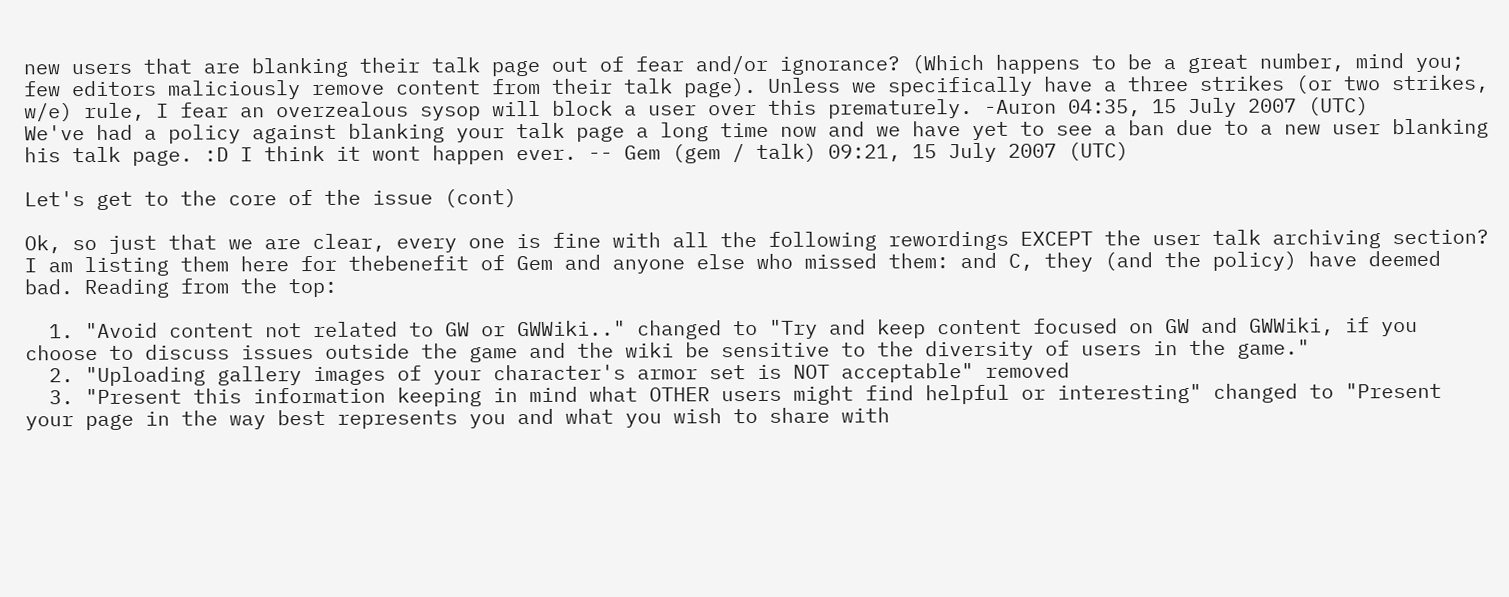new users that are blanking their talk page out of fear and/or ignorance? (Which happens to be a great number, mind you; few editors maliciously remove content from their talk page). Unless we specifically have a three strikes (or two strikes, w/e) rule, I fear an overzealous sysop will block a user over this prematurely. -Auron 04:35, 15 July 2007 (UTC)
We've had a policy against blanking your talk page a long time now and we have yet to see a ban due to a new user blanking his talk page. :D I think it wont happen ever. -- Gem (gem / talk) 09:21, 15 July 2007 (UTC)

Let's get to the core of the issue (cont)

Ok, so just that we are clear, every one is fine with all the following rewordings EXCEPT the user talk archiving section? I am listing them here for thebenefit of Gem and anyone else who missed them: and C, they (and the policy) have deemed bad. Reading from the top:

  1. "Avoid content not related to GW or GWWiki.." changed to "Try and keep content focused on GW and GWWiki, if you choose to discuss issues outside the game and the wiki be sensitive to the diversity of users in the game."
  2. "Uploading gallery images of your character's armor set is NOT acceptable" removed
  3. "Present this information keeping in mind what OTHER users might find helpful or interesting" changed to "Present your page in the way best represents you and what you wish to share with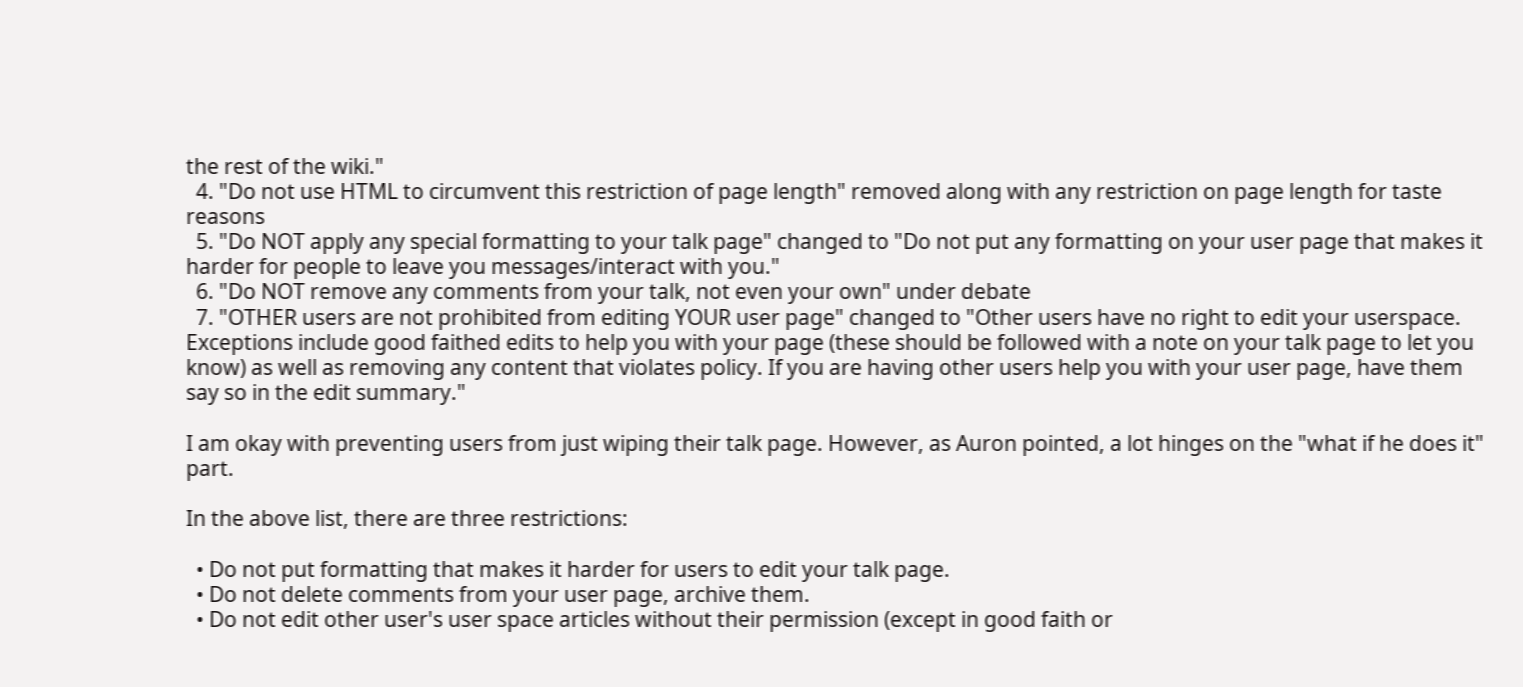the rest of the wiki."
  4. "Do not use HTML to circumvent this restriction of page length" removed along with any restriction on page length for taste reasons
  5. "Do NOT apply any special formatting to your talk page" changed to "Do not put any formatting on your user page that makes it harder for people to leave you messages/interact with you."
  6. "Do NOT remove any comments from your talk, not even your own" under debate
  7. "OTHER users are not prohibited from editing YOUR user page" changed to "Other users have no right to edit your userspace. Exceptions include good faithed edits to help you with your page (these should be followed with a note on your talk page to let you know) as well as removing any content that violates policy. If you are having other users help you with your user page, have them say so in the edit summary."

I am okay with preventing users from just wiping their talk page. However, as Auron pointed, a lot hinges on the "what if he does it" part.

In the above list, there are three restrictions:

  • Do not put formatting that makes it harder for users to edit your talk page.
  • Do not delete comments from your user page, archive them.
  • Do not edit other user's user space articles without their permission (except in good faith or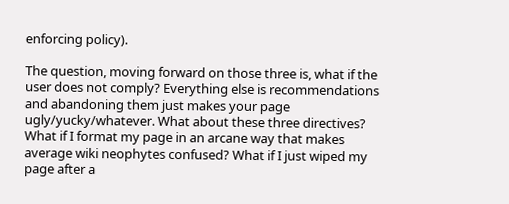enforcing policy).

The question, moving forward on those three is, what if the user does not comply? Everything else is recommendations and abandoning them just makes your page ugly/yucky/whatever. What about these three directives? What if I format my page in an arcane way that makes average wiki neophytes confused? What if I just wiped my page after a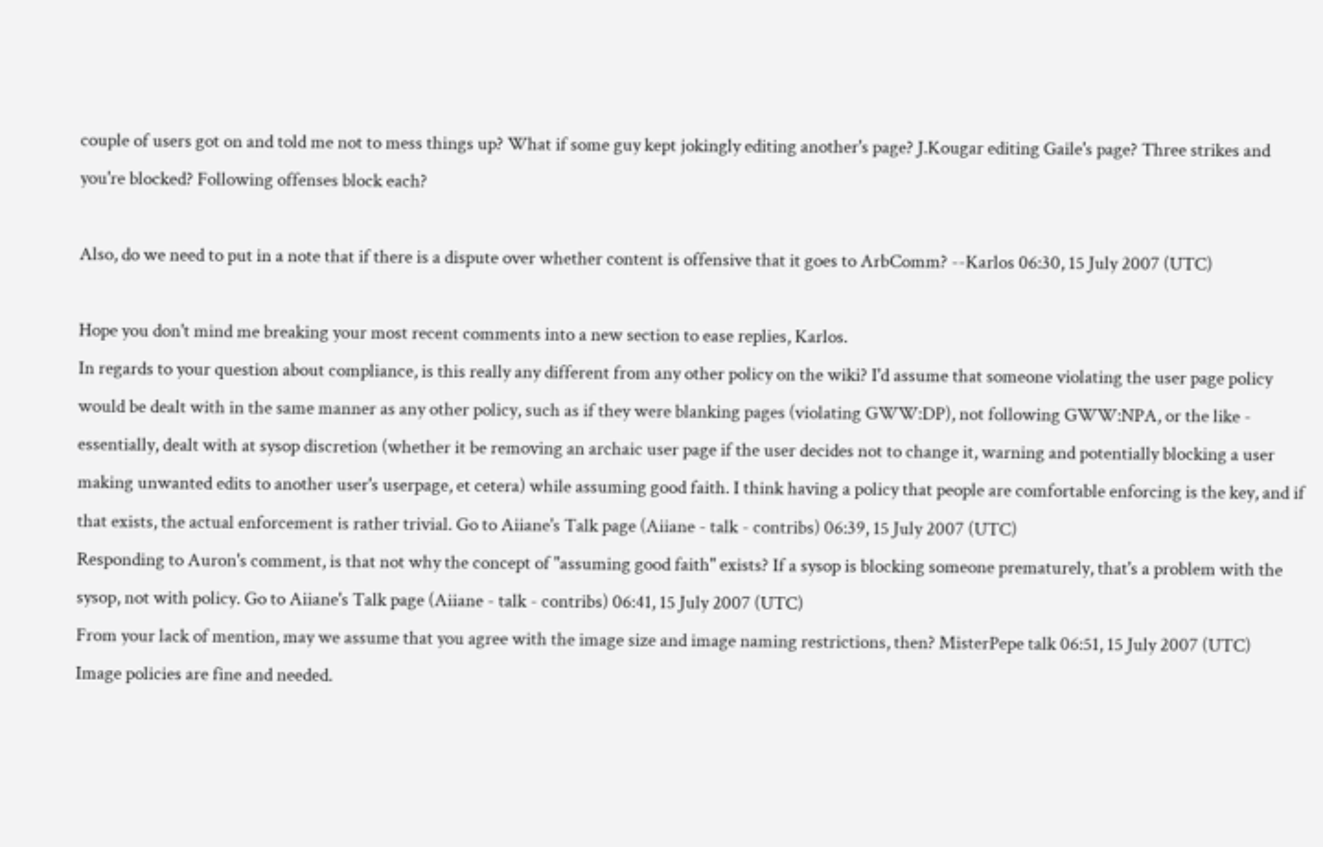couple of users got on and told me not to mess things up? What if some guy kept jokingly editing another's page? J.Kougar editing Gaile's page? Three strikes and you're blocked? Following offenses block each?

Also, do we need to put in a note that if there is a dispute over whether content is offensive that it goes to ArbComm? --Karlos 06:30, 15 July 2007 (UTC)

Hope you don't mind me breaking your most recent comments into a new section to ease replies, Karlos.
In regards to your question about compliance, is this really any different from any other policy on the wiki? I'd assume that someone violating the user page policy would be dealt with in the same manner as any other policy, such as if they were blanking pages (violating GWW:DP), not following GWW:NPA, or the like - essentially, dealt with at sysop discretion (whether it be removing an archaic user page if the user decides not to change it, warning and potentially blocking a user making unwanted edits to another user's userpage, et cetera) while assuming good faith. I think having a policy that people are comfortable enforcing is the key, and if that exists, the actual enforcement is rather trivial. Go to Aiiane's Talk page (Aiiane - talk - contribs) 06:39, 15 July 2007 (UTC)
Responding to Auron's comment, is that not why the concept of "assuming good faith" exists? If a sysop is blocking someone prematurely, that's a problem with the sysop, not with policy. Go to Aiiane's Talk page (Aiiane - talk - contribs) 06:41, 15 July 2007 (UTC)
From your lack of mention, may we assume that you agree with the image size and image naming restrictions, then? MisterPepe talk 06:51, 15 July 2007 (UTC)
Image policies are fine and needed.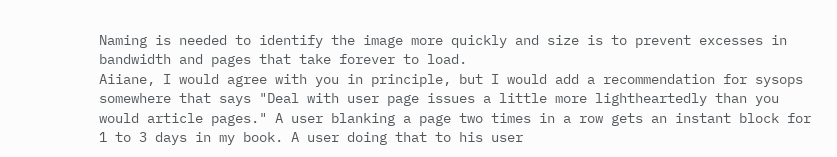Naming is needed to identify the image more quickly and size is to prevent excesses in bandwidth and pages that take forever to load.
Aiiane, I would agree with you in principle, but I would add a recommendation for sysops somewhere that says "Deal with user page issues a little more lightheartedly than you would article pages." A user blanking a page two times in a row gets an instant block for 1 to 3 days in my book. A user doing that to his user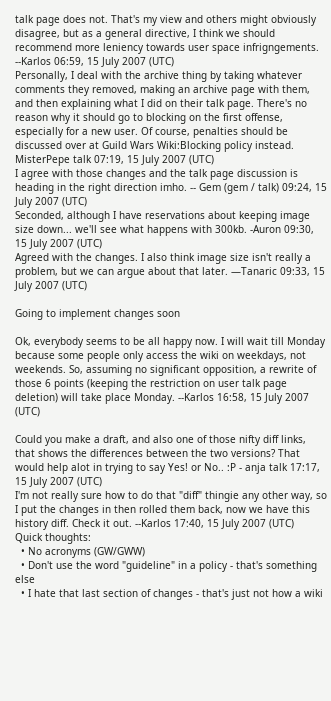talk page does not. That's my view and others might obviously disagree, but as a general directive, I think we should recommend more leniency towards user space infrigngements. --Karlos 06:59, 15 July 2007 (UTC)
Personally, I deal with the archive thing by taking whatever comments they removed, making an archive page with them, and then explaining what I did on their talk page. There's no reason why it should go to blocking on the first offense, especially for a new user. Of course, penalties should be discussed over at Guild Wars Wiki:Blocking policy instead. MisterPepe talk 07:19, 15 July 2007 (UTC)
I agree with those changes and the talk page discussion is heading in the right direction imho. -- Gem (gem / talk) 09:24, 15 July 2007 (UTC)
Seconded, although I have reservations about keeping image size down... we'll see what happens with 300kb. -Auron 09:30, 15 July 2007 (UTC)
Agreed with the changes. I also think image size isn't really a problem, but we can argue about that later. —Tanaric 09:33, 15 July 2007 (UTC)

Going to implement changes soon

Ok, everybody seems to be all happy now. I will wait till Monday because some people only access the wiki on weekdays, not weekends. So, assuming no significant opposition, a rewrite of those 6 points (keeping the restriction on user talk page deletion) will take place Monday. --Karlos 16:58, 15 July 2007 (UTC)

Could you make a draft, and also one of those nifty diff links, that shows the differences between the two versions? That would help alot in trying to say Yes! or No.. :P - anja talk 17:17, 15 July 2007 (UTC)
I'm not really sure how to do that "diff" thingie any other way, so I put the changes in then rolled them back, now we have this history diff. Check it out. --Karlos 17:40, 15 July 2007 (UTC)
Quick thoughts:
  • No acronyms (GW/GWW)
  • Don't use the word "guideline" in a policy - that's something else
  • I hate that last section of changes - that's just not how a wiki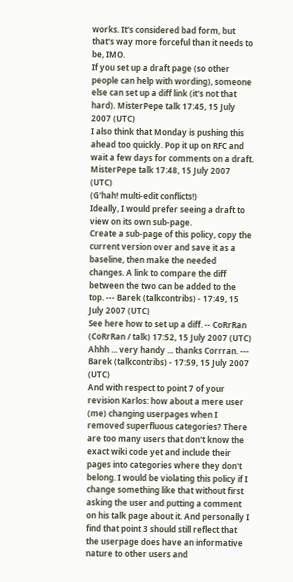works. It's considered bad form, but that's way more forceful than it needs to be, IMO.
If you set up a draft page (so other people can help with wording), someone else can set up a diff link (it's not that hard). MisterPepe talk 17:45, 15 July 2007 (UTC)
I also think that Monday is pushing this ahead too quickly. Pop it up on RFC and wait a few days for comments on a draft. MisterPepe talk 17:48, 15 July 2007 (UTC)
(G'hah! multi-edit conflicts!)
Ideally, I would prefer seeing a draft to view on its own sub-page.
Create a sub-page of this policy, copy the current version over and save it as a baseline, then make the needed changes. A link to compare the diff between the two can be added to the top. --- Barek (talkcontribs) - 17:49, 15 July 2007 (UTC)
See here how to set up a diff. -- CoRrRan (CoRrRan / talk) 17:52, 15 July 2007 (UTC)
Ahhh ... very handy ... thanks Corrran. --- Barek (talkcontribs) - 17:59, 15 July 2007 (UTC)
And with respect to point 7 of your revision Karlos: how about a mere user (me) changing userpages when I removed superfluous categories? There are too many users that don't know the exact wiki code yet and include their pages into categories where they don't belong. I would be violating this policy if I change something like that without first asking the user and putting a comment on his talk page about it. And personally I find that point 3 should still reflect that the userpage does have an informative nature to other users and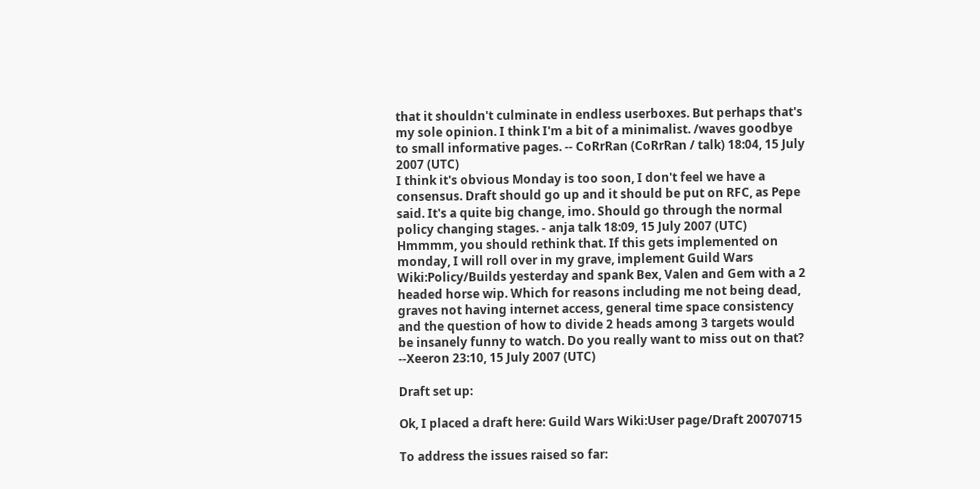that it shouldn't culminate in endless userboxes. But perhaps that's my sole opinion. I think I'm a bit of a minimalist. /waves goodbye to small informative pages. -- CoRrRan (CoRrRan / talk) 18:04, 15 July 2007 (UTC)
I think it's obvious Monday is too soon, I don't feel we have a consensus. Draft should go up and it should be put on RFC, as Pepe said. It's a quite big change, imo. Should go through the normal policy changing stages. - anja talk 18:09, 15 July 2007 (UTC)
Hmmmm, you should rethink that. If this gets implemented on monday, I will roll over in my grave, implement Guild Wars Wiki:Policy/Builds yesterday and spank Bex, Valen and Gem with a 2 headed horse wip. Which for reasons including me not being dead, graves not having internet access, general time space consistency and the question of how to divide 2 heads among 3 targets would be insanely funny to watch. Do you really want to miss out on that? --Xeeron 23:10, 15 July 2007 (UTC)

Draft set up:

Ok, I placed a draft here: Guild Wars Wiki:User page/Draft 20070715

To address the issues raised so far: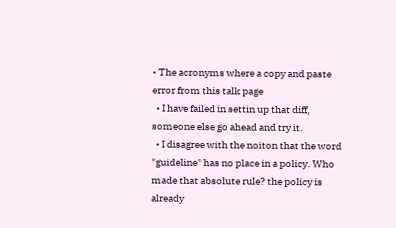• The acronyms where a copy and paste error from this talk page
  • I have failed in settin up that diff, someone else go ahead and try it.
  • I disagree with the noiton that the word "guideline" has no place in a policy. Who made that absolute rule? the policy is already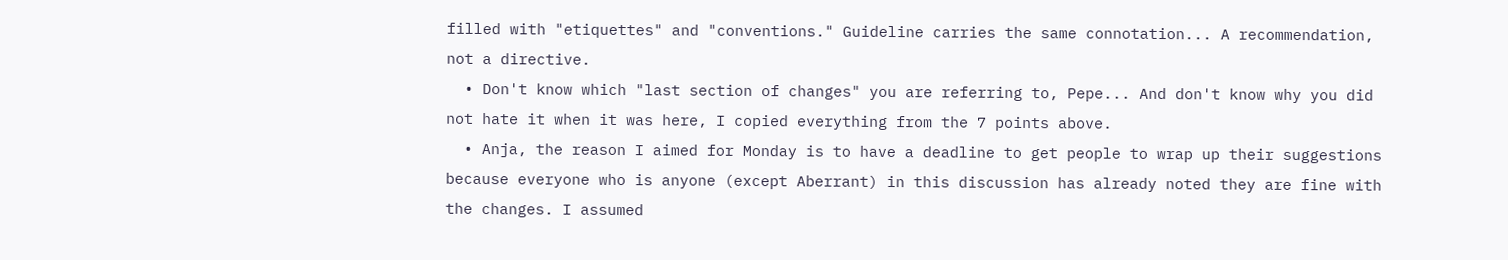filled with "etiquettes" and "conventions." Guideline carries the same connotation... A recommendation, not a directive.
  • Don't know which "last section of changes" you are referring to, Pepe... And don't know why you did not hate it when it was here, I copied everything from the 7 points above.
  • Anja, the reason I aimed for Monday is to have a deadline to get people to wrap up their suggestions because everyone who is anyone (except Aberrant) in this discussion has already noted they are fine with the changes. I assumed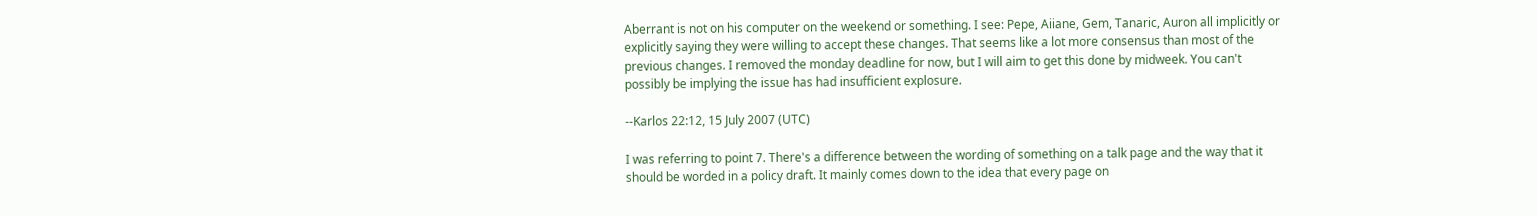Aberrant is not on his computer on the weekend or something. I see: Pepe, Aiiane, Gem, Tanaric, Auron all implicitly or explicitly saying they were willing to accept these changes. That seems like a lot more consensus than most of the previous changes. I removed the monday deadline for now, but I will aim to get this done by midweek. You can't possibly be implying the issue has had insufficient explosure.

--Karlos 22:12, 15 July 2007 (UTC)

I was referring to point 7. There's a difference between the wording of something on a talk page and the way that it should be worded in a policy draft. It mainly comes down to the idea that every page on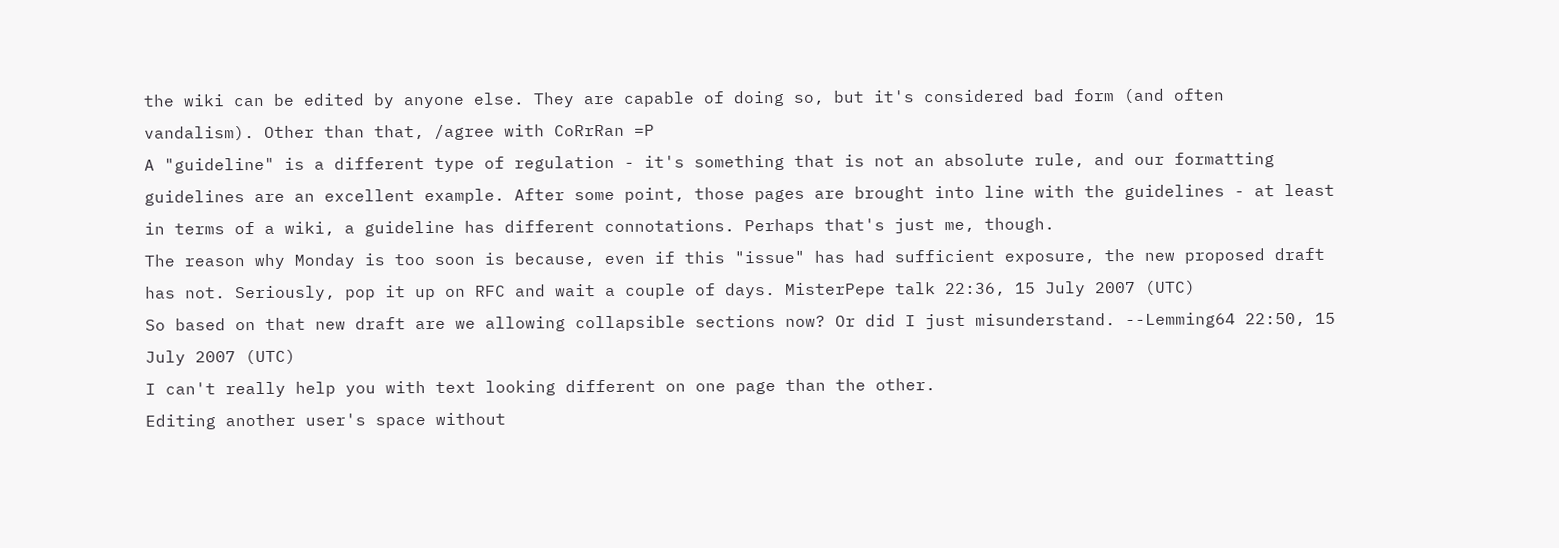the wiki can be edited by anyone else. They are capable of doing so, but it's considered bad form (and often vandalism). Other than that, /agree with CoRrRan =P
A "guideline" is a different type of regulation - it's something that is not an absolute rule, and our formatting guidelines are an excellent example. After some point, those pages are brought into line with the guidelines - at least in terms of a wiki, a guideline has different connotations. Perhaps that's just me, though.
The reason why Monday is too soon is because, even if this "issue" has had sufficient exposure, the new proposed draft has not. Seriously, pop it up on RFC and wait a couple of days. MisterPepe talk 22:36, 15 July 2007 (UTC)
So based on that new draft are we allowing collapsible sections now? Or did I just misunderstand. --Lemming64 22:50, 15 July 2007 (UTC)
I can't really help you with text looking different on one page than the other.
Editing another user's space without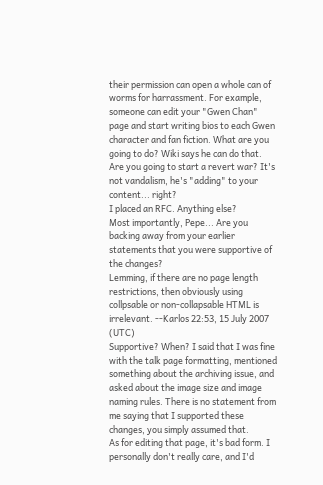their permission can open a whole can of worms for harrassment. For example, someone can edit your "Gwen Chan" page and start writing bios to each Gwen character and fan fiction. What are you going to do? Wiki says he can do that. Are you going to start a revert war? It's not vandalism, he's "adding" to your content... right?
I placed an RFC. Anything else?
Most importantly, Pepe... Are you backing away from your earlier statements that you were supportive of the changes?
Lemming, if there are no page length restrictions, then obviously using collpsable or non-collapsable HTML is irrelevant. --Karlos 22:53, 15 July 2007 (UTC)
Supportive? When? I said that I was fine with the talk page formatting, mentioned something about the archiving issue, and asked about the image size and image naming rules. There is no statement from me saying that I supported these changes, you simply assumed that.
As for editing that page, it's bad form. I personally don't really care, and I'd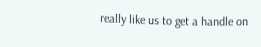really like us to get a handle on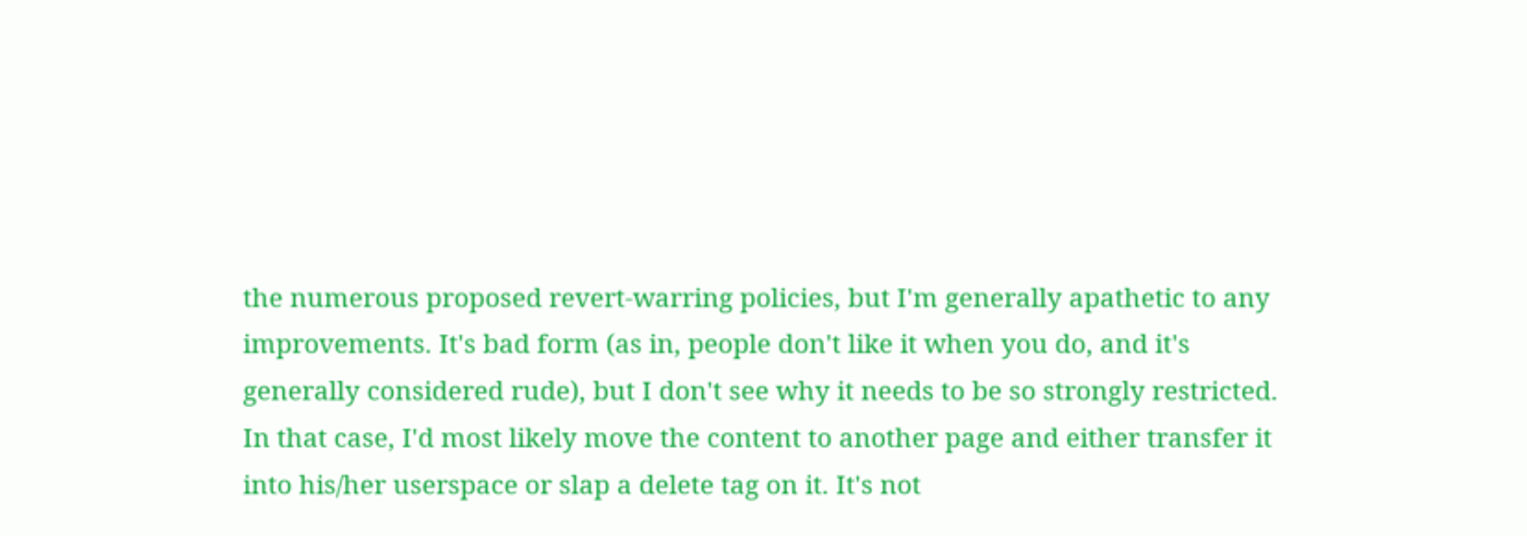the numerous proposed revert-warring policies, but I'm generally apathetic to any improvements. It's bad form (as in, people don't like it when you do, and it's generally considered rude), but I don't see why it needs to be so strongly restricted. In that case, I'd most likely move the content to another page and either transfer it into his/her userspace or slap a delete tag on it. It's not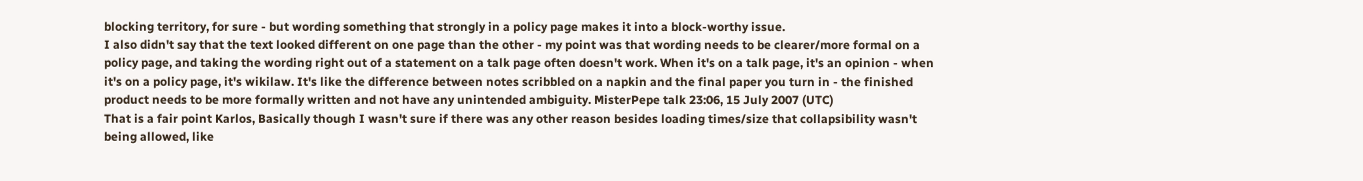blocking territory, for sure - but wording something that strongly in a policy page makes it into a block-worthy issue.
I also didn't say that the text looked different on one page than the other - my point was that wording needs to be clearer/more formal on a policy page, and taking the wording right out of a statement on a talk page often doesn't work. When it's on a talk page, it's an opinion - when it's on a policy page, it's wikilaw. It's like the difference between notes scribbled on a napkin and the final paper you turn in - the finished product needs to be more formally written and not have any unintended ambiguity. MisterPepe talk 23:06, 15 July 2007 (UTC)
That is a fair point Karlos, Basically though I wasn't sure if there was any other reason besides loading times/size that collapsibility wasn't being allowed, like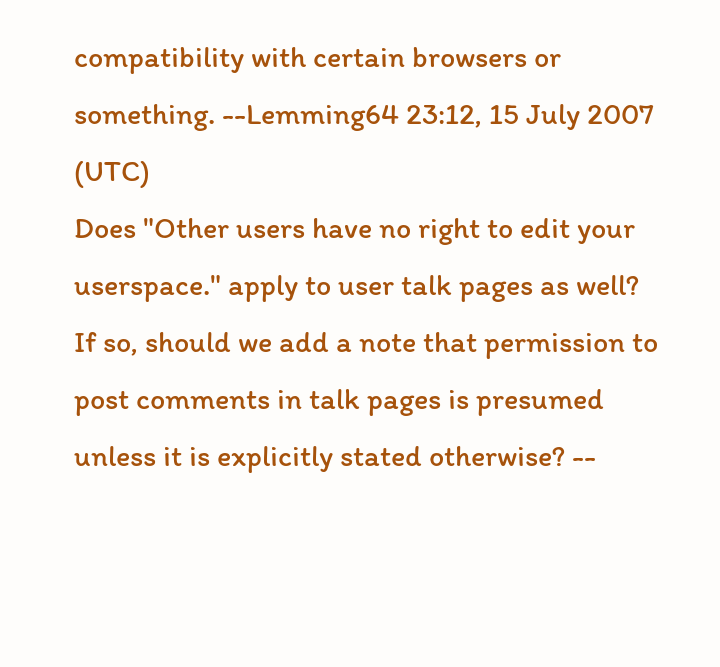compatibility with certain browsers or something. --Lemming64 23:12, 15 July 2007 (UTC)
Does "Other users have no right to edit your userspace." apply to user talk pages as well? If so, should we add a note that permission to post comments in talk pages is presumed unless it is explicitly stated otherwise? --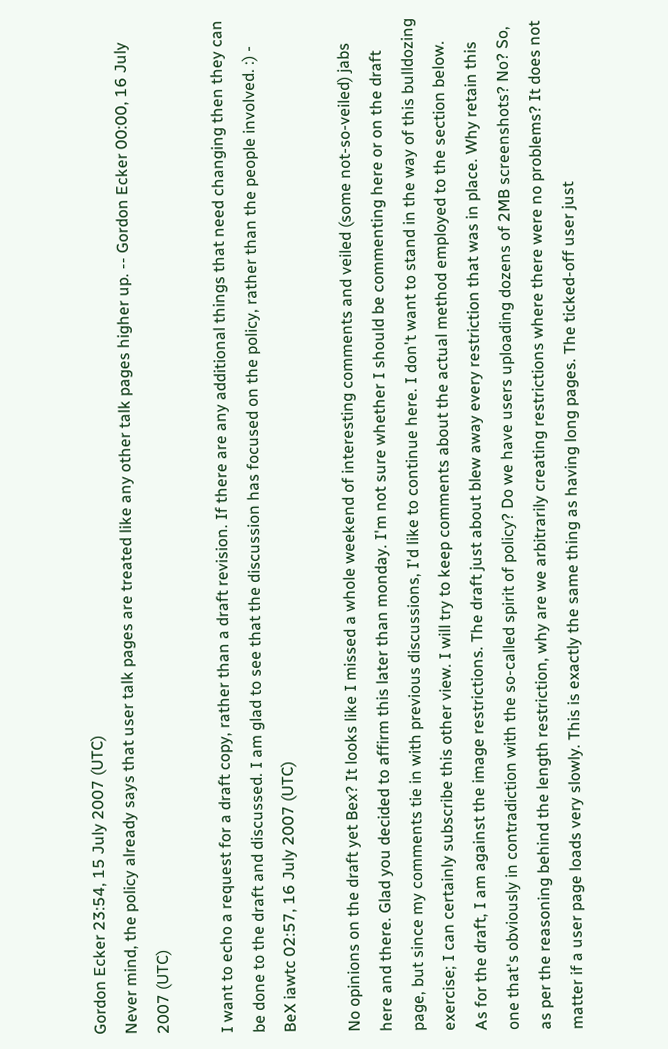Gordon Ecker 23:54, 15 July 2007 (UTC)
Never mind, the policy already says that user talk pages are treated like any other talk pages higher up. -- Gordon Ecker 00:00, 16 July 2007 (UTC)

I want to echo a request for a draft copy, rather than a draft revision. If there are any additional things that need changing then they can be done to the draft and discussed. I am glad to see that the discussion has focused on the policy, rather than the people involved. :) - BeX iawtc 02:57, 16 July 2007 (UTC)

No opinions on the draft yet Bex? It looks like I missed a whole weekend of interesting comments and veiled (some not-so-veiled) jabs here and there. Glad you decided to affirm this later than monday. I'm not sure whether I should be commenting here or on the draft page, but since my comments tie in with previous discussions, I'd like to continue here. I don't want to stand in the way of this bulldozing exercise; I can certainly subscribe this other view. I will try to keep comments about the actual method employed to the section below.
As for the draft, I am against the image restrictions. The draft just about blew away every restriction that was in place. Why retain this one that's obviously in contradiction with the so-called spirit of policy? Do we have users uploading dozens of 2MB screenshots? No? So, as per the reasoning behind the length restriction, why are we arbitrarily creating restrictions where there were no problems? It does not matter if a user page loads very slowly. This is exactly the same thing as having long pages. The ticked-off user just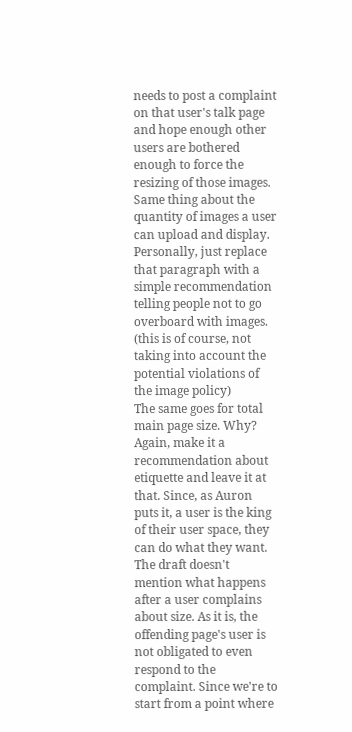needs to post a complaint on that user's talk page and hope enough other users are bothered enough to force the resizing of those images. Same thing about the quantity of images a user can upload and display. Personally, just replace that paragraph with a simple recommendation telling people not to go overboard with images. (this is of course, not taking into account the potential violations of the image policy)
The same goes for total main page size. Why? Again, make it a recommendation about etiquette and leave it at that. Since, as Auron puts it, a user is the king of their user space, they can do what they want. The draft doesn't mention what happens after a user complains about size. As it is, the offending page's user is not obligated to even respond to the complaint. Since we're to start from a point where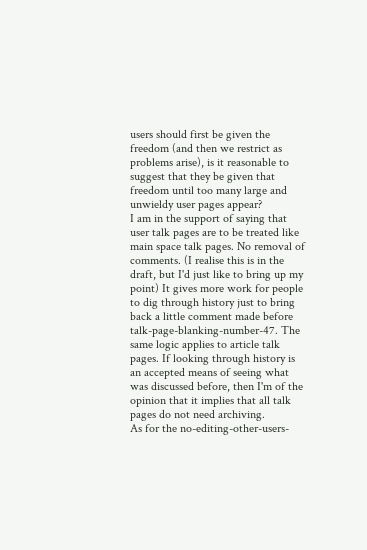users should first be given the freedom (and then we restrict as problems arise), is it reasonable to suggest that they be given that freedom until too many large and unwieldy user pages appear?
I am in the support of saying that user talk pages are to be treated like main space talk pages. No removal of comments. (I realise this is in the draft, but I'd just like to bring up my point) It gives more work for people to dig through history just to bring back a little comment made before talk-page-blanking-number-47. The same logic applies to article talk pages. If looking through history is an accepted means of seeing what was discussed before, then I'm of the opinion that it implies that all talk pages do not need archiving.
As for the no-editing-other-users-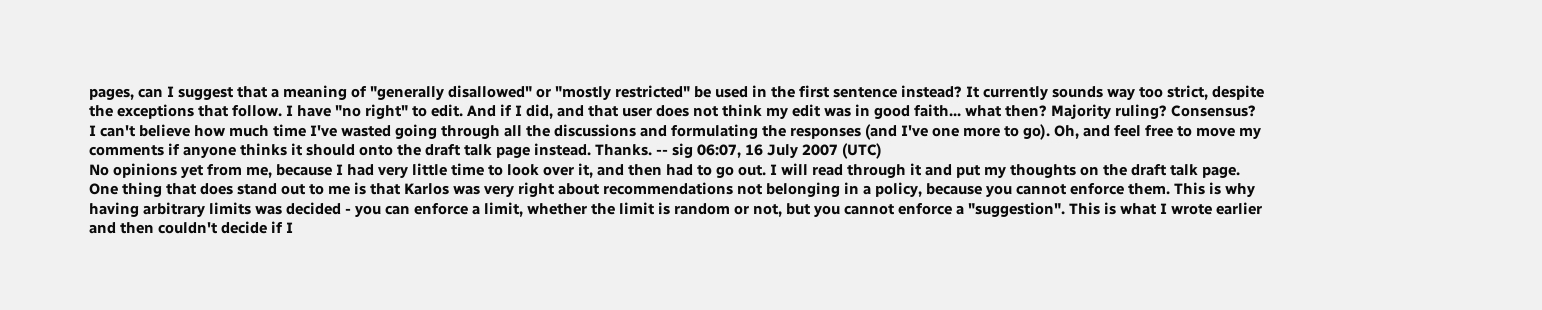pages, can I suggest that a meaning of "generally disallowed" or "mostly restricted" be used in the first sentence instead? It currently sounds way too strict, despite the exceptions that follow. I have "no right" to edit. And if I did, and that user does not think my edit was in good faith... what then? Majority ruling? Consensus?
I can't believe how much time I've wasted going through all the discussions and formulating the responses (and I've one more to go). Oh, and feel free to move my comments if anyone thinks it should onto the draft talk page instead. Thanks. -- sig 06:07, 16 July 2007 (UTC)
No opinions yet from me, because I had very little time to look over it, and then had to go out. I will read through it and put my thoughts on the draft talk page.
One thing that does stand out to me is that Karlos was very right about recommendations not belonging in a policy, because you cannot enforce them. This is why having arbitrary limits was decided - you can enforce a limit, whether the limit is random or not, but you cannot enforce a "suggestion". This is what I wrote earlier and then couldn't decide if I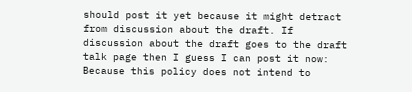should post it yet because it might detract from discussion about the draft. If discussion about the draft goes to the draft talk page then I guess I can post it now:
Because this policy does not intend to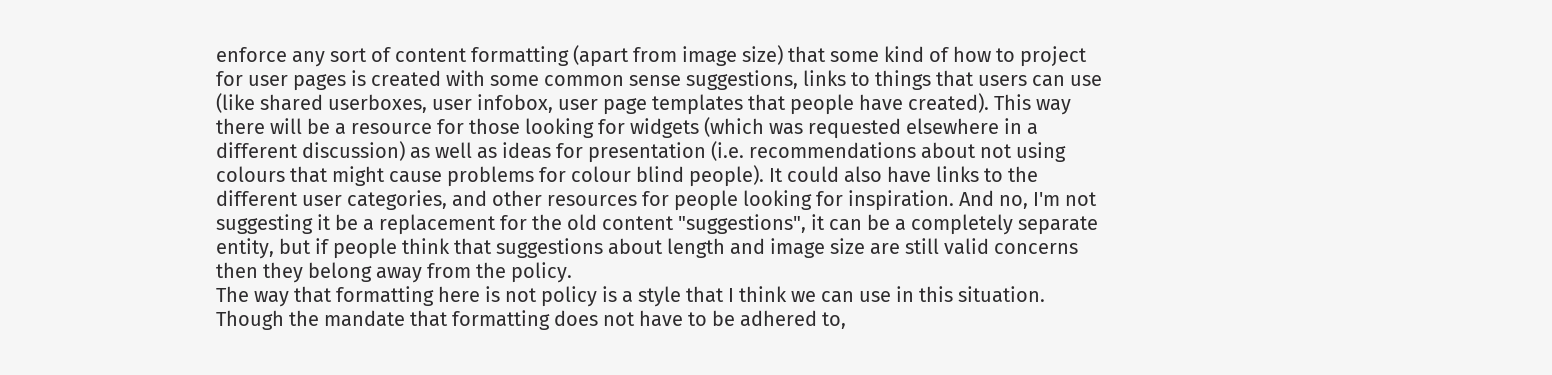enforce any sort of content formatting (apart from image size) that some kind of how to project for user pages is created with some common sense suggestions, links to things that users can use (like shared userboxes, user infobox, user page templates that people have created). This way there will be a resource for those looking for widgets (which was requested elsewhere in a different discussion) as well as ideas for presentation (i.e. recommendations about not using colours that might cause problems for colour blind people). It could also have links to the different user categories, and other resources for people looking for inspiration. And no, I'm not suggesting it be a replacement for the old content "suggestions", it can be a completely separate entity, but if people think that suggestions about length and image size are still valid concerns then they belong away from the policy.
The way that formatting here is not policy is a style that I think we can use in this situation. Though the mandate that formatting does not have to be adhered to,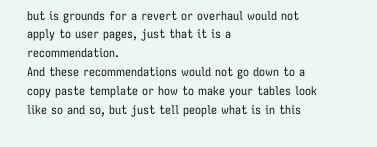but is grounds for a revert or overhaul would not apply to user pages, just that it is a recommendation.
And these recommendations would not go down to a copy paste template or how to make your tables look like so and so, but just tell people what is in this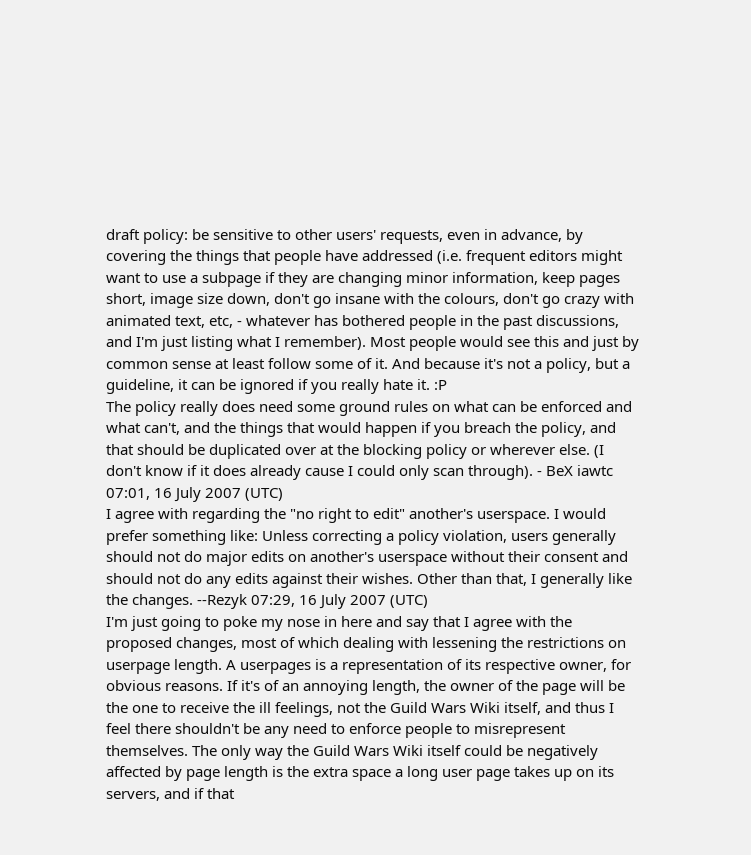draft policy: be sensitive to other users' requests, even in advance, by covering the things that people have addressed (i.e. frequent editors might want to use a subpage if they are changing minor information, keep pages short, image size down, don't go insane with the colours, don't go crazy with animated text, etc, - whatever has bothered people in the past discussions, and I'm just listing what I remember). Most people would see this and just by common sense at least follow some of it. And because it's not a policy, but a guideline, it can be ignored if you really hate it. :P
The policy really does need some ground rules on what can be enforced and what can't, and the things that would happen if you breach the policy, and that should be duplicated over at the blocking policy or wherever else. (I don't know if it does already cause I could only scan through). - BeX iawtc 07:01, 16 July 2007 (UTC)
I agree with regarding the "no right to edit" another's userspace. I would prefer something like: Unless correcting a policy violation, users generally should not do major edits on another's userspace without their consent and should not do any edits against their wishes. Other than that, I generally like the changes. --Rezyk 07:29, 16 July 2007 (UTC)
I'm just going to poke my nose in here and say that I agree with the proposed changes, most of which dealing with lessening the restrictions on userpage length. A userpages is a representation of its respective owner, for obvious reasons. If it's of an annoying length, the owner of the page will be the one to receive the ill feelings, not the Guild Wars Wiki itself, and thus I feel there shouldn't be any need to enforce people to misrepresent themselves. The only way the Guild Wars Wiki itself could be negatively affected by page length is the extra space a long user page takes up on its servers, and if that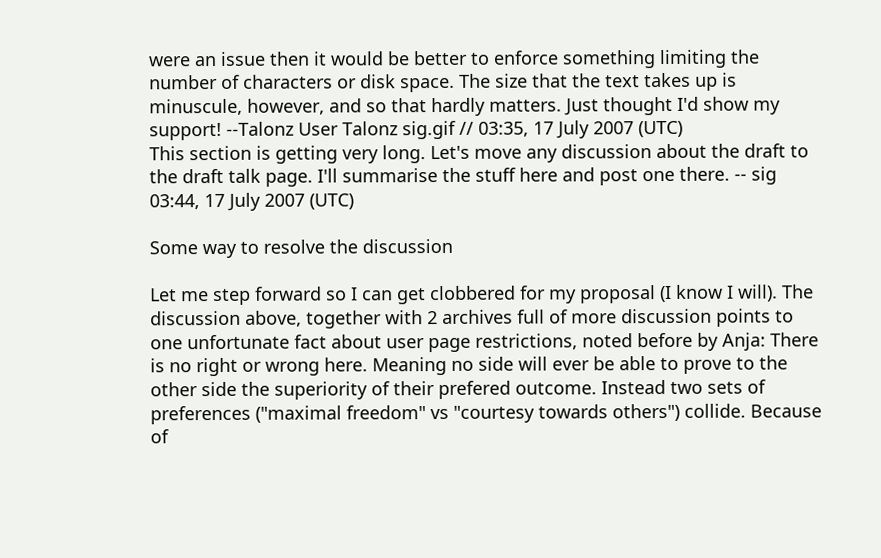were an issue then it would be better to enforce something limiting the number of characters or disk space. The size that the text takes up is minuscule, however, and so that hardly matters. Just thought I'd show my support! --Talonz User Talonz sig.gif // 03:35, 17 July 2007 (UTC)
This section is getting very long. Let's move any discussion about the draft to the draft talk page. I'll summarise the stuff here and post one there. -- sig 03:44, 17 July 2007 (UTC)

Some way to resolve the discussion

Let me step forward so I can get clobbered for my proposal (I know I will). The discussion above, together with 2 archives full of more discussion points to one unfortunate fact about user page restrictions, noted before by Anja: There is no right or wrong here. Meaning no side will ever be able to prove to the other side the superiority of their prefered outcome. Instead two sets of preferences ("maximal freedom" vs "courtesy towards others") collide. Because of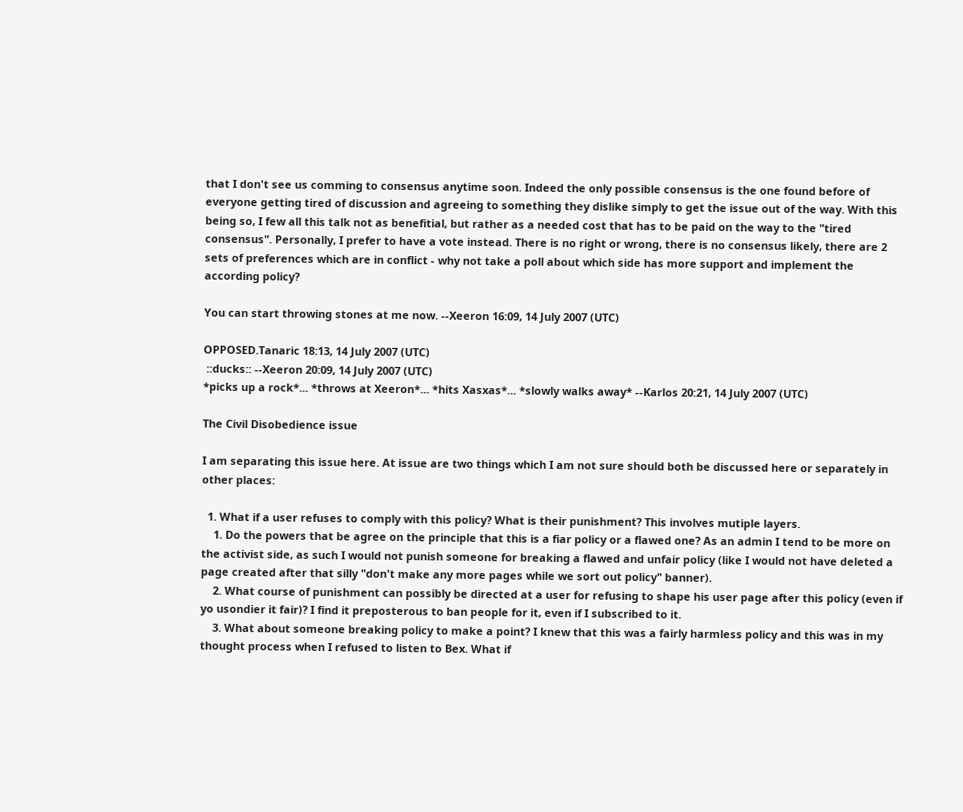that I don't see us comming to consensus anytime soon. Indeed the only possible consensus is the one found before of everyone getting tired of discussion and agreeing to something they dislike simply to get the issue out of the way. With this being so, I few all this talk not as benefitial, but rather as a needed cost that has to be paid on the way to the "tired consensus". Personally, I prefer to have a vote instead. There is no right or wrong, there is no consensus likely, there are 2 sets of preferences which are in conflict - why not take a poll about which side has more support and implement the according policy?

You can start throwing stones at me now. --Xeeron 16:09, 14 July 2007 (UTC)

OPPOSED.Tanaric 18:13, 14 July 2007 (UTC)
 ::ducks:: --Xeeron 20:09, 14 July 2007 (UTC)
*picks up a rock*... *throws at Xeeron*... *hits Xasxas*... *slowly walks away* --Karlos 20:21, 14 July 2007 (UTC)

The Civil Disobedience issue

I am separating this issue here. At issue are two things which I am not sure should both be discussed here or separately in other places:

  1. What if a user refuses to comply with this policy? What is their punishment? This involves mutiple layers.
    1. Do the powers that be agree on the principle that this is a fiar policy or a flawed one? As an admin I tend to be more on the activist side, as such I would not punish someone for breaking a flawed and unfair policy (like I would not have deleted a page created after that silly "don't make any more pages while we sort out policy" banner).
    2. What course of punishment can possibly be directed at a user for refusing to shape his user page after this policy (even if yo usondier it fair)? I find it preposterous to ban people for it, even if I subscribed to it.
    3. What about someone breaking policy to make a point? I knew that this was a fairly harmless policy and this was in my thought process when I refused to listen to Bex. What if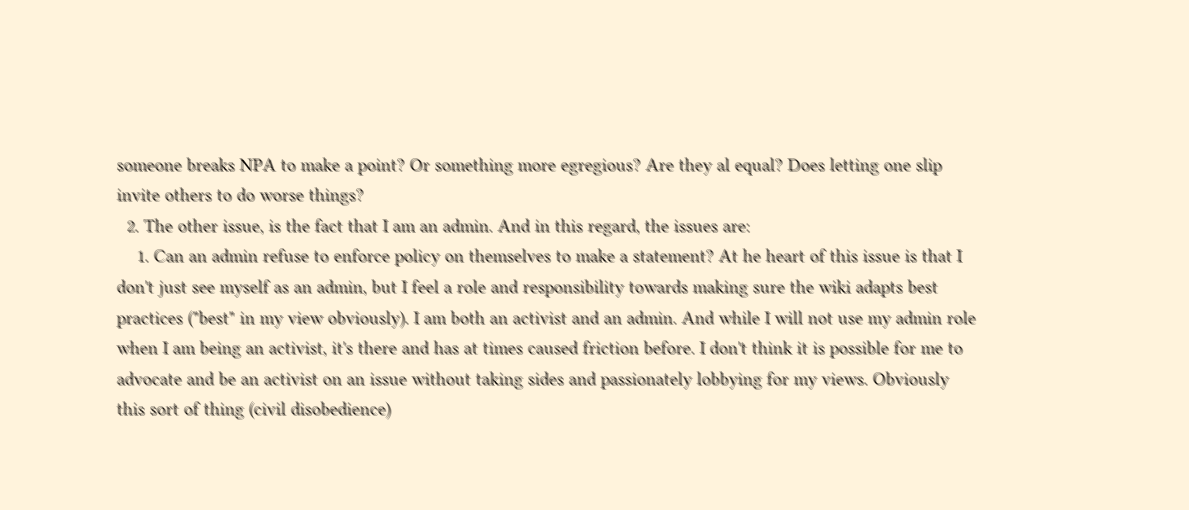someone breaks NPA to make a point? Or something more egregious? Are they al equal? Does letting one slip invite others to do worse things?
  2. The other issue, is the fact that I am an admin. And in this regard, the issues are:
    1. Can an admin refuse to enforce policy on themselves to make a statement? At he heart of this issue is that I don't just see myself as an admin, but I feel a role and responsibility towards making sure the wiki adapts best practices ("best" in my view obviously). I am both an activist and an admin. And while I will not use my admin role when I am being an activist, it's there and has at times caused friction before. I don't think it is possible for me to advocate and be an activist on an issue without taking sides and passionately lobbying for my views. Obviously this sort of thing (civil disobedience)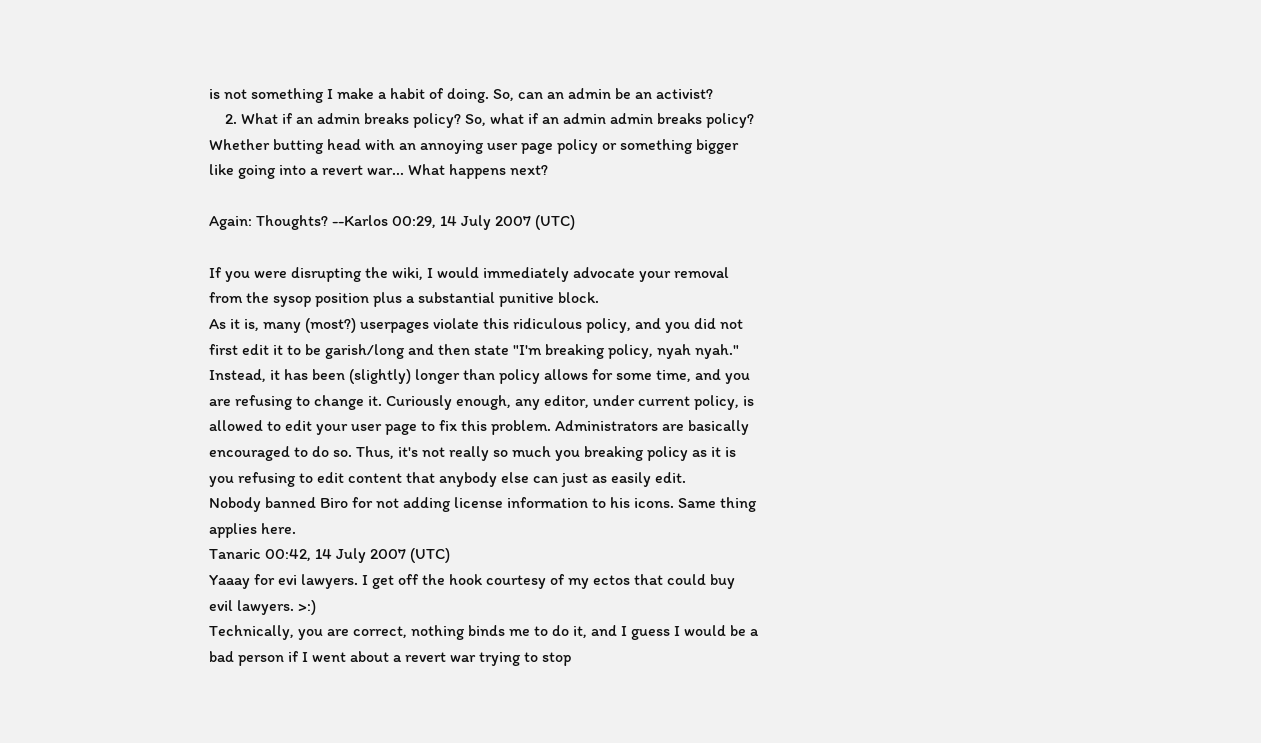is not something I make a habit of doing. So, can an admin be an activist?
    2. What if an admin breaks policy? So, what if an admin admin breaks policy? Whether butting head with an annoying user page policy or something bigger like going into a revert war... What happens next?

Again: Thoughts? --Karlos 00:29, 14 July 2007 (UTC)

If you were disrupting the wiki, I would immediately advocate your removal from the sysop position plus a substantial punitive block.
As it is, many (most?) userpages violate this ridiculous policy, and you did not first edit it to be garish/long and then state "I'm breaking policy, nyah nyah." Instead, it has been (slightly) longer than policy allows for some time, and you are refusing to change it. Curiously enough, any editor, under current policy, is allowed to edit your user page to fix this problem. Administrators are basically encouraged to do so. Thus, it's not really so much you breaking policy as it is you refusing to edit content that anybody else can just as easily edit.
Nobody banned Biro for not adding license information to his icons. Same thing applies here.
Tanaric 00:42, 14 July 2007 (UTC)
Yaaay for evi lawyers. I get off the hook courtesy of my ectos that could buy evil lawyers. >:)
Technically, you are correct, nothing binds me to do it, and I guess I would be a bad person if I went about a revert war trying to stop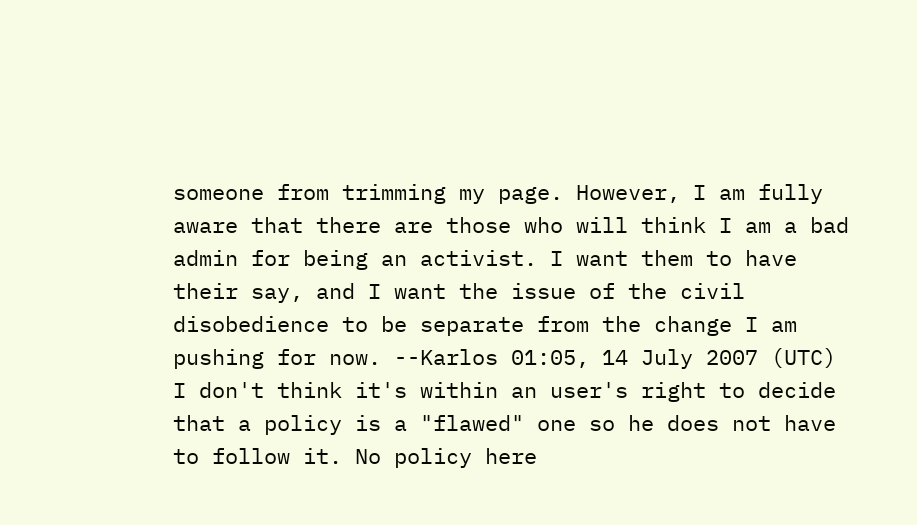someone from trimming my page. However, I am fully aware that there are those who will think I am a bad admin for being an activist. I want them to have their say, and I want the issue of the civil disobedience to be separate from the change I am pushing for now. --Karlos 01:05, 14 July 2007 (UTC)
I don't think it's within an user's right to decide that a policy is a "flawed" one so he does not have to follow it. No policy here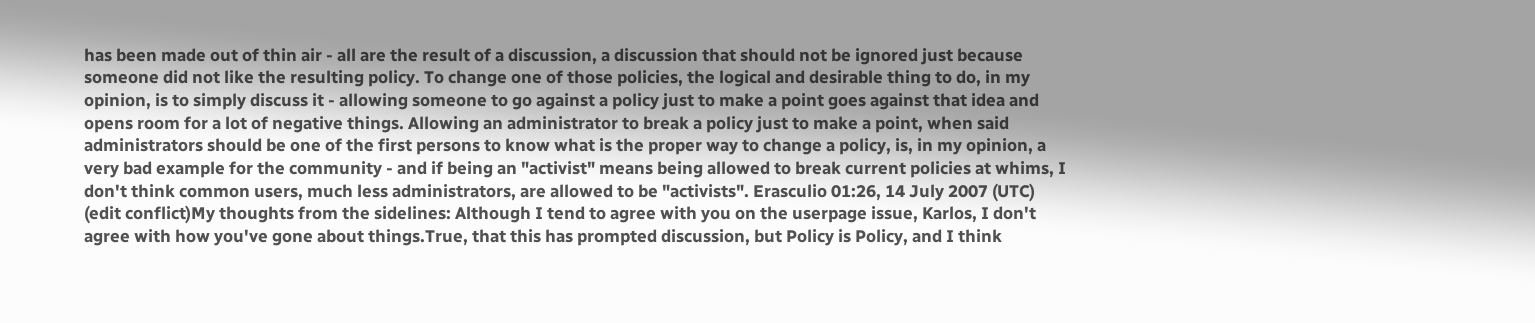has been made out of thin air - all are the result of a discussion, a discussion that should not be ignored just because someone did not like the resulting policy. To change one of those policies, the logical and desirable thing to do, in my opinion, is to simply discuss it - allowing someone to go against a policy just to make a point goes against that idea and opens room for a lot of negative things. Allowing an administrator to break a policy just to make a point, when said administrators should be one of the first persons to know what is the proper way to change a policy, is, in my opinion, a very bad example for the community - and if being an "activist" means being allowed to break current policies at whims, I don't think common users, much less administrators, are allowed to be "activists". Erasculio 01:26, 14 July 2007 (UTC)
(edit conflict)My thoughts from the sidelines: Although I tend to agree with you on the userpage issue, Karlos, I don't agree with how you've gone about things.True, that this has prompted discussion, but Policy is Policy, and I think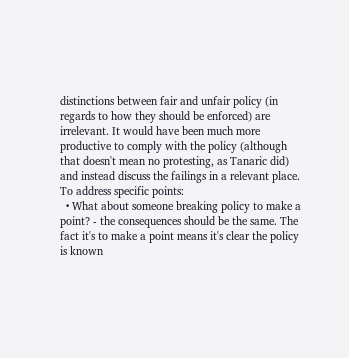distinctions between fair and unfair policy (in regards to how they should be enforced) are irrelevant. It would have been much more productive to comply with the policy (although that doesn't mean no protesting, as Tanaric did) and instead discuss the failings in a relevant place. To address specific points:
  • What about someone breaking policy to make a point? - the consequences should be the same. The fact it's to make a point means it's clear the policy is known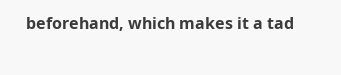beforehand, which makes it a tad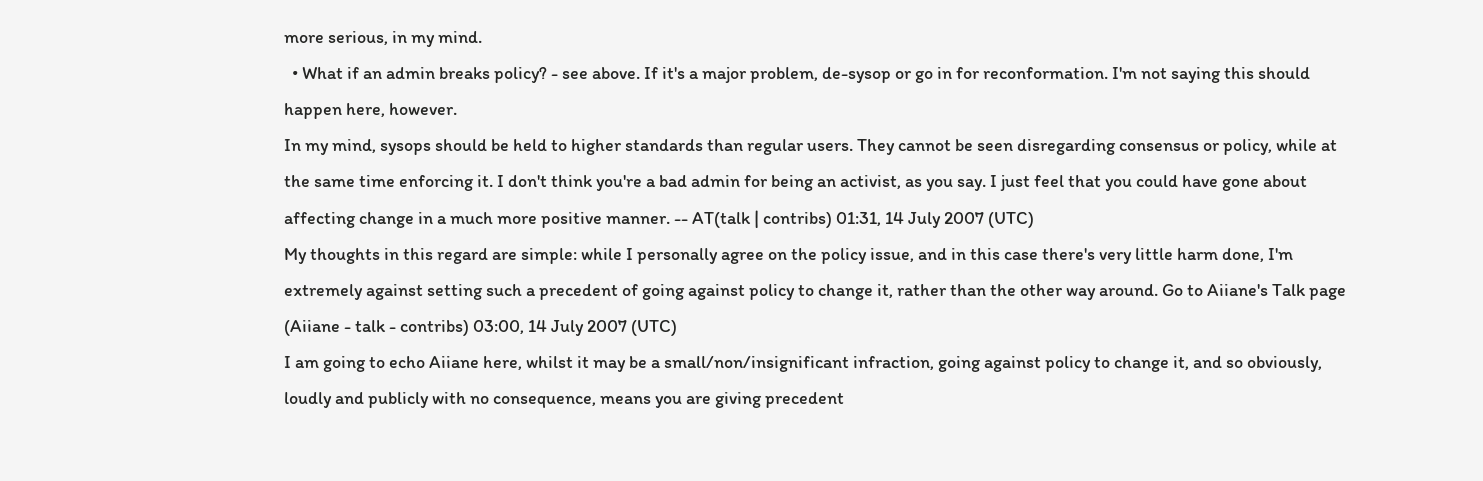more serious, in my mind.
  • What if an admin breaks policy? - see above. If it's a major problem, de-sysop or go in for reconformation. I'm not saying this should happen here, however.
In my mind, sysops should be held to higher standards than regular users. They cannot be seen disregarding consensus or policy, while at the same time enforcing it. I don't think you're a bad admin for being an activist, as you say. I just feel that you could have gone about affecting change in a much more positive manner. -- AT(talk | contribs) 01:31, 14 July 2007 (UTC)
My thoughts in this regard are simple: while I personally agree on the policy issue, and in this case there's very little harm done, I'm extremely against setting such a precedent of going against policy to change it, rather than the other way around. Go to Aiiane's Talk page (Aiiane - talk - contribs) 03:00, 14 July 2007 (UTC)
I am going to echo Aiiane here, whilst it may be a small/non/insignificant infraction, going against policy to change it, and so obviously, loudly and publicly with no consequence, means you are giving precedent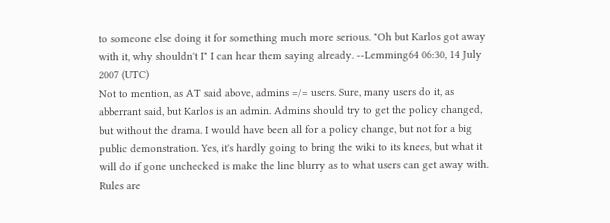to someone else doing it for something much more serious. "Oh but Karlos got away with it, why shouldn't I" I can hear them saying already. --Lemming64 06:30, 14 July 2007 (UTC)
Not to mention, as AT said above, admins =/= users. Sure, many users do it, as abberrant said, but Karlos is an admin. Admins should try to get the policy changed, but without the drama. I would have been all for a policy change, but not for a big public demonstration. Yes, it's hardly going to bring the wiki to its knees, but what it will do if gone unchecked is make the line blurry as to what users can get away with. Rules are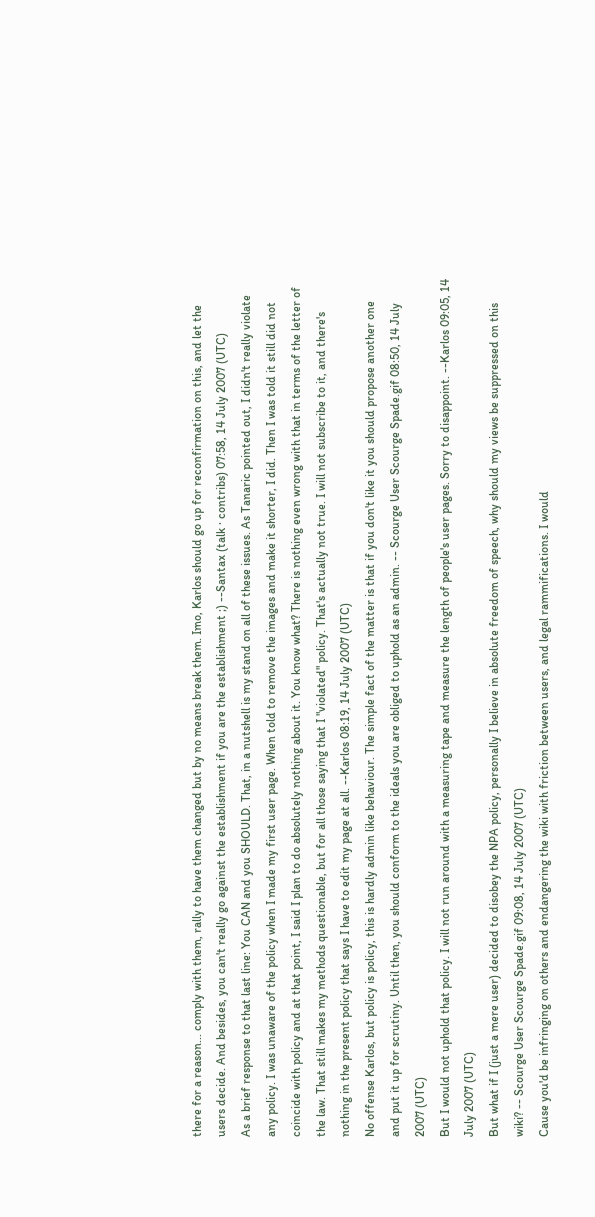there for a reason... comply with them, rally to have them changed but by no means break them. Imo, Karlos should go up for reconfirmation on this, and let the users decide. And besides, you can't really go against the establishment if you are the establishment ;) --Santax (talk · contribs) 07:58, 14 July 2007 (UTC)
As a brief response to that last line: You CAN and you SHOULD. That, in a nutshell is my stand on all of these issues. As Tanaric pointed out, I didn't really violate any policy. I was unaware of the policy when I made my first user page. When told to remove the images and make it shorter, I did. Then I was told it still did not coincide with policy and at that point, I said I plan to do absolutely nothing about it. You know what? There is nothing even wrong with that in terms of the letter of the law. That still makes my methods questionable, but for all those saying that I "violated" policy. That's actually not true. I will not subscribe to it, and there's nothing in the present policy that says I have to edit my page at all. --Karlos 08:19, 14 July 2007 (UTC)
No offense Karlos, but policy is policy, this is hardly admin like behaviour. The simple fact of the matter is that if you don't like it you should propose another one and put it up for scrutiny. Until then, you should conform to the ideals you are obliged to uphold as an admin. -- Scourge User Scourge Spade.gif 08:50, 14 July 2007 (UTC)
But I would not uphold that policy. I will not run around with a measuring tape and measure the length of people's user pages. Sorry to disappoint. --Karlos 09:05, 14 July 2007 (UTC)
But what if I (just a mere user) decided to disobey the NPA policy, personally I believe in absolute freedom of speech, why should my views be suppressed on this wiki? -- Scourge User Scourge Spade.gif 09:08, 14 July 2007 (UTC)
Cause you'd be infringing on others and endangering the wiki with friction between users, and legal rammifications. I would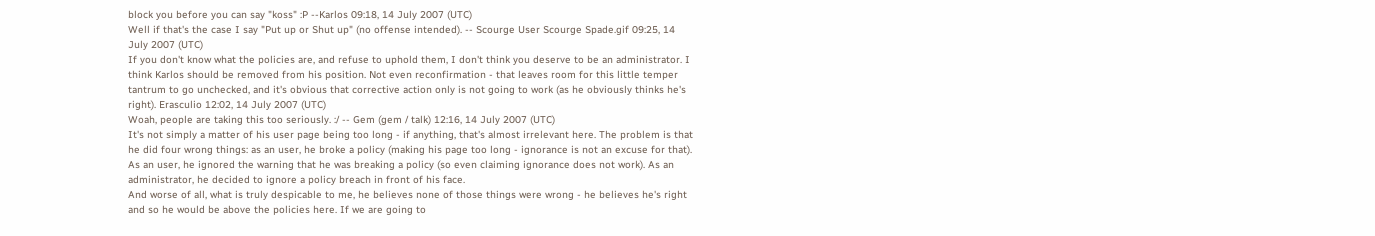block you before you can say "koss" :P --Karlos 09:18, 14 July 2007 (UTC)
Well if that's the case I say "Put up or Shut up" (no offense intended). -- Scourge User Scourge Spade.gif 09:25, 14 July 2007 (UTC)
If you don't know what the policies are, and refuse to uphold them, I don't think you deserve to be an administrator. I think Karlos should be removed from his position. Not even reconfirmation - that leaves room for this little temper tantrum to go unchecked, and it's obvious that corrective action only is not going to work (as he obviously thinks he's right). Erasculio 12:02, 14 July 2007 (UTC)
Woah, people are taking this too seriously. :/ -- Gem (gem / talk) 12:16, 14 July 2007 (UTC)
It's not simply a matter of his user page being too long - if anything, that's almost irrelevant here. The problem is that he did four wrong things: as an user, he broke a policy (making his page too long - ignorance is not an excuse for that). As an user, he ignored the warning that he was breaking a policy (so even claiming ignorance does not work). As an administrator, he decided to ignore a policy breach in front of his face.
And worse of all, what is truly despicable to me, he believes none of those things were wrong - he believes he's right and so he would be above the policies here. If we are going to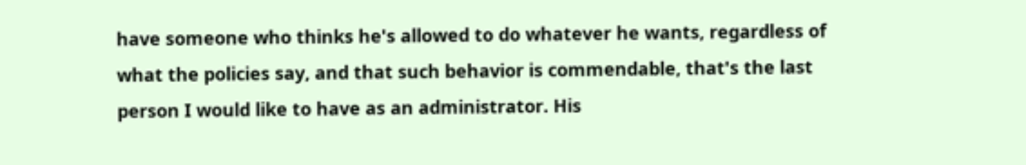have someone who thinks he's allowed to do whatever he wants, regardless of what the policies say, and that such behavior is commendable, that's the last person I would like to have as an administrator. His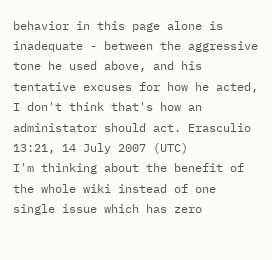behavior in this page alone is inadequate - between the aggressive tone he used above, and his tentative excuses for how he acted, I don't think that's how an administator should act. Erasculio 13:21, 14 July 2007 (UTC)
I'm thinking about the benefit of the whole wiki instead of one single issue which has zero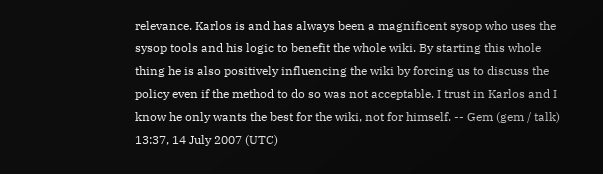relevance. Karlos is and has always been a magnificent sysop who uses the sysop tools and his logic to benefit the whole wiki. By starting this whole thing he is also positively influencing the wiki by forcing us to discuss the policy even if the method to do so was not acceptable. I trust in Karlos and I know he only wants the best for the wiki, not for himself. -- Gem (gem / talk) 13:37, 14 July 2007 (UTC)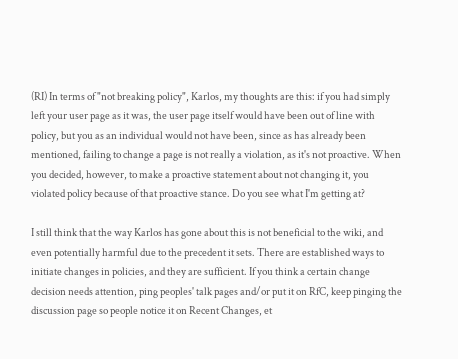(RI) In terms of "not breaking policy", Karlos, my thoughts are this: if you had simply left your user page as it was, the user page itself would have been out of line with policy, but you as an individual would not have been, since as has already been mentioned, failing to change a page is not really a violation, as it's not proactive. When you decided, however, to make a proactive statement about not changing it, you violated policy because of that proactive stance. Do you see what I'm getting at?

I still think that the way Karlos has gone about this is not beneficial to the wiki, and even potentially harmful due to the precedent it sets. There are established ways to initiate changes in policies, and they are sufficient. If you think a certain change decision needs attention, ping peoples' talk pages and/or put it on RfC, keep pinging the discussion page so people notice it on Recent Changes, et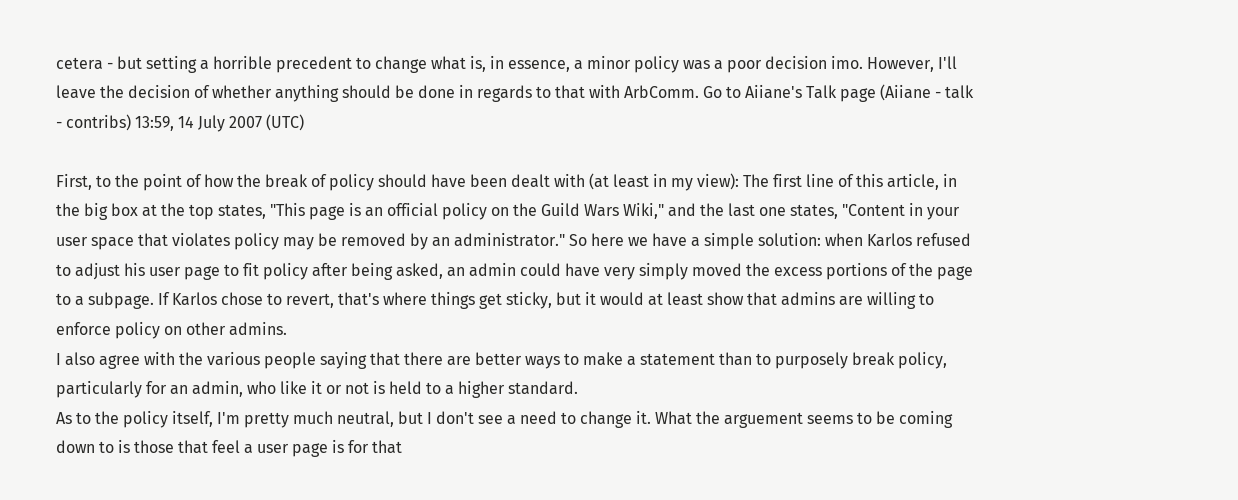cetera - but setting a horrible precedent to change what is, in essence, a minor policy was a poor decision imo. However, I'll leave the decision of whether anything should be done in regards to that with ArbComm. Go to Aiiane's Talk page (Aiiane - talk - contribs) 13:59, 14 July 2007 (UTC)

First, to the point of how the break of policy should have been dealt with (at least in my view): The first line of this article, in the big box at the top states, "This page is an official policy on the Guild Wars Wiki," and the last one states, "Content in your user space that violates policy may be removed by an administrator." So here we have a simple solution: when Karlos refused to adjust his user page to fit policy after being asked, an admin could have very simply moved the excess portions of the page to a subpage. If Karlos chose to revert, that's where things get sticky, but it would at least show that admins are willing to enforce policy on other admins.
I also agree with the various people saying that there are better ways to make a statement than to purposely break policy, particularly for an admin, who like it or not is held to a higher standard.
As to the policy itself, I'm pretty much neutral, but I don't see a need to change it. What the arguement seems to be coming down to is those that feel a user page is for that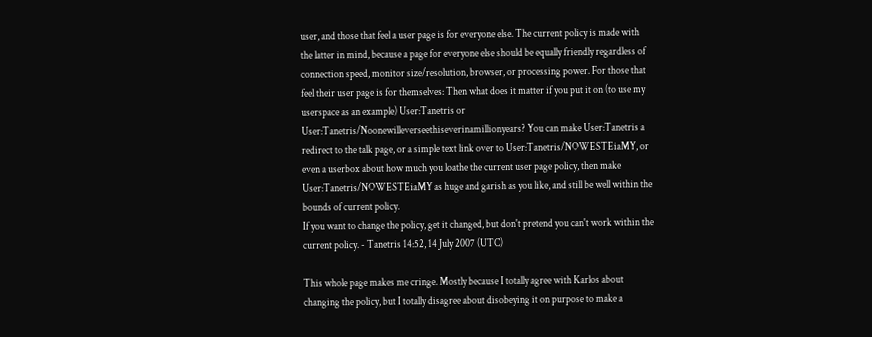user, and those that feel a user page is for everyone else. The current policy is made with the latter in mind, because a page for everyone else should be equally friendly regardless of connection speed, monitor size/resolution, browser, or processing power. For those that feel their user page is for themselves: Then what does it matter if you put it on (to use my userspace as an example) User:Tanetris or User:Tanetris/Noonewilleverseethiseverinamillionyears? You can make User:Tanetris a redirect to the talk page, or a simple text link over to User:Tanetris/NOWESTEiaMY, or even a userbox about how much you loathe the current user page policy, then make User:Tanetris/NOWESTEiaMY as huge and garish as you like, and still be well within the bounds of current policy.
If you want to change the policy, get it changed, but don't pretend you can't work within the current policy. - Tanetris 14:52, 14 July 2007 (UTC)

This whole page makes me cringe. Mostly because I totally agree with Karlos about changing the policy, but I totally disagree about disobeying it on purpose to make a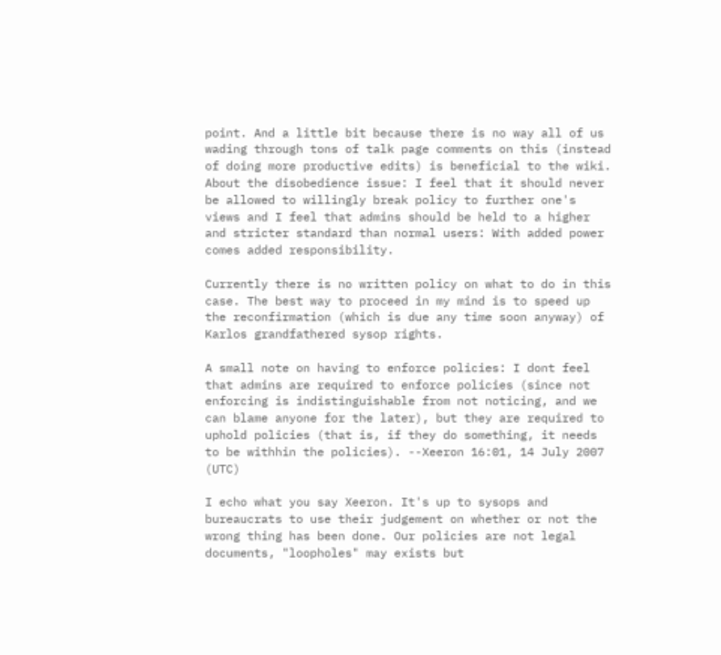point. And a little bit because there is no way all of us wading through tons of talk page comments on this (instead of doing more productive edits) is beneficial to the wiki. About the disobedience issue: I feel that it should never be allowed to willingly break policy to further one's views and I feel that admins should be held to a higher and stricter standard than normal users: With added power comes added responsibility.

Currently there is no written policy on what to do in this case. The best way to proceed in my mind is to speed up the reconfirmation (which is due any time soon anyway) of Karlos grandfathered sysop rights.

A small note on having to enforce policies: I dont feel that admins are required to enforce policies (since not enforcing is indistinguishable from not noticing, and we can blame anyone for the later), but they are required to uphold policies (that is, if they do something, it needs to be withhin the policies). --Xeeron 16:01, 14 July 2007 (UTC)

I echo what you say Xeeron. It's up to sysops and bureaucrats to use their judgement on whether or not the wrong thing has been done. Our policies are not legal documents, "loopholes" may exists but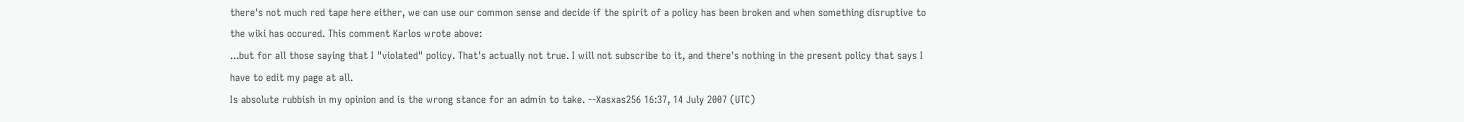there's not much red tape here either, we can use our common sense and decide if the spirit of a policy has been broken and when something disruptive to the wiki has occured. This comment Karlos wrote above:
...but for all those saying that I "violated" policy. That's actually not true. I will not subscribe to it, and there's nothing in the present policy that says I have to edit my page at all.
Is absolute rubbish in my opinion and is the wrong stance for an admin to take. --Xasxas256 16:37, 14 July 2007 (UTC)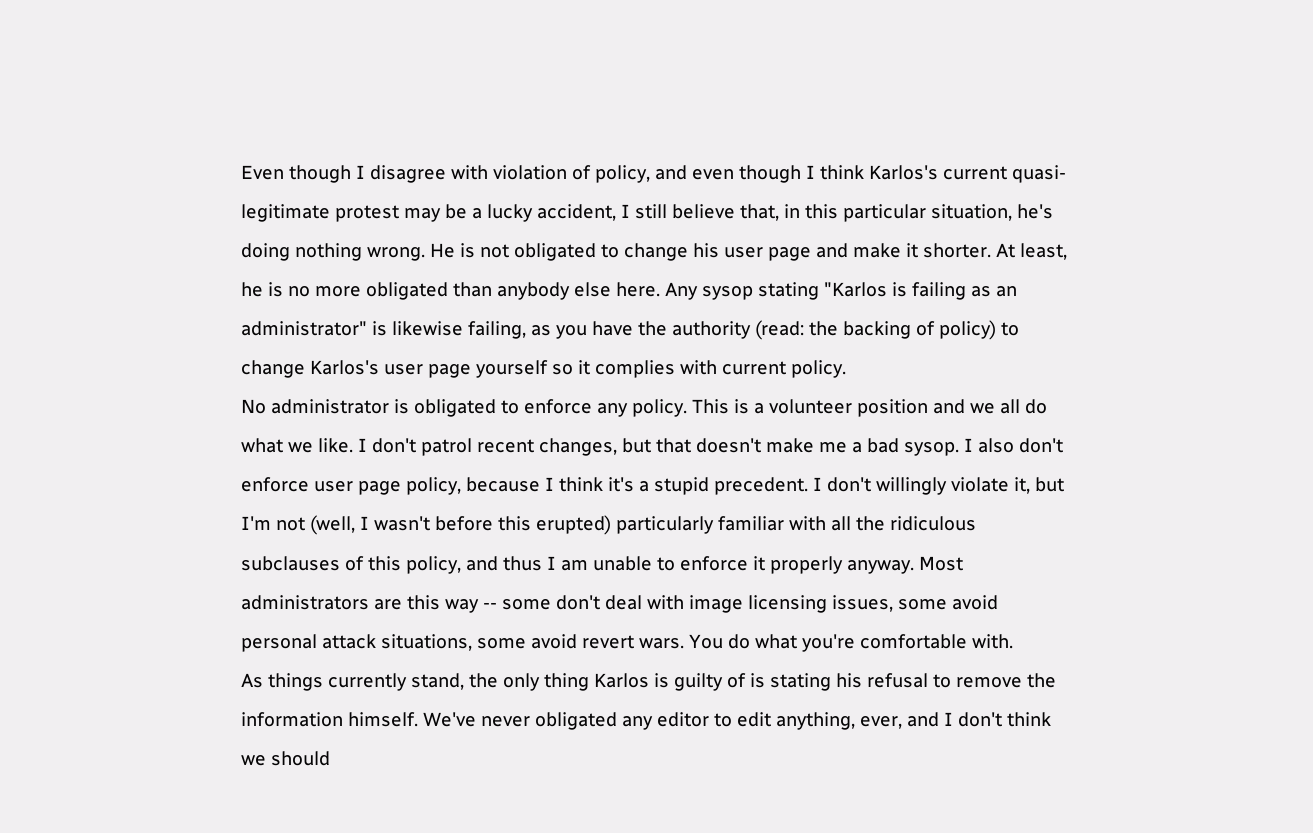Even though I disagree with violation of policy, and even though I think Karlos's current quasi-legitimate protest may be a lucky accident, I still believe that, in this particular situation, he's doing nothing wrong. He is not obligated to change his user page and make it shorter. At least, he is no more obligated than anybody else here. Any sysop stating "Karlos is failing as an administrator" is likewise failing, as you have the authority (read: the backing of policy) to change Karlos's user page yourself so it complies with current policy.
No administrator is obligated to enforce any policy. This is a volunteer position and we all do what we like. I don't patrol recent changes, but that doesn't make me a bad sysop. I also don't enforce user page policy, because I think it's a stupid precedent. I don't willingly violate it, but I'm not (well, I wasn't before this erupted) particularly familiar with all the ridiculous subclauses of this policy, and thus I am unable to enforce it properly anyway. Most administrators are this way -- some don't deal with image licensing issues, some avoid personal attack situations, some avoid revert wars. You do what you're comfortable with.
As things currently stand, the only thing Karlos is guilty of is stating his refusal to remove the information himself. We've never obligated any editor to edit anything, ever, and I don't think we should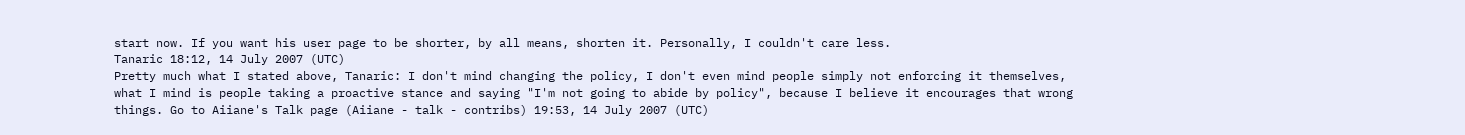start now. If you want his user page to be shorter, by all means, shorten it. Personally, I couldn't care less.
Tanaric 18:12, 14 July 2007 (UTC)
Pretty much what I stated above, Tanaric: I don't mind changing the policy, I don't even mind people simply not enforcing it themselves, what I mind is people taking a proactive stance and saying "I'm not going to abide by policy", because I believe it encourages that wrong things. Go to Aiiane's Talk page (Aiiane - talk - contribs) 19:53, 14 July 2007 (UTC)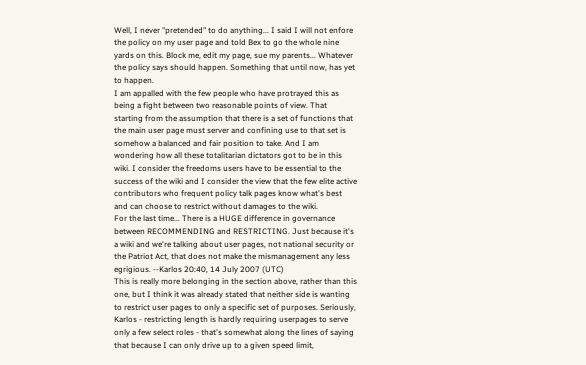Well, I never "pretended" to do anything... I said I will not enfore the policy on my user page and told Bex to go the whole nine yards on this. Block me, edit my page, sue my parents... Whatever the policy says should happen. Something that until now, has yet to happen.
I am appalled with the few people who have protrayed this as being a fight between two reasonable points of view. That starting from the assumption that there is a set of functions that the main user page must server and confining use to that set is somehow a balanced and fair position to take. And I am wondering how all these totalitarian dictators got to be in this wiki. I consider the freedoms users have to be essential to the success of the wiki and I consider the view that the few elite active contributors who frequent policy talk pages know what's best and can choose to restrict without damages to the wiki.
For the last time... There is a HUGE difference in governance between RECOMMENDING and RESTRICTING. Just because it's a wiki and we're talking about user pages, not national security or the Patriot Act, that does not make the mismanagement any less egrigious. --Karlos 20:40, 14 July 2007 (UTC)
This is really more belonging in the section above, rather than this one, but I think it was already stated that neither side is wanting to restrict user pages to only a specific set of purposes. Seriously, Karlos - restricting length is hardly requiring userpages to serve only a few select roles - that's somewhat along the lines of saying that because I can only drive up to a given speed limit,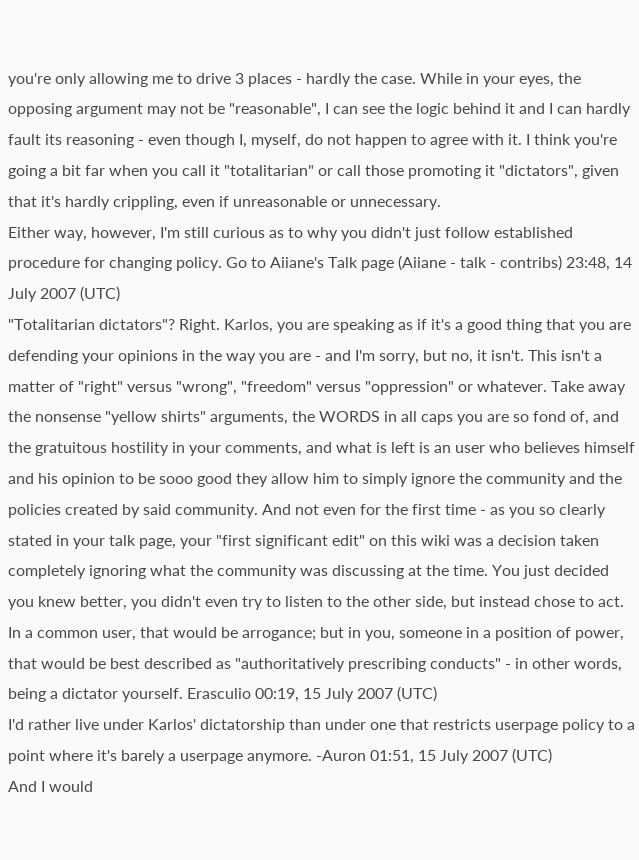you're only allowing me to drive 3 places - hardly the case. While in your eyes, the opposing argument may not be "reasonable", I can see the logic behind it and I can hardly fault its reasoning - even though I, myself, do not happen to agree with it. I think you're going a bit far when you call it "totalitarian" or call those promoting it "dictators", given that it's hardly crippling, even if unreasonable or unnecessary.
Either way, however, I'm still curious as to why you didn't just follow established procedure for changing policy. Go to Aiiane's Talk page (Aiiane - talk - contribs) 23:48, 14 July 2007 (UTC)
"Totalitarian dictators"? Right. Karlos, you are speaking as if it's a good thing that you are defending your opinions in the way you are - and I'm sorry, but no, it isn't. This isn't a matter of "right" versus "wrong", "freedom" versus "oppression" or whatever. Take away the nonsense "yellow shirts" arguments, the WORDS in all caps you are so fond of, and the gratuitous hostility in your comments, and what is left is an user who believes himself and his opinion to be sooo good they allow him to simply ignore the community and the policies created by said community. And not even for the first time - as you so clearly stated in your talk page, your "first significant edit" on this wiki was a decision taken completely ignoring what the community was discussing at the time. You just decided you knew better, you didn't even try to listen to the other side, but instead chose to act. In a common user, that would be arrogance; but in you, someone in a position of power, that would be best described as "authoritatively prescribing conducts" - in other words, being a dictator yourself. Erasculio 00:19, 15 July 2007 (UTC)
I'd rather live under Karlos' dictatorship than under one that restricts userpage policy to a point where it's barely a userpage anymore. -Auron 01:51, 15 July 2007 (UTC)
And I would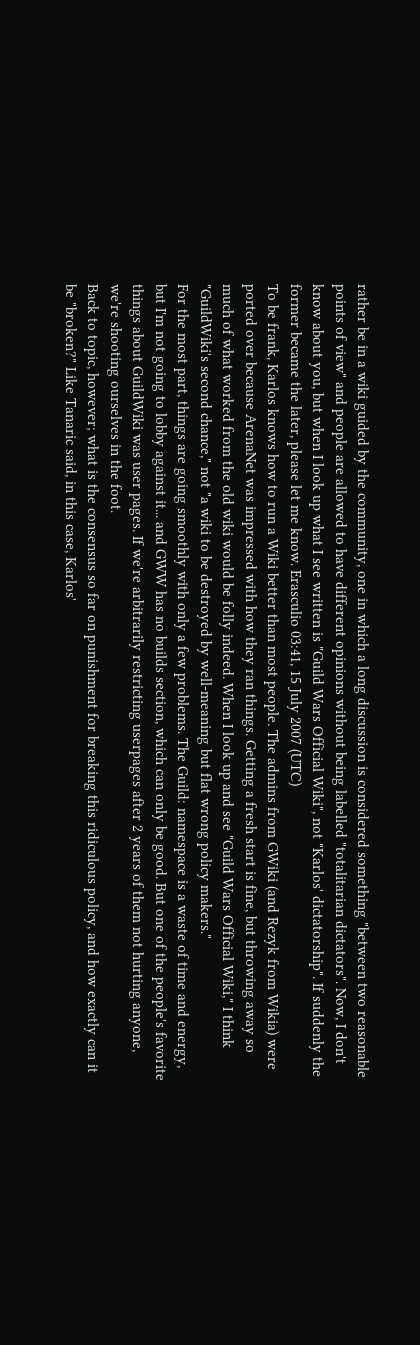rather be in a wiki guided by the community, one in which a long discussion is considered something "between two reasonable points of view" and people are allowed to have different opinions without being labelled "totalitarian dictators". Now, I don't know about you, but when I look up what I see written is "Guild Wars Official Wiki", not "Karlos' dictatorship". If suddenly the former became the later, please let me know. Erasculio 03:41, 15 July 2007 (UTC)
To be frank, Karlos knows how to run a Wiki better than most people. The admins from GWiki (and Rezyk from Wikia) were ported over because ArenaNet was impressed with how they ran things. Getting a fresh start is fine, but throwing away so much of what worked from the old wiki would be folly indeed. When I look up and see "Guild Wars Official Wiki," I think "GuildWiki's second chance," not "a wiki to be destroyed by well-meaning but flat wrong policy makers."
For the most part, things are going smoothly with only a few problems. The Guild: namespace is a waste of time and energy, but I'm not going to lobby against it... and GWW has no builds section, which can only be good. But one of the people's favorite things about GuildWiki was user pages. If we're arbitrarily restricting userpages after 2 years of them not hurting anyone, we're shooting ourselves in the foot.
Back to topic, however; what is the consensus so far on punishment for breaking this ridiculous policy, and how exactly can it be "broken?" Like Tanaric said, in this case, Karlos'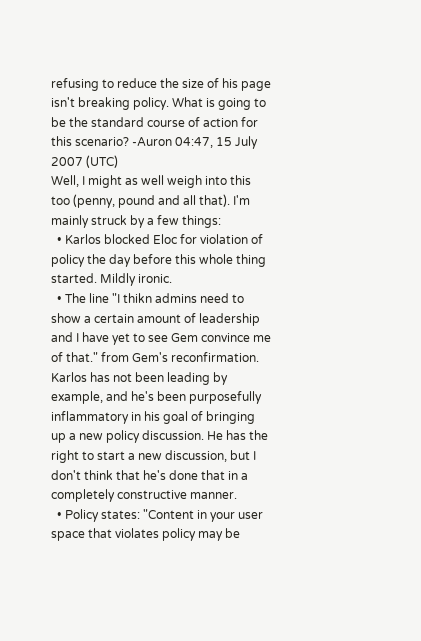refusing to reduce the size of his page isn't breaking policy. What is going to be the standard course of action for this scenario? -Auron 04:47, 15 July 2007 (UTC)
Well, I might as well weigh into this too (penny, pound and all that). I'm mainly struck by a few things:
  • Karlos blocked Eloc for violation of policy the day before this whole thing started. Mildly ironic.
  • The line "I thikn admins need to show a certain amount of leadership and I have yet to see Gem convince me of that." from Gem's reconfirmation. Karlos has not been leading by example, and he's been purposefully inflammatory in his goal of bringing up a new policy discussion. He has the right to start a new discussion, but I don't think that he's done that in a completely constructive manner.
  • Policy states: "Content in your user space that violates policy may be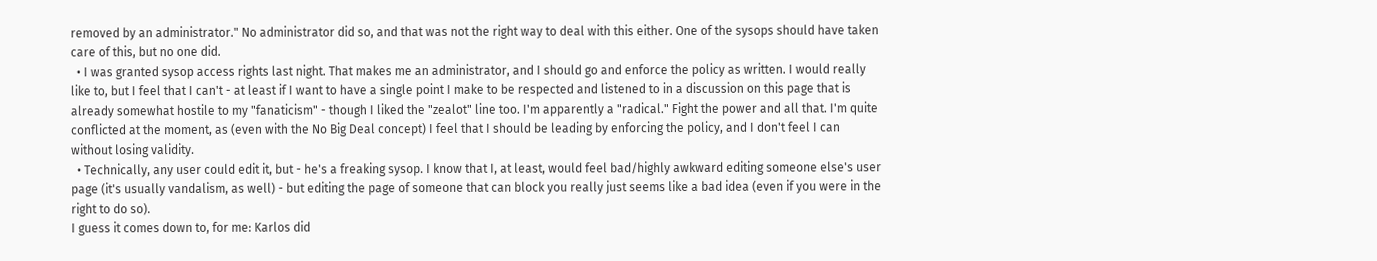removed by an administrator." No administrator did so, and that was not the right way to deal with this either. One of the sysops should have taken care of this, but no one did.
  • I was granted sysop access rights last night. That makes me an administrator, and I should go and enforce the policy as written. I would really like to, but I feel that I can't - at least if I want to have a single point I make to be respected and listened to in a discussion on this page that is already somewhat hostile to my "fanaticism" - though I liked the "zealot" line too. I'm apparently a "radical." Fight the power and all that. I'm quite conflicted at the moment, as (even with the No Big Deal concept) I feel that I should be leading by enforcing the policy, and I don't feel I can without losing validity.
  • Technically, any user could edit it, but - he's a freaking sysop. I know that I, at least, would feel bad/highly awkward editing someone else's user page (it's usually vandalism, as well) - but editing the page of someone that can block you really just seems like a bad idea (even if you were in the right to do so).
I guess it comes down to, for me: Karlos did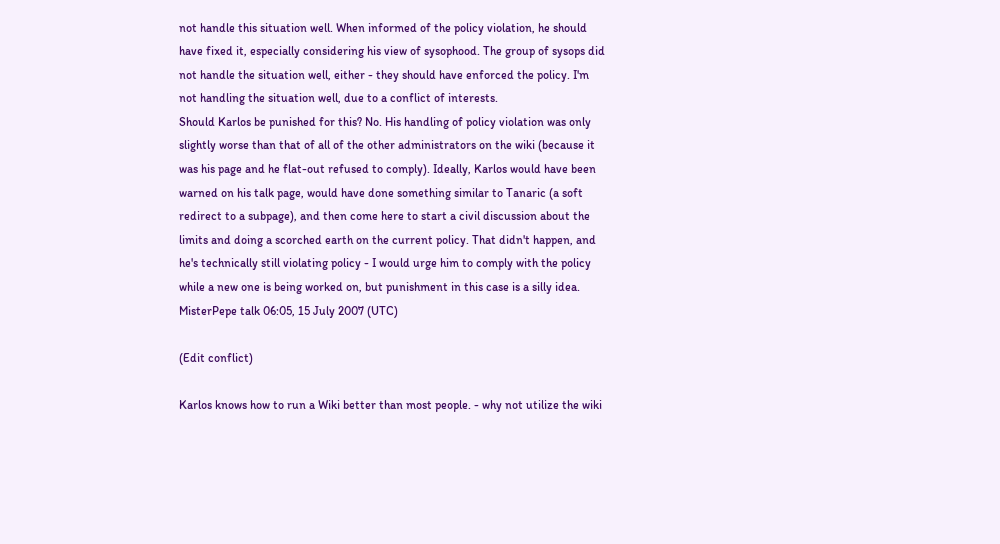not handle this situation well. When informed of the policy violation, he should have fixed it, especially considering his view of sysophood. The group of sysops did not handle the situation well, either - they should have enforced the policy. I'm not handling the situation well, due to a conflict of interests.
Should Karlos be punished for this? No. His handling of policy violation was only slightly worse than that of all of the other administrators on the wiki (because it was his page and he flat-out refused to comply). Ideally, Karlos would have been warned on his talk page, would have done something similar to Tanaric (a soft redirect to a subpage), and then come here to start a civil discussion about the limits and doing a scorched earth on the current policy. That didn't happen, and he's technically still violating policy - I would urge him to comply with the policy while a new one is being worked on, but punishment in this case is a silly idea. MisterPepe talk 06:05, 15 July 2007 (UTC)

(Edit conflict)

Karlos knows how to run a Wiki better than most people. - why not utilize the wiki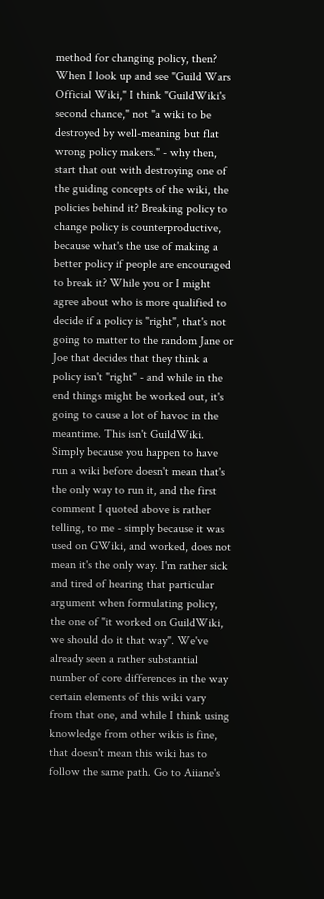method for changing policy, then?
When I look up and see "Guild Wars Official Wiki," I think "GuildWiki's second chance," not "a wiki to be destroyed by well-meaning but flat wrong policy makers." - why then, start that out with destroying one of the guiding concepts of the wiki, the policies behind it? Breaking policy to change policy is counterproductive, because what's the use of making a better policy if people are encouraged to break it? While you or I might agree about who is more qualified to decide if a policy is "right", that's not going to matter to the random Jane or Joe that decides that they think a policy isn't "right" - and while in the end things might be worked out, it's going to cause a lot of havoc in the meantime. This isn't GuildWiki. Simply because you happen to have run a wiki before doesn't mean that's the only way to run it, and the first comment I quoted above is rather telling, to me - simply because it was used on GWiki, and worked, does not mean it's the only way. I'm rather sick and tired of hearing that particular argument when formulating policy, the one of "it worked on GuildWiki, we should do it that way". We've already seen a rather substantial number of core differences in the way certain elements of this wiki vary from that one, and while I think using knowledge from other wikis is fine, that doesn't mean this wiki has to follow the same path. Go to Aiiane's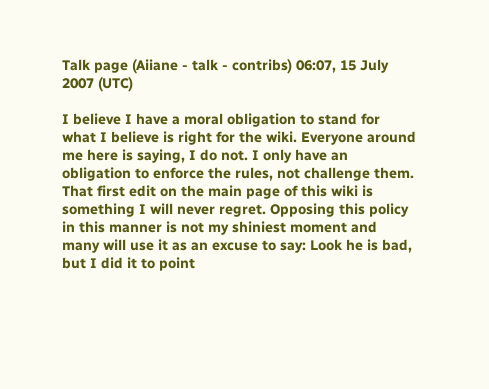Talk page (Aiiane - talk - contribs) 06:07, 15 July 2007 (UTC)

I believe I have a moral obligation to stand for what I believe is right for the wiki. Everyone around me here is saying, I do not. I only have an obligation to enforce the rules, not challenge them. That first edit on the main page of this wiki is something I will never regret. Opposing this policy in this manner is not my shiniest moment and many will use it as an excuse to say: Look he is bad, but I did it to point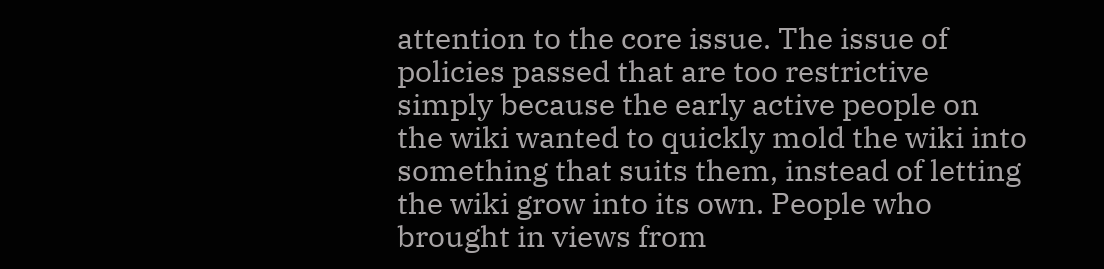attention to the core issue. The issue of policies passed that are too restrictive simply because the early active people on the wiki wanted to quickly mold the wiki into something that suits them, instead of letting the wiki grow into its own. People who brought in views from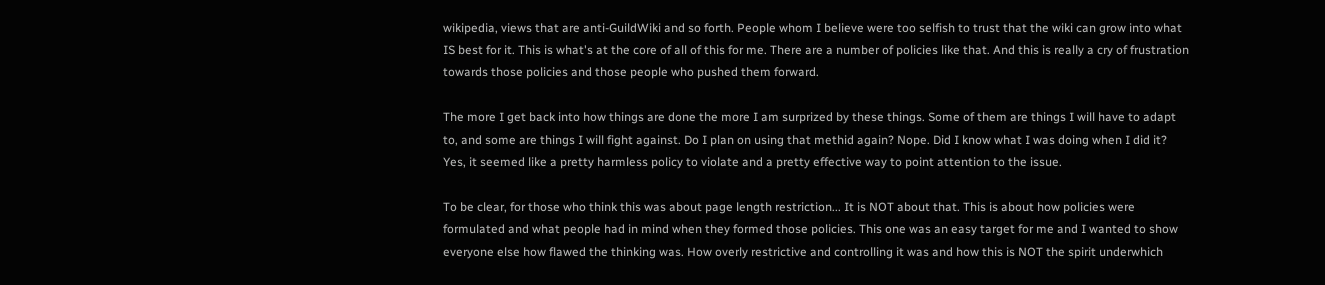wikipedia, views that are anti-GuildWiki and so forth. People whom I believe were too selfish to trust that the wiki can grow into what IS best for it. This is what's at the core of all of this for me. There are a number of policies like that. And this is really a cry of frustration towards those policies and those people who pushed them forward.

The more I get back into how things are done the more I am surprized by these things. Some of them are things I will have to adapt to, and some are things I will fight against. Do I plan on using that methid again? Nope. Did I know what I was doing when I did it? Yes, it seemed like a pretty harmless policy to violate and a pretty effective way to point attention to the issue.

To be clear, for those who think this was about page length restriction... It is NOT about that. This is about how policies were formulated and what people had in mind when they formed those policies. This one was an easy target for me and I wanted to show everyone else how flawed the thinking was. How overly restrictive and controlling it was and how this is NOT the spirit underwhich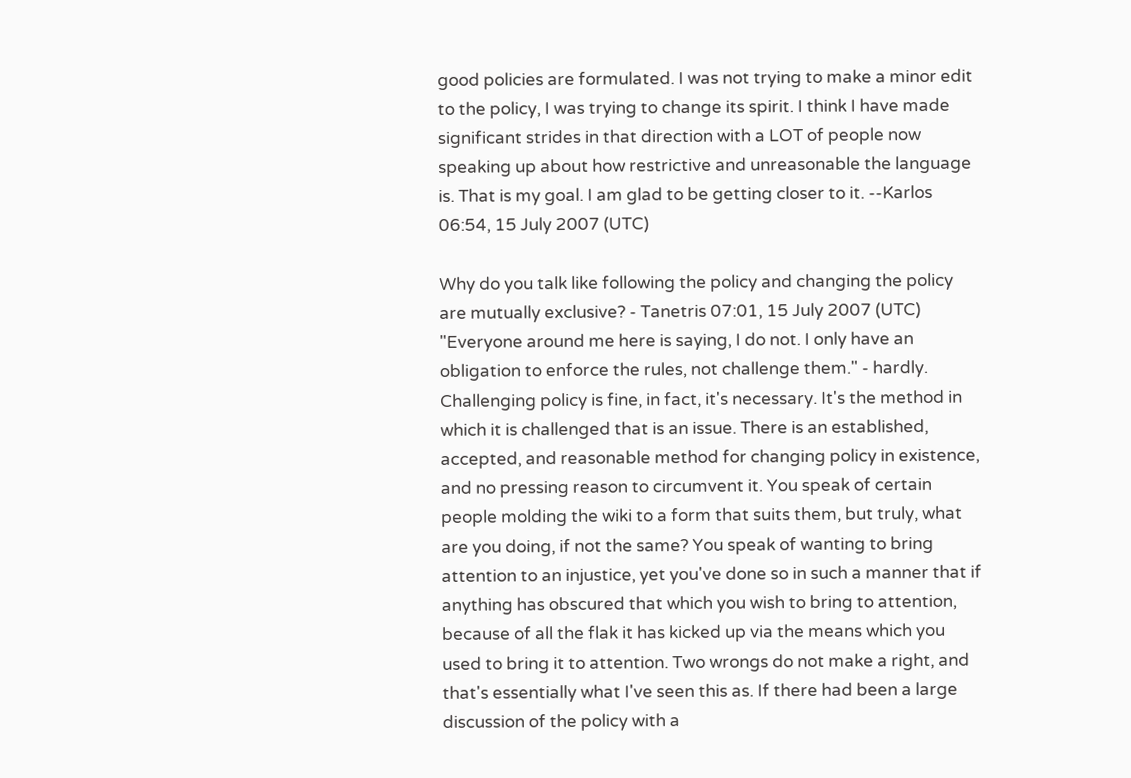good policies are formulated. I was not trying to make a minor edit to the policy, I was trying to change its spirit. I think I have made significant strides in that direction with a LOT of people now speaking up about how restrictive and unreasonable the language is. That is my goal. I am glad to be getting closer to it. --Karlos 06:54, 15 July 2007 (UTC)

Why do you talk like following the policy and changing the policy are mutually exclusive? - Tanetris 07:01, 15 July 2007 (UTC)
"Everyone around me here is saying, I do not. I only have an obligation to enforce the rules, not challenge them." - hardly. Challenging policy is fine, in fact, it's necessary. It's the method in which it is challenged that is an issue. There is an established, accepted, and reasonable method for changing policy in existence, and no pressing reason to circumvent it. You speak of certain people molding the wiki to a form that suits them, but truly, what are you doing, if not the same? You speak of wanting to bring attention to an injustice, yet you've done so in such a manner that if anything has obscured that which you wish to bring to attention, because of all the flak it has kicked up via the means which you used to bring it to attention. Two wrongs do not make a right, and that's essentially what I've seen this as. If there had been a large discussion of the policy with a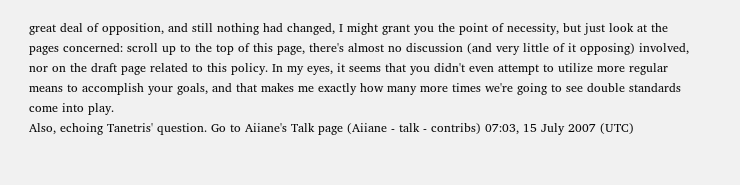great deal of opposition, and still nothing had changed, I might grant you the point of necessity, but just look at the pages concerned: scroll up to the top of this page, there's almost no discussion (and very little of it opposing) involved, nor on the draft page related to this policy. In my eyes, it seems that you didn't even attempt to utilize more regular means to accomplish your goals, and that makes me exactly how many more times we're going to see double standards come into play.
Also, echoing Tanetris' question. Go to Aiiane's Talk page (Aiiane - talk - contribs) 07:03, 15 July 2007 (UTC)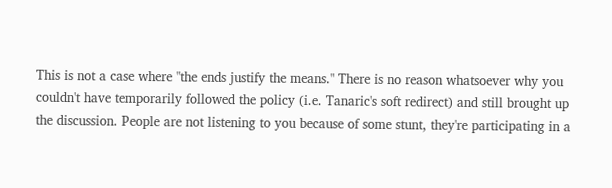This is not a case where "the ends justify the means." There is no reason whatsoever why you couldn't have temporarily followed the policy (i.e. Tanaric's soft redirect) and still brought up the discussion. People are not listening to you because of some stunt, they're participating in a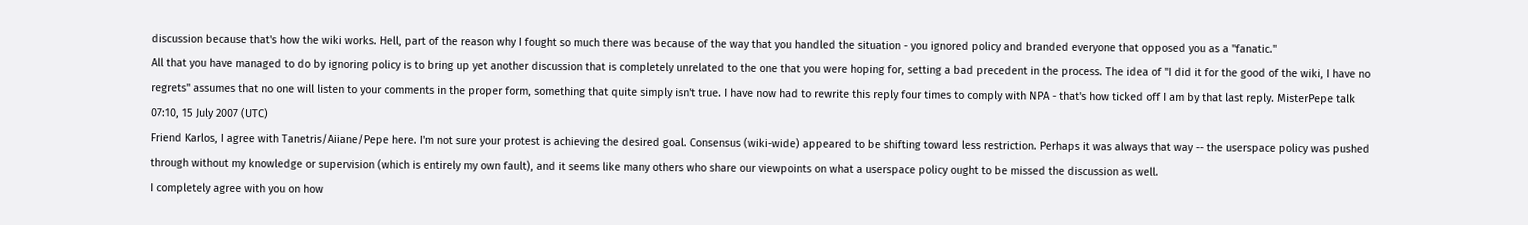discussion because that's how the wiki works. Hell, part of the reason why I fought so much there was because of the way that you handled the situation - you ignored policy and branded everyone that opposed you as a "fanatic."
All that you have managed to do by ignoring policy is to bring up yet another discussion that is completely unrelated to the one that you were hoping for, setting a bad precedent in the process. The idea of "I did it for the good of the wiki, I have no regrets" assumes that no one will listen to your comments in the proper form, something that quite simply isn't true. I have now had to rewrite this reply four times to comply with NPA - that's how ticked off I am by that last reply. MisterPepe talk 07:10, 15 July 2007 (UTC)
Friend Karlos, I agree with Tanetris/Aiiane/Pepe here. I'm not sure your protest is achieving the desired goal. Consensus (wiki-wide) appeared to be shifting toward less restriction. Perhaps it was always that way -- the userspace policy was pushed through without my knowledge or supervision (which is entirely my own fault), and it seems like many others who share our viewpoints on what a userspace policy ought to be missed the discussion as well.
I completely agree with you on how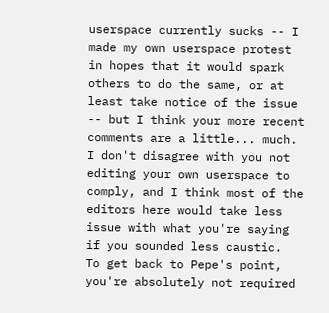userspace currently sucks -- I made my own userspace protest in hopes that it would spark others to do the same, or at least take notice of the issue -- but I think your more recent comments are a little... much. I don't disagree with you not editing your own userspace to comply, and I think most of the editors here would take less issue with what you're saying if you sounded less caustic.
To get back to Pepe's point, you're absolutely not required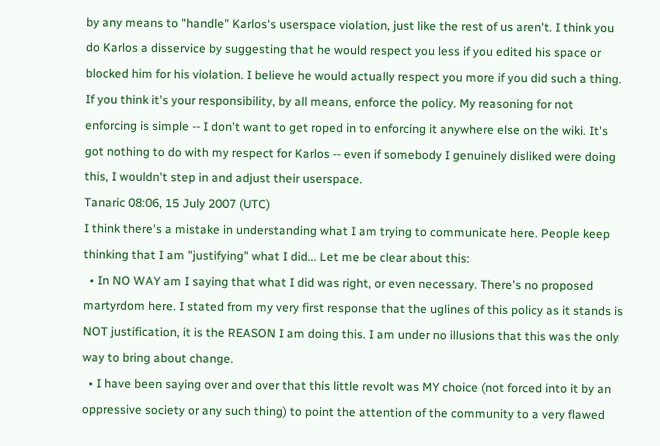by any means to "handle" Karlos's userspace violation, just like the rest of us aren't. I think you do Karlos a disservice by suggesting that he would respect you less if you edited his space or blocked him for his violation. I believe he would actually respect you more if you did such a thing. If you think it's your responsibility, by all means, enforce the policy. My reasoning for not enforcing is simple -- I don't want to get roped in to enforcing it anywhere else on the wiki. It's got nothing to do with my respect for Karlos -- even if somebody I genuinely disliked were doing this, I wouldn't step in and adjust their userspace.
Tanaric 08:06, 15 July 2007 (UTC)
I think there's a mistake in understanding what I am trying to communicate here. People keep thinking that I am "justifying" what I did... Let me be clear about this:
  • In NO WAY am I saying that what I did was right, or even necessary. There's no proposed martyrdom here. I stated from my very first response that the uglines of this policy as it stands is NOT justification, it is the REASON I am doing this. I am under no illusions that this was the only way to bring about change.
  • I have been saying over and over that this little revolt was MY choice (not forced into it by an oppressive society or any such thing) to point the attention of the community to a very flawed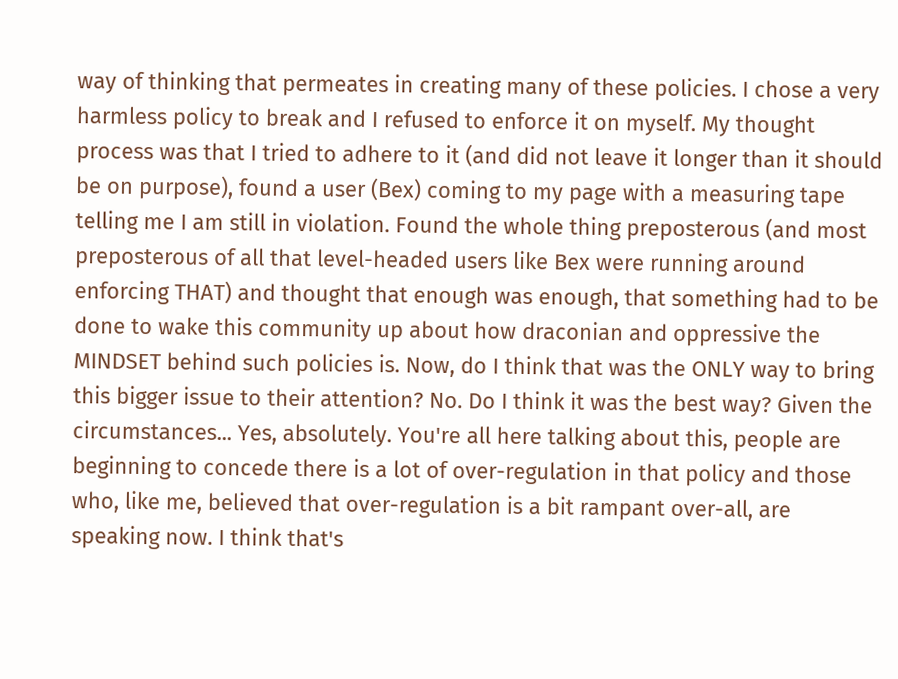way of thinking that permeates in creating many of these policies. I chose a very harmless policy to break and I refused to enforce it on myself. My thought process was that I tried to adhere to it (and did not leave it longer than it should be on purpose), found a user (Bex) coming to my page with a measuring tape telling me I am still in violation. Found the whole thing preposterous (and most preposterous of all that level-headed users like Bex were running around enforcing THAT) and thought that enough was enough, that something had to be done to wake this community up about how draconian and oppressive the MINDSET behind such policies is. Now, do I think that was the ONLY way to bring this bigger issue to their attention? No. Do I think it was the best way? Given the circumstances... Yes, absolutely. You're all here talking about this, people are beginning to concede there is a lot of over-regulation in that policy and those who, like me, believed that over-regulation is a bit rampant over-all, are speaking now. I think that's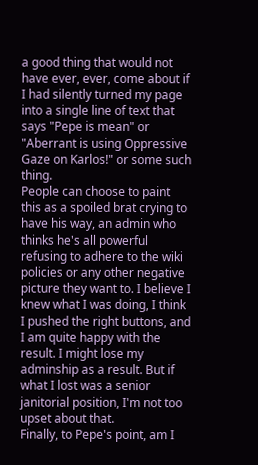a good thing that would not have ever, ever, come about if I had silently turned my page into a single line of text that says "Pepe is mean" or "Aberrant is using Oppressive Gaze on Karlos!" or some such thing.
People can choose to paint this as a spoiled brat crying to have his way, an admin who thinks he's all powerful refusing to adhere to the wiki policies or any other negative picture they want to. I believe I knew what I was doing, I think I pushed the right buttons, and I am quite happy with the result. I might lose my adminship as a result. But if what I lost was a senior janitorial position, I'm not too upset about that.
Finally, to Pepe's point, am I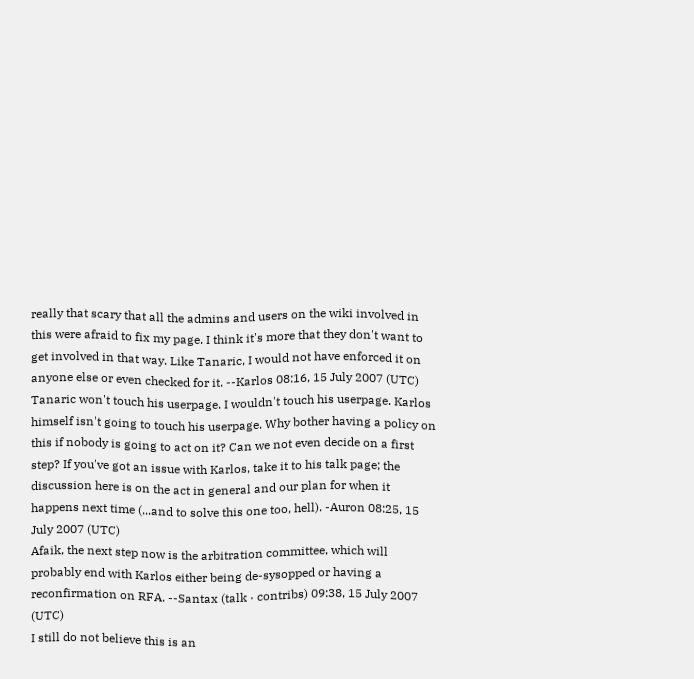really that scary that all the admins and users on the wiki involved in this were afraid to fix my page. I think it's more that they don't want to get involved in that way. Like Tanaric, I would not have enforced it on anyone else or even checked for it. --Karlos 08:16, 15 July 2007 (UTC)
Tanaric won't touch his userpage. I wouldn't touch his userpage. Karlos himself isn't going to touch his userpage. Why bother having a policy on this if nobody is going to act on it? Can we not even decide on a first step? If you've got an issue with Karlos, take it to his talk page; the discussion here is on the act in general and our plan for when it happens next time (...and to solve this one too, hell). -Auron 08:25, 15 July 2007 (UTC)
Afaik, the next step now is the arbitration committee, which will probably end with Karlos either being de-sysopped or having a reconfirmation on RFA. --Santax (talk · contribs) 09:38, 15 July 2007 (UTC)
I still do not believe this is an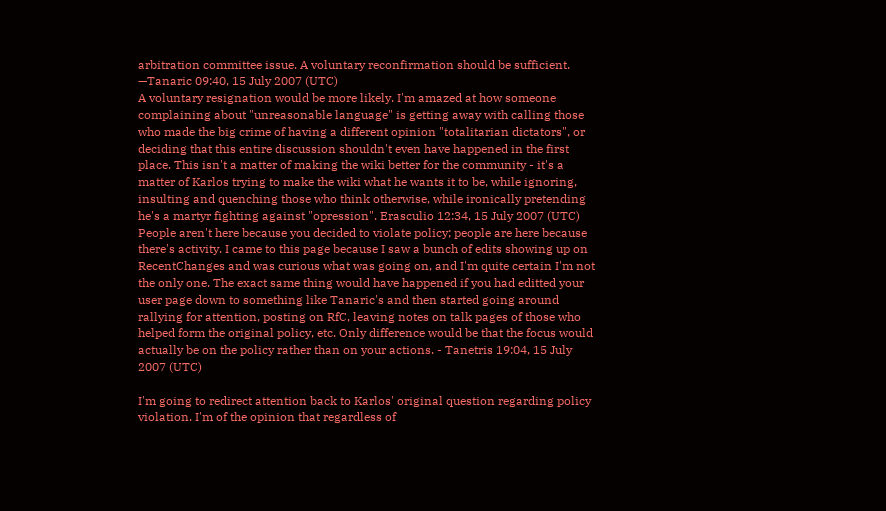arbitration committee issue. A voluntary reconfirmation should be sufficient. —Tanaric 09:40, 15 July 2007 (UTC)
A voluntary resignation would be more likely. I'm amazed at how someone complaining about "unreasonable language" is getting away with calling those who made the big crime of having a different opinion "totalitarian dictators", or deciding that this entire discussion shouldn't even have happened in the first place. This isn't a matter of making the wiki better for the community - it's a matter of Karlos trying to make the wiki what he wants it to be, while ignoring, insulting and quenching those who think otherwise, while ironically pretending he's a martyr fighting against "opression". Erasculio 12:34, 15 July 2007 (UTC)
People aren't here because you decided to violate policy; people are here because there's activity. I came to this page because I saw a bunch of edits showing up on RecentChanges and was curious what was going on, and I'm quite certain I'm not the only one. The exact same thing would have happened if you had editted your user page down to something like Tanaric's and then started going around rallying for attention, posting on RfC, leaving notes on talk pages of those who helped form the original policy, etc. Only difference would be that the focus would actually be on the policy rather than on your actions. - Tanetris 19:04, 15 July 2007 (UTC)

I'm going to redirect attention back to Karlos' original question regarding policy violation. I'm of the opinion that regardless of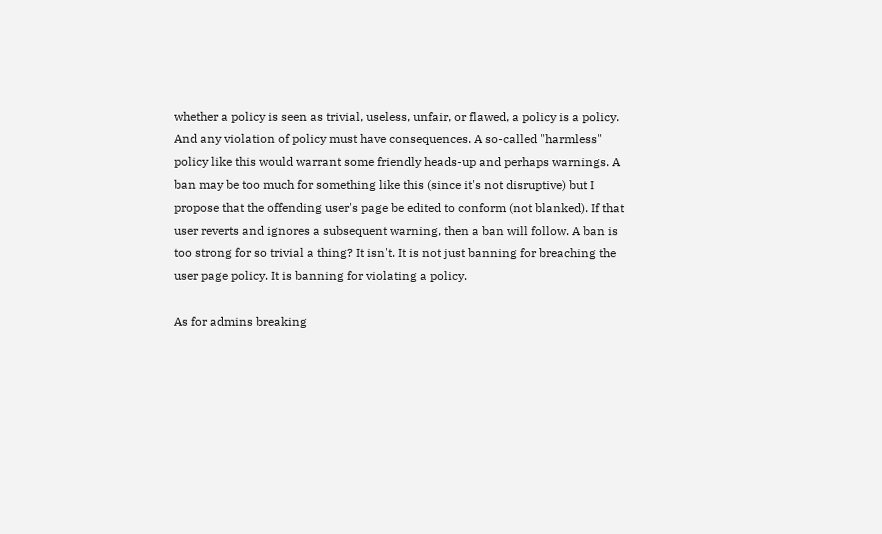whether a policy is seen as trivial, useless, unfair, or flawed, a policy is a policy. And any violation of policy must have consequences. A so-called "harmless" policy like this would warrant some friendly heads-up and perhaps warnings. A ban may be too much for something like this (since it's not disruptive) but I propose that the offending user's page be edited to conform (not blanked). If that user reverts and ignores a subsequent warning, then a ban will follow. A ban is too strong for so trivial a thing? It isn't. It is not just banning for breaching the user page policy. It is banning for violating a policy.

As for admins breaking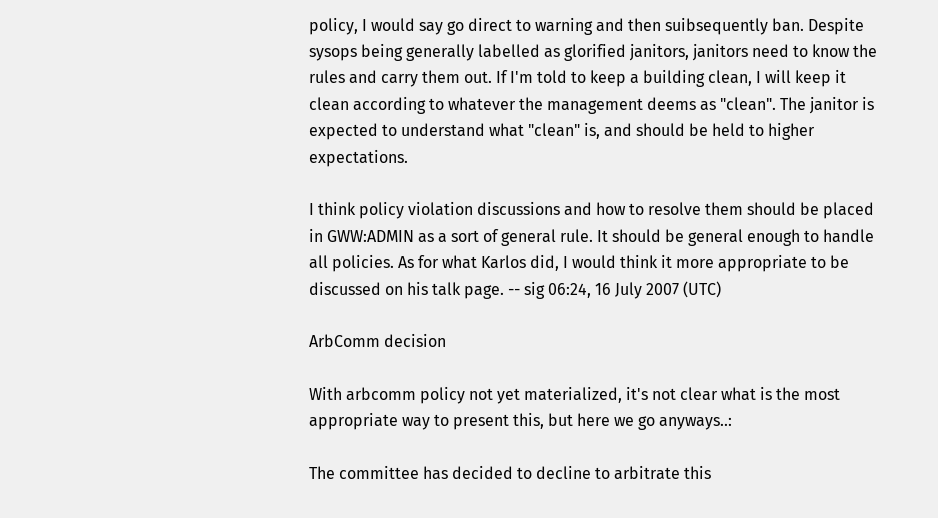policy, I would say go direct to warning and then suibsequently ban. Despite sysops being generally labelled as glorified janitors, janitors need to know the rules and carry them out. If I'm told to keep a building clean, I will keep it clean according to whatever the management deems as "clean". The janitor is expected to understand what "clean" is, and should be held to higher expectations.

I think policy violation discussions and how to resolve them should be placed in GWW:ADMIN as a sort of general rule. It should be general enough to handle all policies. As for what Karlos did, I would think it more appropriate to be discussed on his talk page. -- sig 06:24, 16 July 2007 (UTC)

ArbComm decision

With arbcomm policy not yet materialized, it's not clear what is the most appropriate way to present this, but here we go anyways..:

The committee has decided to decline to arbitrate this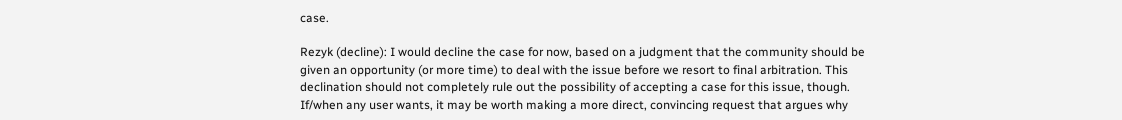case.

Rezyk (decline): I would decline the case for now, based on a judgment that the community should be given an opportunity (or more time) to deal with the issue before we resort to final arbitration. This declination should not completely rule out the possibility of accepting a case for this issue, though. If/when any user wants, it may be worth making a more direct, convincing request that argues why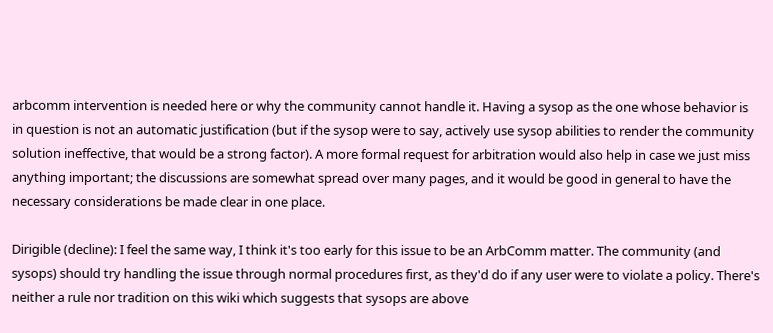arbcomm intervention is needed here or why the community cannot handle it. Having a sysop as the one whose behavior is in question is not an automatic justification (but if the sysop were to say, actively use sysop abilities to render the community solution ineffective, that would be a strong factor). A more formal request for arbitration would also help in case we just miss anything important; the discussions are somewhat spread over many pages, and it would be good in general to have the necessary considerations be made clear in one place.

Dirigible (decline): I feel the same way, I think it's too early for this issue to be an ArbComm matter. The community (and sysops) should try handling the issue through normal procedures first, as they'd do if any user were to violate a policy. There's neither a rule nor tradition on this wiki which suggests that sysops are above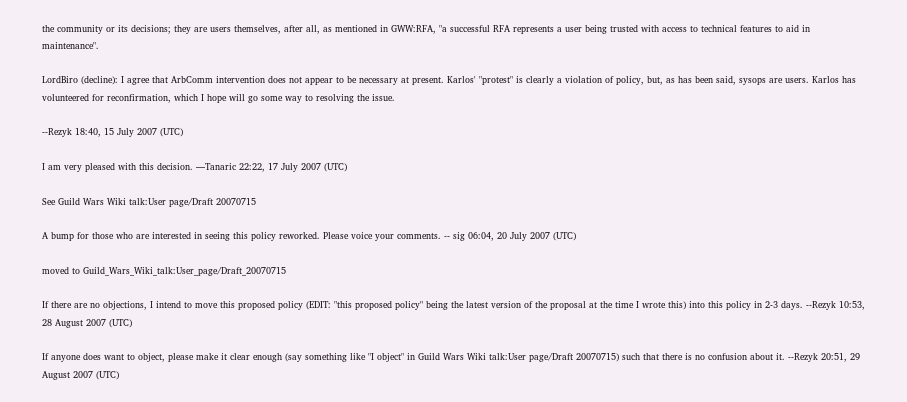the community or its decisions; they are users themselves, after all, as mentioned in GWW:RFA, "a successful RFA represents a user being trusted with access to technical features to aid in maintenance".

LordBiro (decline): I agree that ArbComm intervention does not appear to be necessary at present. Karlos' "protest" is clearly a violation of policy, but, as has been said, sysops are users. Karlos has volunteered for reconfirmation, which I hope will go some way to resolving the issue.

--Rezyk 18:40, 15 July 2007 (UTC)

I am very pleased with this decision. —Tanaric 22:22, 17 July 2007 (UTC)

See Guild Wars Wiki talk:User page/Draft 20070715

A bump for those who are interested in seeing this policy reworked. Please voice your comments. -- sig 06:04, 20 July 2007 (UTC)

moved to Guild_Wars_Wiki_talk:User_page/Draft_20070715

If there are no objections, I intend to move this proposed policy (EDIT: "this proposed policy" being the latest version of the proposal at the time I wrote this) into this policy in 2-3 days. --Rezyk 10:53, 28 August 2007 (UTC)

If anyone does want to object, please make it clear enough (say something like "I object" in Guild Wars Wiki talk:User page/Draft 20070715) such that there is no confusion about it. --Rezyk 20:51, 29 August 2007 (UTC)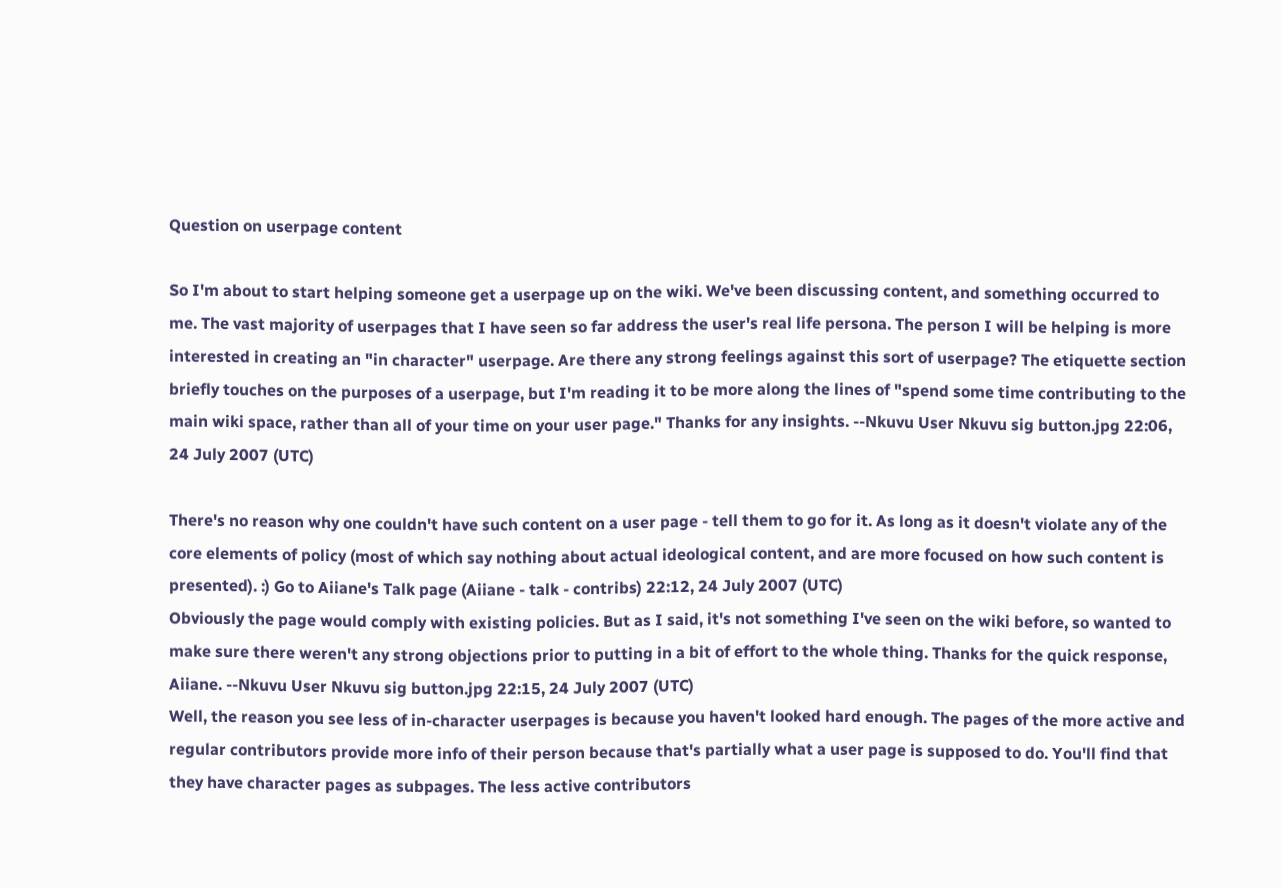Question on userpage content

So I'm about to start helping someone get a userpage up on the wiki. We've been discussing content, and something occurred to me. The vast majority of userpages that I have seen so far address the user's real life persona. The person I will be helping is more interested in creating an "in character" userpage. Are there any strong feelings against this sort of userpage? The etiquette section briefly touches on the purposes of a userpage, but I'm reading it to be more along the lines of "spend some time contributing to the main wiki space, rather than all of your time on your user page." Thanks for any insights. --Nkuvu User Nkuvu sig button.jpg 22:06, 24 July 2007 (UTC)

There's no reason why one couldn't have such content on a user page - tell them to go for it. As long as it doesn't violate any of the core elements of policy (most of which say nothing about actual ideological content, and are more focused on how such content is presented). :) Go to Aiiane's Talk page (Aiiane - talk - contribs) 22:12, 24 July 2007 (UTC)
Obviously the page would comply with existing policies. But as I said, it's not something I've seen on the wiki before, so wanted to make sure there weren't any strong objections prior to putting in a bit of effort to the whole thing. Thanks for the quick response, Aiiane. --Nkuvu User Nkuvu sig button.jpg 22:15, 24 July 2007 (UTC)
Well, the reason you see less of in-character userpages is because you haven't looked hard enough. The pages of the more active and regular contributors provide more info of their person because that's partially what a user page is supposed to do. You'll find that they have character pages as subpages. The less active contributors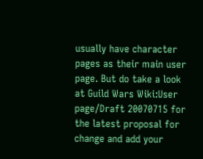usually have character pages as their main user page. But do take a look at Guild Wars Wiki:User page/Draft 20070715 for the latest proposal for change and add your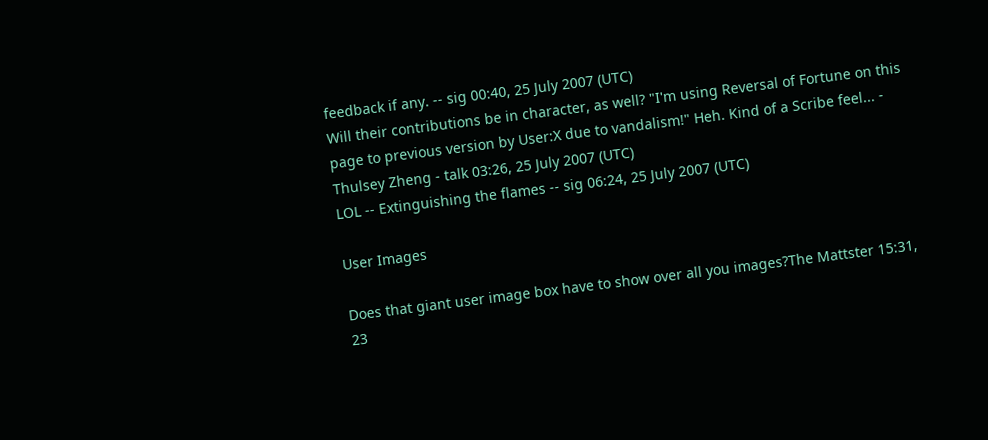feedback if any. -- sig 00:40, 25 July 2007 (UTC)
Will their contributions be in character, as well? "I'm using Reversal of Fortune on this page to previous version by User:X due to vandalism!" Heh. Kind of a Scribe feel... - Thulsey Zheng - talk 03:26, 25 July 2007 (UTC)
LOL -- Extinguishing the flames -- sig 06:24, 25 July 2007 (UTC)

User Images

Does that giant user image box have to show over all you images?The Mattster 15:31, 23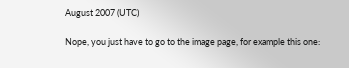August 2007 (UTC)

Nope, you just have to go to the image page, for example this one: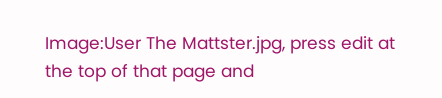Image:User The Mattster.jpg, press edit at the top of that page and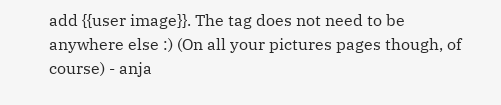add {{user image}}. The tag does not need to be anywhere else :) (On all your pictures pages though, of course) - anja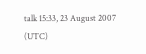talk 15:33, 23 August 2007 (UTC)